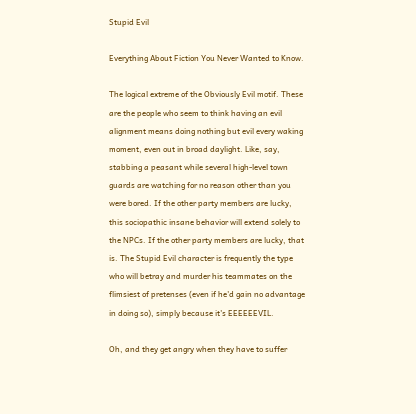Stupid Evil

Everything About Fiction You Never Wanted to Know.

The logical extreme of the Obviously Evil motif. These are the people who seem to think having an evil alignment means doing nothing but evil every waking moment, even out in broad daylight. Like, say, stabbing a peasant while several high-level town guards are watching for no reason other than you were bored. If the other party members are lucky, this sociopathic insane behavior will extend solely to the NPCs. If the other party members are lucky, that is. The Stupid Evil character is frequently the type who will betray and murder his teammates on the flimsiest of pretenses (even if he'd gain no advantage in doing so), simply because it's EEEEEEVIL.

Oh, and they get angry when they have to suffer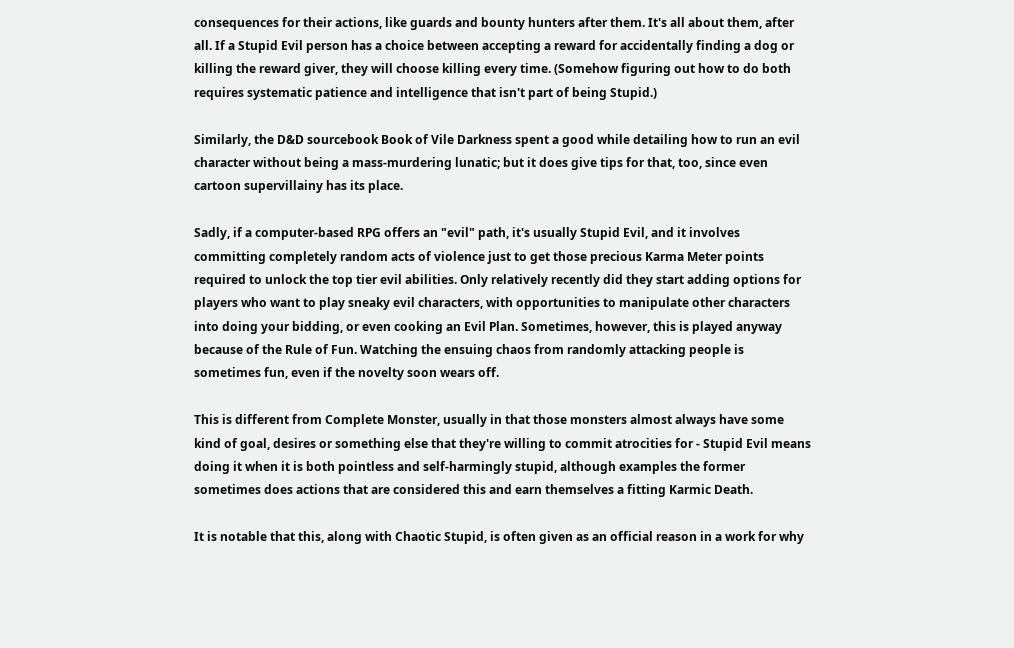consequences for their actions, like guards and bounty hunters after them. It's all about them, after all. If a Stupid Evil person has a choice between accepting a reward for accidentally finding a dog or killing the reward giver, they will choose killing every time. (Somehow figuring out how to do both requires systematic patience and intelligence that isn't part of being Stupid.)

Similarly, the D&D sourcebook Book of Vile Darkness spent a good while detailing how to run an evil character without being a mass-murdering lunatic; but it does give tips for that, too, since even cartoon supervillainy has its place.

Sadly, if a computer-based RPG offers an "evil" path, it's usually Stupid Evil, and it involves committing completely random acts of violence just to get those precious Karma Meter points required to unlock the top tier evil abilities. Only relatively recently did they start adding options for players who want to play sneaky evil characters, with opportunities to manipulate other characters into doing your bidding, or even cooking an Evil Plan. Sometimes, however, this is played anyway because of the Rule of Fun. Watching the ensuing chaos from randomly attacking people is sometimes fun, even if the novelty soon wears off.

This is different from Complete Monster, usually in that those monsters almost always have some kind of goal, desires or something else that they're willing to commit atrocities for - Stupid Evil means doing it when it is both pointless and self-harmingly stupid, although examples the former sometimes does actions that are considered this and earn themselves a fitting Karmic Death.

It is notable that this, along with Chaotic Stupid, is often given as an official reason in a work for why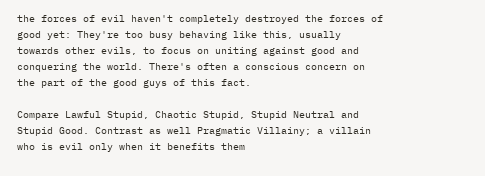the forces of evil haven't completely destroyed the forces of good yet: They're too busy behaving like this, usually towards other evils, to focus on uniting against good and conquering the world. There's often a conscious concern on the part of the good guys of this fact.

Compare Lawful Stupid, Chaotic Stupid, Stupid Neutral and Stupid Good. Contrast as well Pragmatic Villainy; a villain who is evil only when it benefits them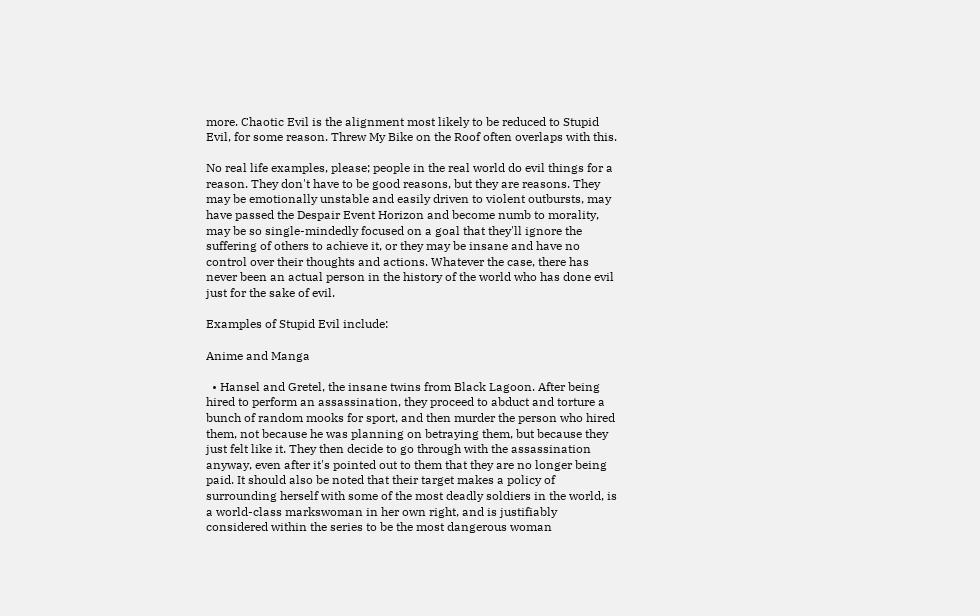more. Chaotic Evil is the alignment most likely to be reduced to Stupid Evil, for some reason. Threw My Bike on the Roof often overlaps with this.

No real life examples, please; people in the real world do evil things for a reason. They don't have to be good reasons, but they are reasons. They may be emotionally unstable and easily driven to violent outbursts, may have passed the Despair Event Horizon and become numb to morality, may be so single-mindedly focused on a goal that they'll ignore the suffering of others to achieve it, or they may be insane and have no control over their thoughts and actions. Whatever the case, there has never been an actual person in the history of the world who has done evil just for the sake of evil.

Examples of Stupid Evil include:

Anime and Manga

  • Hansel and Gretel, the insane twins from Black Lagoon. After being hired to perform an assassination, they proceed to abduct and torture a bunch of random mooks for sport, and then murder the person who hired them, not because he was planning on betraying them, but because they just felt like it. They then decide to go through with the assassination anyway, even after it's pointed out to them that they are no longer being paid. It should also be noted that their target makes a policy of surrounding herself with some of the most deadly soldiers in the world, is a world-class markswoman in her own right, and is justifiably considered within the series to be the most dangerous woman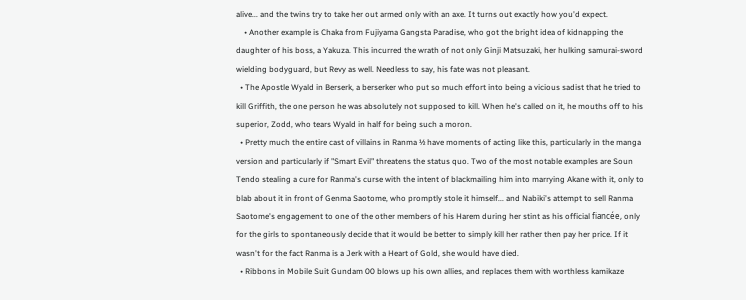alive... and the twins try to take her out armed only with an axe. It turns out exactly how you'd expect.
    • Another example is Chaka from Fujiyama Gangsta Paradise, who got the bright idea of kidnapping the daughter of his boss, a Yakuza. This incurred the wrath of not only Ginji Matsuzaki, her hulking samurai-sword wielding bodyguard, but Revy as well. Needless to say, his fate was not pleasant.
  • The Apostle Wyald in Berserk, a berserker who put so much effort into being a vicious sadist that he tried to kill Griffith, the one person he was absolutely not supposed to kill. When he's called on it, he mouths off to his superior, Zodd, who tears Wyald in half for being such a moron.
  • Pretty much the entire cast of villains in Ranma ½ have moments of acting like this, particularly in the manga version and particularly if "Smart Evil" threatens the status quo. Two of the most notable examples are Soun Tendo stealing a cure for Ranma's curse with the intent of blackmailing him into marrying Akane with it, only to blab about it in front of Genma Saotome, who promptly stole it himself... and Nabiki's attempt to sell Ranma Saotome's engagement to one of the other members of his Harem during her stint as his official fiancée, only for the girls to spontaneously decide that it would be better to simply kill her rather then pay her price. If it wasn't for the fact Ranma is a Jerk with a Heart of Gold, she would have died.
  • Ribbons in Mobile Suit Gundam 00 blows up his own allies, and replaces them with worthless kamikaze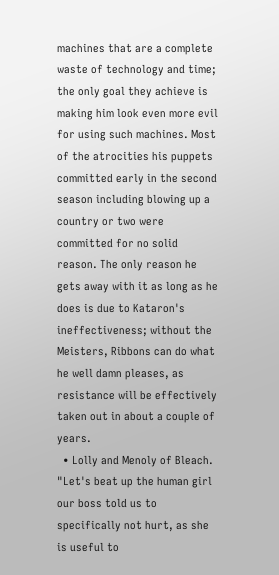machines that are a complete waste of technology and time; the only goal they achieve is making him look even more evil for using such machines. Most of the atrocities his puppets committed early in the second season including blowing up a country or two were committed for no solid reason. The only reason he gets away with it as long as he does is due to Kataron's ineffectiveness; without the Meisters, Ribbons can do what he well damn pleases, as resistance will be effectively taken out in about a couple of years.
  • Lolly and Menoly of Bleach. "Let's beat up the human girl our boss told us to specifically not hurt, as she is useful to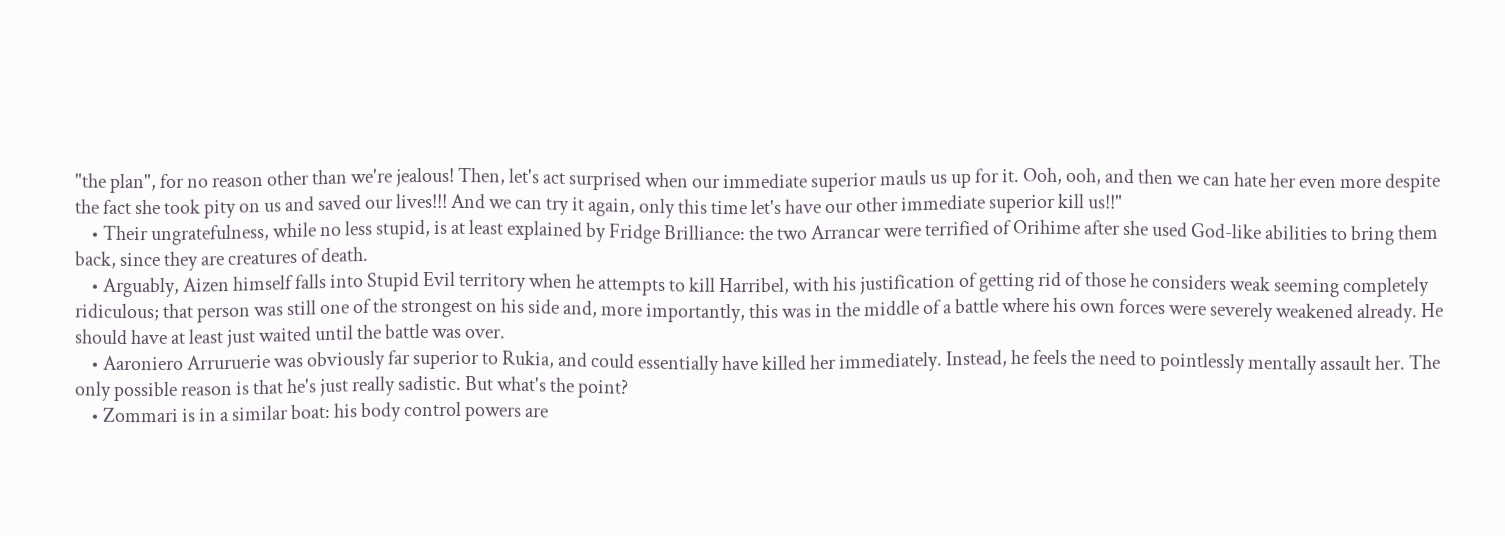"the plan", for no reason other than we're jealous! Then, let's act surprised when our immediate superior mauls us up for it. Ooh, ooh, and then we can hate her even more despite the fact she took pity on us and saved our lives!!! And we can try it again, only this time let's have our other immediate superior kill us!!"
    • Their ungratefulness, while no less stupid, is at least explained by Fridge Brilliance: the two Arrancar were terrified of Orihime after she used God-like abilities to bring them back, since they are creatures of death.
    • Arguably, Aizen himself falls into Stupid Evil territory when he attempts to kill Harribel, with his justification of getting rid of those he considers weak seeming completely ridiculous; that person was still one of the strongest on his side and, more importantly, this was in the middle of a battle where his own forces were severely weakened already. He should have at least just waited until the battle was over.
    • Aaroniero Arruruerie was obviously far superior to Rukia, and could essentially have killed her immediately. Instead, he feels the need to pointlessly mentally assault her. The only possible reason is that he's just really sadistic. But what's the point?
    • Zommari is in a similar boat: his body control powers are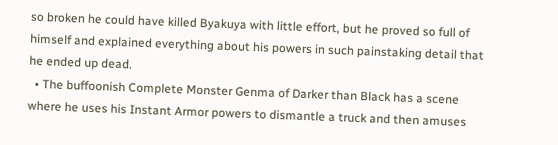so broken he could have killed Byakuya with little effort, but he proved so full of himself and explained everything about his powers in such painstaking detail that he ended up dead.
  • The buffoonish Complete Monster Genma of Darker than Black has a scene where he uses his Instant Armor powers to dismantle a truck and then amuses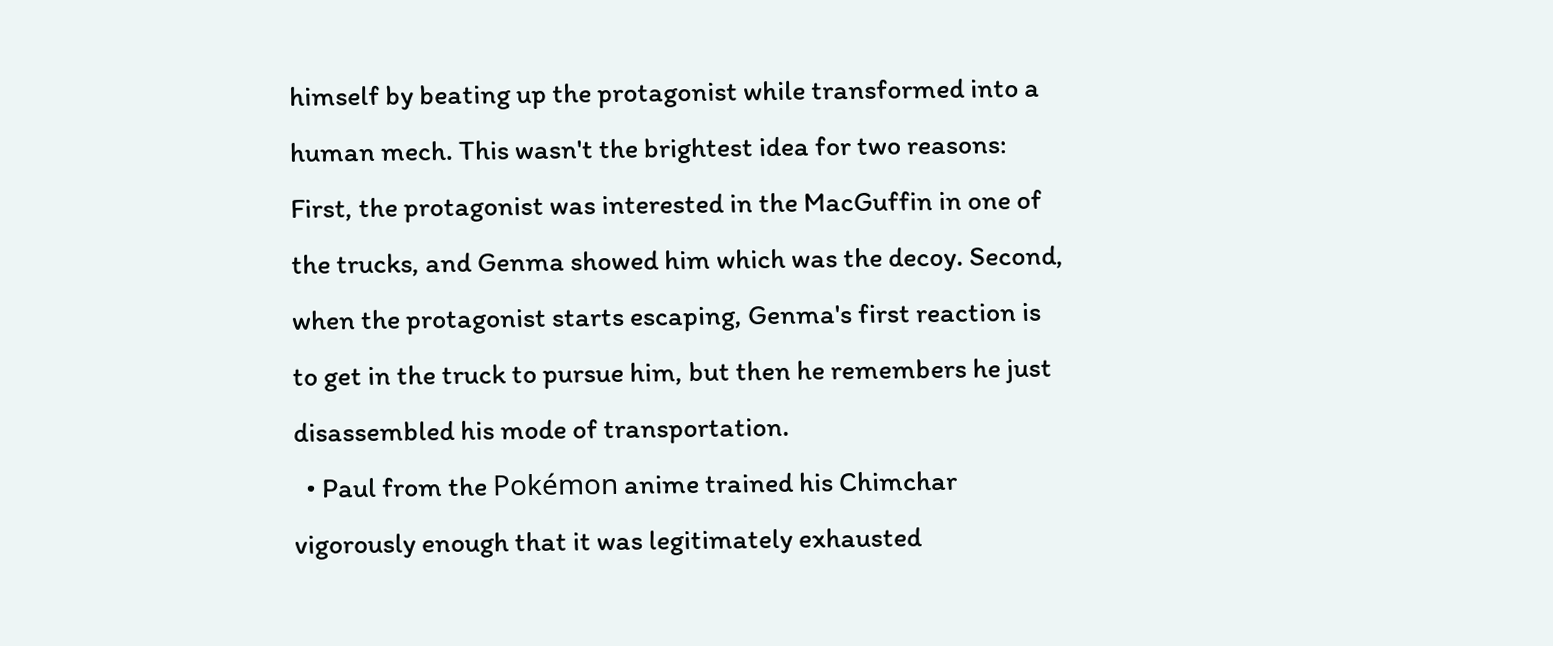himself by beating up the protagonist while transformed into a human mech. This wasn't the brightest idea for two reasons: First, the protagonist was interested in the MacGuffin in one of the trucks, and Genma showed him which was the decoy. Second, when the protagonist starts escaping, Genma's first reaction is to get in the truck to pursue him, but then he remembers he just disassembled his mode of transportation.
  • Paul from the Pokémon anime trained his Chimchar vigorously enough that it was legitimately exhausted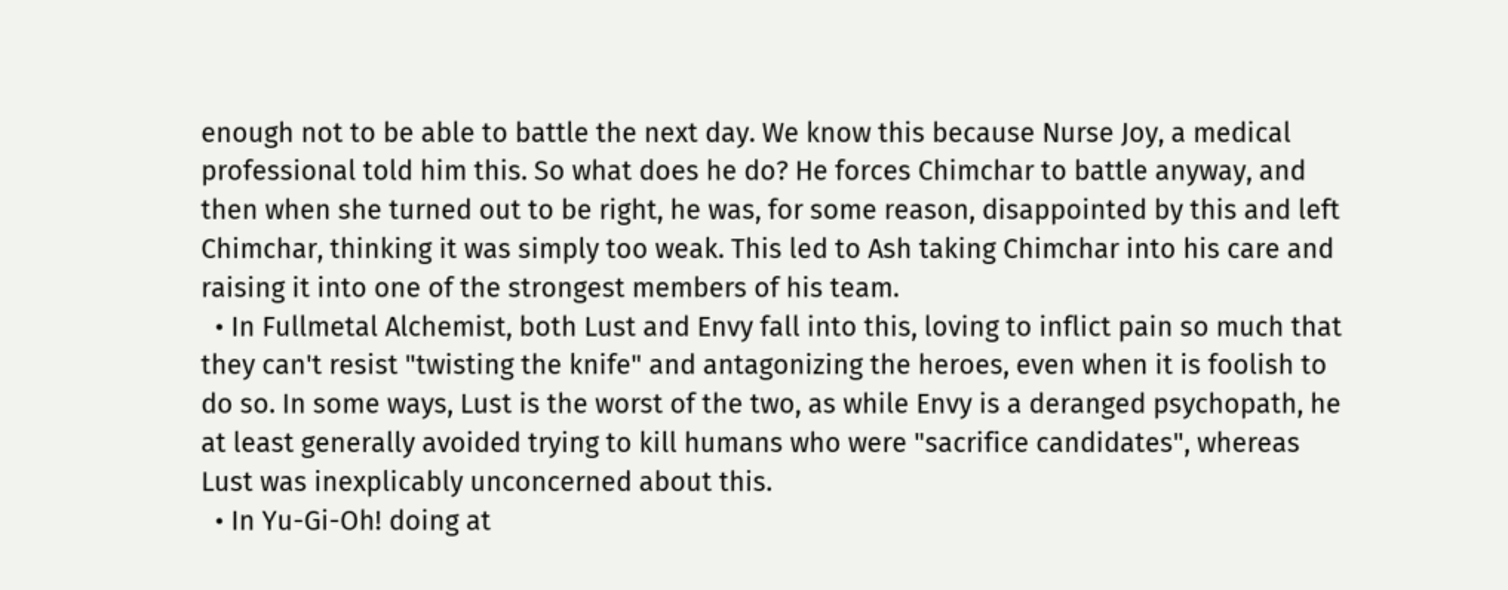enough not to be able to battle the next day. We know this because Nurse Joy, a medical professional told him this. So what does he do? He forces Chimchar to battle anyway, and then when she turned out to be right, he was, for some reason, disappointed by this and left Chimchar, thinking it was simply too weak. This led to Ash taking Chimchar into his care and raising it into one of the strongest members of his team.
  • In Fullmetal Alchemist, both Lust and Envy fall into this, loving to inflict pain so much that they can't resist "twisting the knife" and antagonizing the heroes, even when it is foolish to do so. In some ways, Lust is the worst of the two, as while Envy is a deranged psychopath, he at least generally avoided trying to kill humans who were "sacrifice candidates", whereas Lust was inexplicably unconcerned about this.
  • In Yu-Gi-Oh! doing at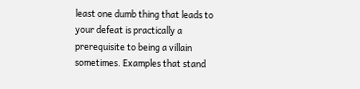least one dumb thing that leads to your defeat is practically a prerequisite to being a villain sometimes. Examples that stand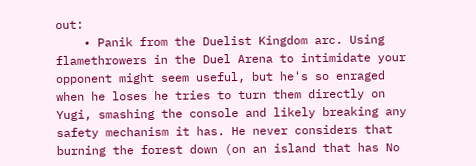out:
    • Panik from the Duelist Kingdom arc. Using flamethrowers in the Duel Arena to intimidate your opponent might seem useful, but he's so enraged when he loses he tries to turn them directly on Yugi, smashing the console and likely breaking any safety mechanism it has. He never considers that burning the forest down (on an island that has No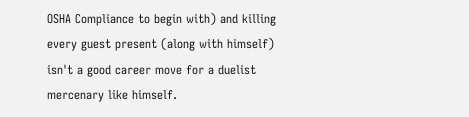OSHA Compliance to begin with) and killing every guest present (along with himself) isn't a good career move for a duelist mercenary like himself.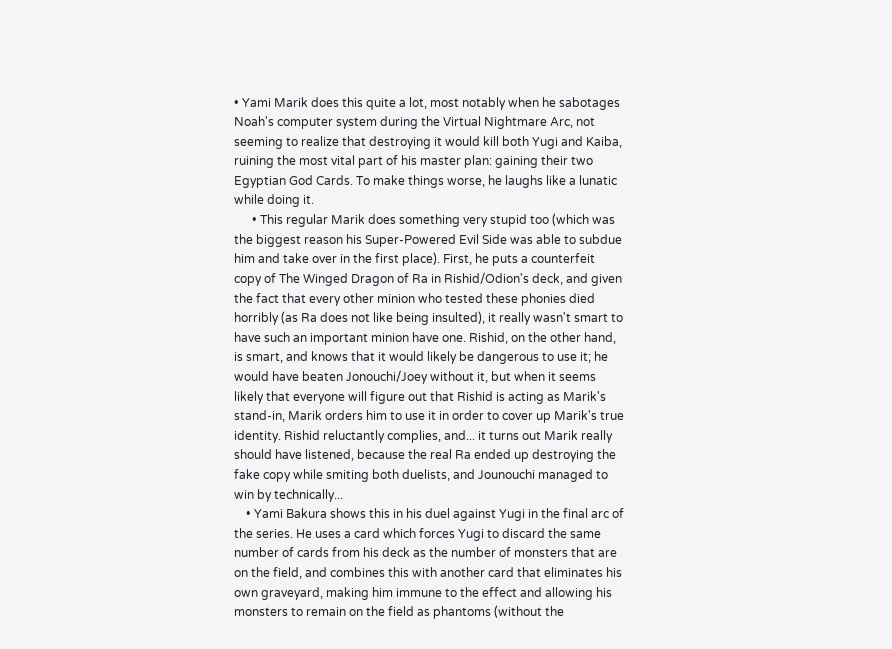• Yami Marik does this quite a lot, most notably when he sabotages Noah's computer system during the Virtual Nightmare Arc, not seeming to realize that destroying it would kill both Yugi and Kaiba, ruining the most vital part of his master plan: gaining their two Egyptian God Cards. To make things worse, he laughs like a lunatic while doing it.
      • This regular Marik does something very stupid too (which was the biggest reason his Super-Powered Evil Side was able to subdue him and take over in the first place). First, he puts a counterfeit copy of The Winged Dragon of Ra in Rishid/Odion's deck, and given the fact that every other minion who tested these phonies died horribly (as Ra does not like being insulted), it really wasn't smart to have such an important minion have one. Rishid, on the other hand, is smart, and knows that it would likely be dangerous to use it; he would have beaten Jonouchi/Joey without it, but when it seems likely that everyone will figure out that Rishid is acting as Marik's stand-in, Marik orders him to use it in order to cover up Marik's true identity. Rishid reluctantly complies, and... it turns out Marik really should have listened, because the real Ra ended up destroying the fake copy while smiting both duelists, and Jounouchi managed to win by technically...
    • Yami Bakura shows this in his duel against Yugi in the final arc of the series. He uses a card which forces Yugi to discard the same number of cards from his deck as the number of monsters that are on the field, and combines this with another card that eliminates his own graveyard, making him immune to the effect and allowing his monsters to remain on the field as phantoms (without the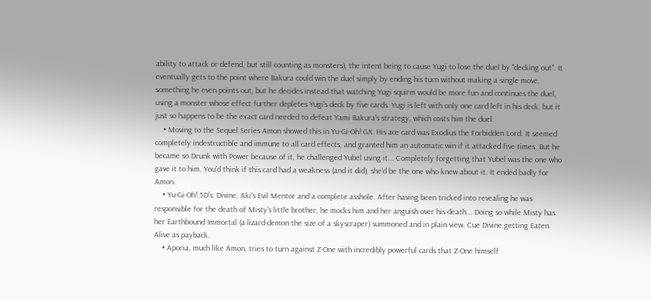ability to attack or defend, but still counting as monsters), the intent being to cause Yugi to lose the duel by "decking out". It eventually gets to the point where Bakura could win the duel simply by ending his turn without making a single move, something he even points out, but he decides instead that watching Yugi squirm would be more fun and continues the duel, using a monster whose effect further depletes Yugi's deck by five cards. Yugi is left with only one card left in his deck, but it just so happens to be the exact card needed to defeat Yami Bakura's strategy, which costs him the duel.
    • Moving to the Sequel Series Amon showed this in Yu-Gi-Oh! GX. His ace card was Exodius the Forbidden Lord. It seemed completely indestructible and immune to all card effects, and granted him an automatic win if it attacked five times. But he became so Drunk with Power because of it, he challenged Yubel using it... Completely forgetting that Yubel was the one who gave it to him. You'd think if this card had a weakness (and it did), she'd be the one who knew about it. It ended badly for Amon.
    • Yu-Gi-Oh! 5D's: Divine, Aki's Evil Mentor and a complete asshole. After having been tricked into revealing he was responsible for the death of Misty's little brother, he mocks him and her anguish over his death... Doing so while Misty has her Earthbound Immortal (a lizard-demon the size of a skyscraper) summoned and in plain view. Cue Divine getting Eaten Alive as payback.
    • Aporia, much like Amon, tries to turn against Z-One with incredibly powerful cards that Z-One himself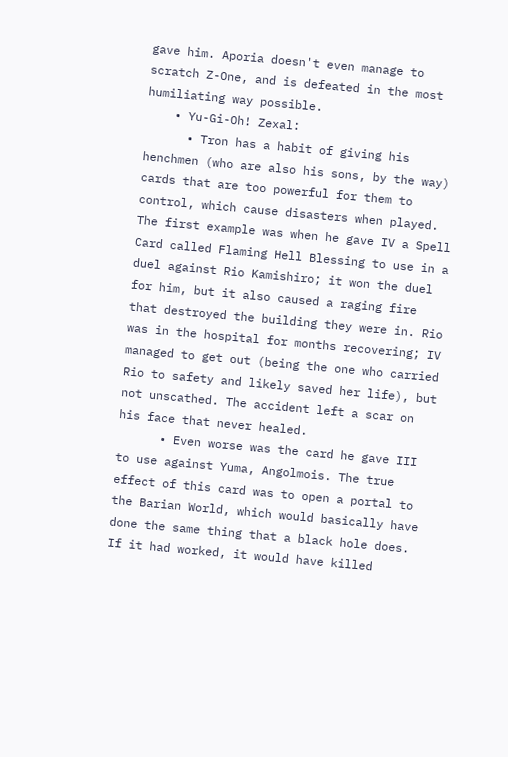gave him. Aporia doesn't even manage to scratch Z-One, and is defeated in the most humiliating way possible.
    • Yu-Gi-Oh! Zexal:
      • Tron has a habit of giving his henchmen (who are also his sons, by the way) cards that are too powerful for them to control, which cause disasters when played. The first example was when he gave IV a Spell Card called Flaming Hell Blessing to use in a duel against Rio Kamishiro; it won the duel for him, but it also caused a raging fire that destroyed the building they were in. Rio was in the hospital for months recovering; IV managed to get out (being the one who carried Rio to safety and likely saved her life), but not unscathed. The accident left a scar on his face that never healed.
      • Even worse was the card he gave III to use against Yuma, Angolmois. The true effect of this card was to open a portal to the Barian World, which would basically have done the same thing that a black hole does. If it had worked, it would have killed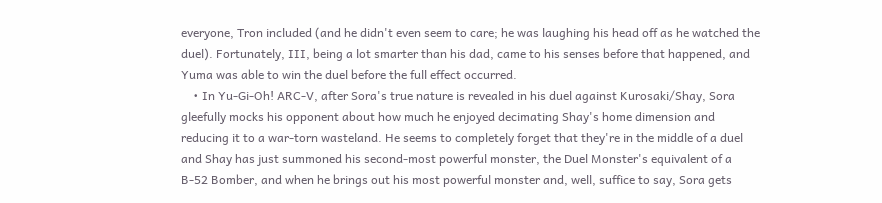everyone, Tron included (and he didn't even seem to care; he was laughing his head off as he watched the duel). Fortunately, III, being a lot smarter than his dad, came to his senses before that happened, and Yuma was able to win the duel before the full effect occurred.
    • In Yu-Gi-Oh! ARC-V, after Sora's true nature is revealed in his duel against Kurosaki/Shay, Sora gleefully mocks his opponent about how much he enjoyed decimating Shay's home dimension and reducing it to a war-torn wasteland. He seems to completely forget that they're in the middle of a duel and Shay has just summoned his second-most powerful monster, the Duel Monster's equivalent of a B-52 Bomber, and when he brings out his most powerful monster and, well, suffice to say, Sora gets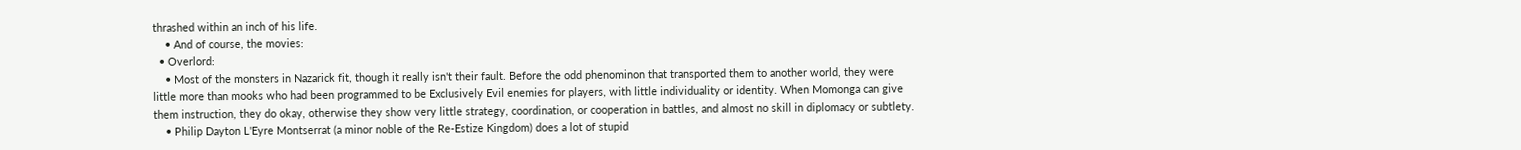thrashed within an inch of his life.
    • And of course, the movies:
  • Overlord:
    • Most of the monsters in Nazarick fit, though it really isn't their fault. Before the odd phenominon that transported them to another world, they were little more than mooks who had been programmed to be Exclusively Evil enemies for players, with little individuality or identity. When Momonga can give them instruction, they do okay, otherwise they show very little strategy, coordination, or cooperation in battles, and almost no skill in diplomacy or subtlety.
    • Philip Dayton L'Eyre Montserrat (a minor noble of the Re-Estize Kingdom) does a lot of stupid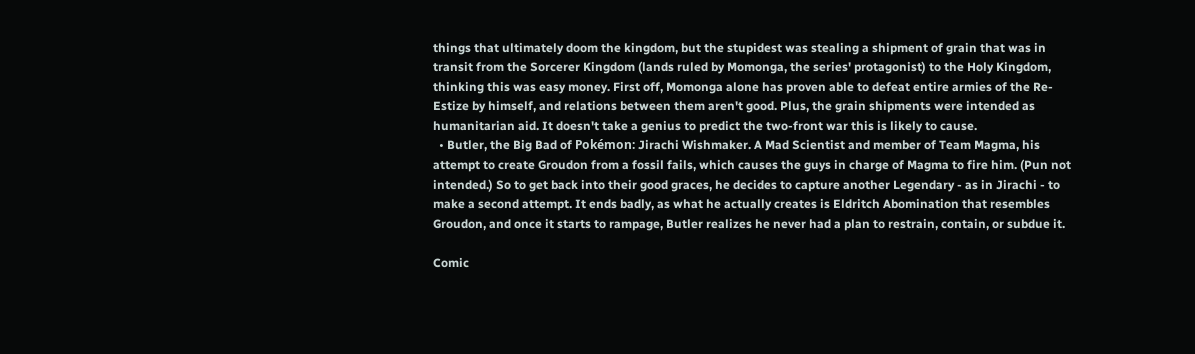things that ultimately doom the kingdom, but the stupidest was stealing a shipment of grain that was in transit from the Sorcerer Kingdom (lands ruled by Momonga, the series' protagonist) to the Holy Kingdom, thinking this was easy money. First off, Momonga alone has proven able to defeat entire armies of the Re-Estize by himself, and relations between them aren't good. Plus, the grain shipments were intended as humanitarian aid. It doesn't take a genius to predict the two-front war this is likely to cause.
  • Butler, the Big Bad of Pokémon: Jirachi Wishmaker. A Mad Scientist and member of Team Magma, his attempt to create Groudon from a fossil fails, which causes the guys in charge of Magma to fire him. (Pun not intended.) So to get back into their good graces, he decides to capture another Legendary - as in Jirachi - to make a second attempt. It ends badly, as what he actually creates is Eldritch Abomination that resembles Groudon, and once it starts to rampage, Butler realizes he never had a plan to restrain, contain, or subdue it.

Comic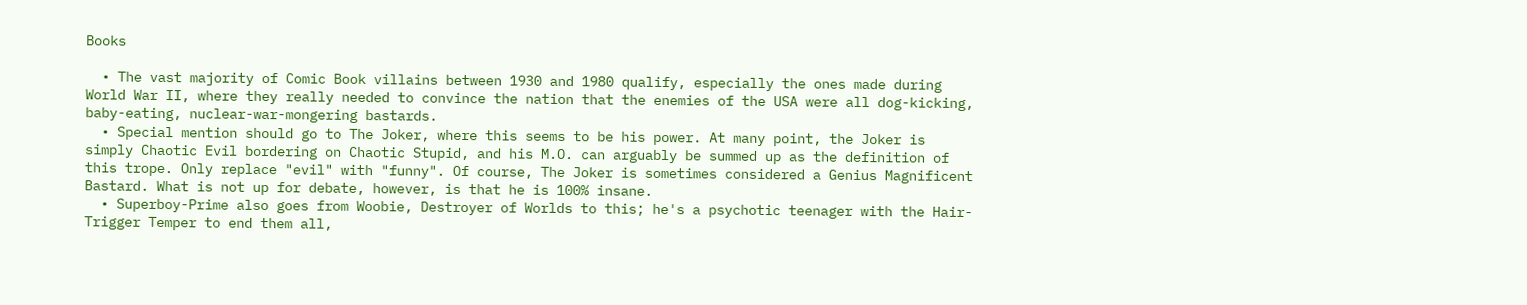Books

  • The vast majority of Comic Book villains between 1930 and 1980 qualify, especially the ones made during World War II, where they really needed to convince the nation that the enemies of the USA were all dog-kicking, baby-eating, nuclear-war-mongering bastards.
  • Special mention should go to The Joker, where this seems to be his power. At many point, the Joker is simply Chaotic Evil bordering on Chaotic Stupid, and his M.O. can arguably be summed up as the definition of this trope. Only replace "evil" with "funny". Of course, The Joker is sometimes considered a Genius Magnificent Bastard. What is not up for debate, however, is that he is 100% insane.
  • Superboy-Prime also goes from Woobie, Destroyer of Worlds to this; he's a psychotic teenager with the Hair-Trigger Temper to end them all,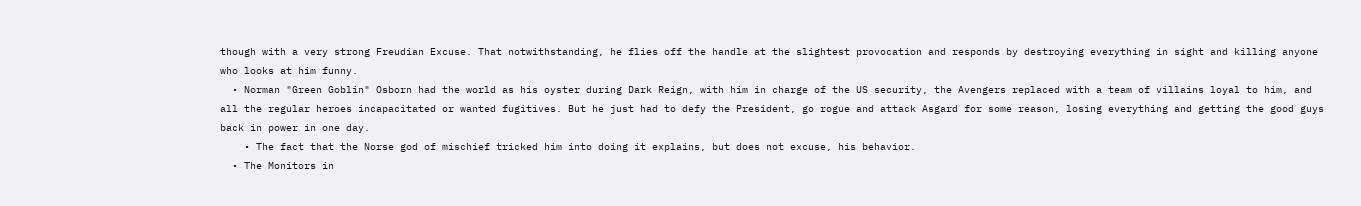though with a very strong Freudian Excuse. That notwithstanding, he flies off the handle at the slightest provocation and responds by destroying everything in sight and killing anyone who looks at him funny.
  • Norman "Green Goblin" Osborn had the world as his oyster during Dark Reign, with him in charge of the US security, the Avengers replaced with a team of villains loyal to him, and all the regular heroes incapacitated or wanted fugitives. But he just had to defy the President, go rogue and attack Asgard for some reason, losing everything and getting the good guys back in power in one day.
    • The fact that the Norse god of mischief tricked him into doing it explains, but does not excuse, his behavior.
  • The Monitors in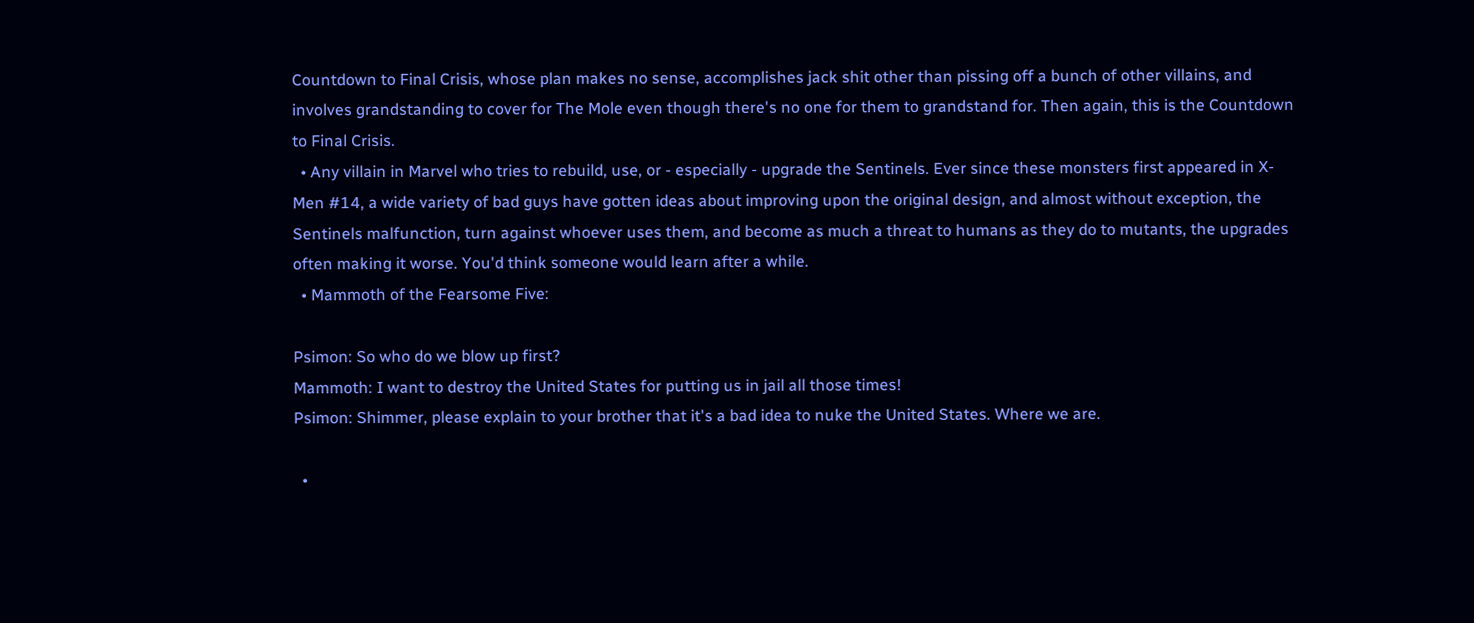Countdown to Final Crisis, whose plan makes no sense, accomplishes jack shit other than pissing off a bunch of other villains, and involves grandstanding to cover for The Mole even though there's no one for them to grandstand for. Then again, this is the Countdown to Final Crisis.
  • Any villain in Marvel who tries to rebuild, use, or - especially - upgrade the Sentinels. Ever since these monsters first appeared in X-Men #14, a wide variety of bad guys have gotten ideas about improving upon the original design, and almost without exception, the Sentinels malfunction, turn against whoever uses them, and become as much a threat to humans as they do to mutants, the upgrades often making it worse. You'd think someone would learn after a while.
  • Mammoth of the Fearsome Five:

Psimon: So who do we blow up first?
Mammoth: I want to destroy the United States for putting us in jail all those times!
Psimon: Shimmer, please explain to your brother that it's a bad idea to nuke the United States. Where we are.

  •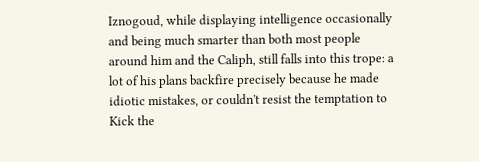Iznogoud, while displaying intelligence occasionally and being much smarter than both most people around him and the Caliph, still falls into this trope: a lot of his plans backfire precisely because he made idiotic mistakes, or couldn't resist the temptation to Kick the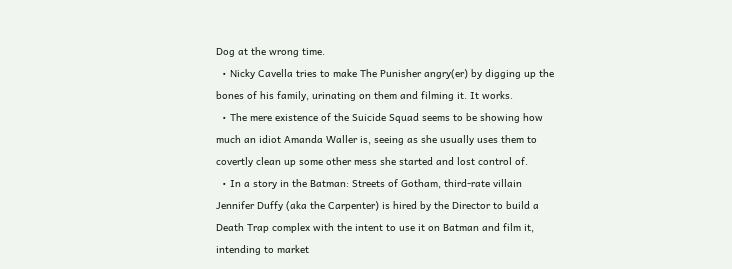Dog at the wrong time.
  • Nicky Cavella tries to make The Punisher angry(er) by digging up the bones of his family, urinating on them and filming it. It works.
  • The mere existence of the Suicide Squad seems to be showing how much an idiot Amanda Waller is, seeing as she usually uses them to covertly clean up some other mess she started and lost control of.
  • In a story in the Batman: Streets of Gotham, third-rate villain Jennifer Duffy (aka the Carpenter) is hired by the Director to build a Death Trap complex with the intent to use it on Batman and film it, intending to market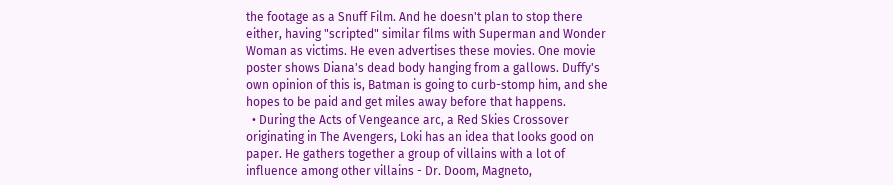the footage as a Snuff Film. And he doesn't plan to stop there either, having "scripted" similar films with Superman and Wonder Woman as victims. He even advertises these movies. One movie poster shows Diana's dead body hanging from a gallows. Duffy's own opinion of this is, Batman is going to curb-stomp him, and she hopes to be paid and get miles away before that happens.
  • During the Acts of Vengeance arc, a Red Skies Crossover originating in The Avengers, Loki has an idea that looks good on paper. He gathers together a group of villains with a lot of influence among other villains - Dr. Doom, Magneto,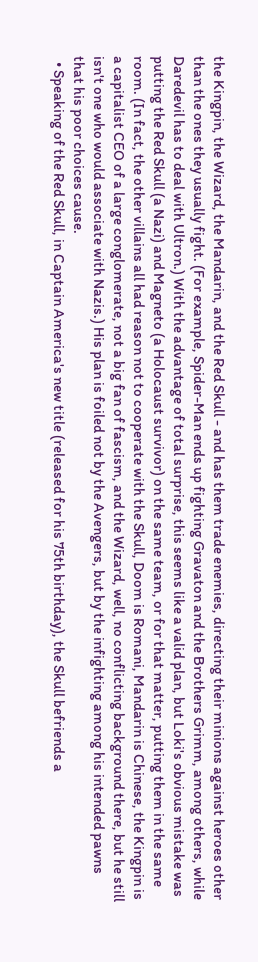the Kingpin, the Wizard, the Mandarin, and the Red Skull - and has them trade enemies, directing their minions against heroes other than the ones they usually fight. (For example, Spider-Man ends up fighting Gravaton and the Brothers Grimm, among others, while Daredevil has to deal with Ultron.) With the advantage of total surprise, this seems like a valid plan, but Loki's obvious mistake was putting the Red Skull (a Nazi) and Magneto (a Holocaust survivor) on the same team, or for that matter, putting them in the same room. (In fact, the other villains all had reason not to cooperate with the Skull, Doom is Romani, Mandarin is Chinese, the Kingpin is a capitalist CEO of a large conglomerate, not a big fan of fascism, and the Wizard, well, no conflicting background there, but he still isn't one who would associate with Nazis.) His plan is foiled not by the Avengers, but by the infighting among his intended pawns that his poor choices cause.
  • Speaking of the Red Skull, in Captain America's new title (released for his 75th birthday), the Skull befriends a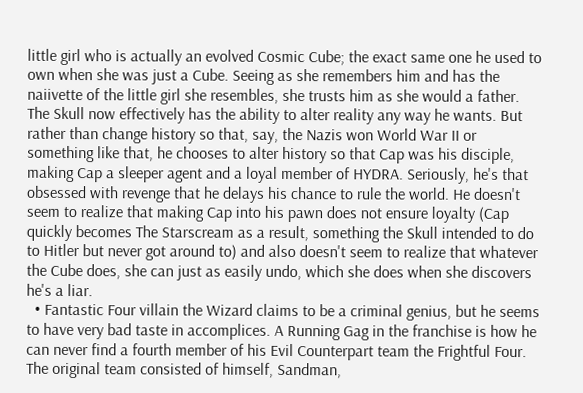little girl who is actually an evolved Cosmic Cube; the exact same one he used to own when she was just a Cube. Seeing as she remembers him and has the naiivette of the little girl she resembles, she trusts him as she would a father. The Skull now effectively has the ability to alter reality any way he wants. But rather than change history so that, say, the Nazis won World War II or something like that, he chooses to alter history so that Cap was his disciple, making Cap a sleeper agent and a loyal member of HYDRA. Seriously, he's that obsessed with revenge that he delays his chance to rule the world. He doesn't seem to realize that making Cap into his pawn does not ensure loyalty (Cap quickly becomes The Starscream as a result, something the Skull intended to do to Hitler but never got around to) and also doesn't seem to realize that whatever the Cube does, she can just as easily undo, which she does when she discovers he's a liar.
  • Fantastic Four villain the Wizard claims to be a criminal genius, but he seems to have very bad taste in accomplices. A Running Gag in the franchise is how he can never find a fourth member of his Evil Counterpart team the Frightful Four. The original team consisted of himself, Sandman,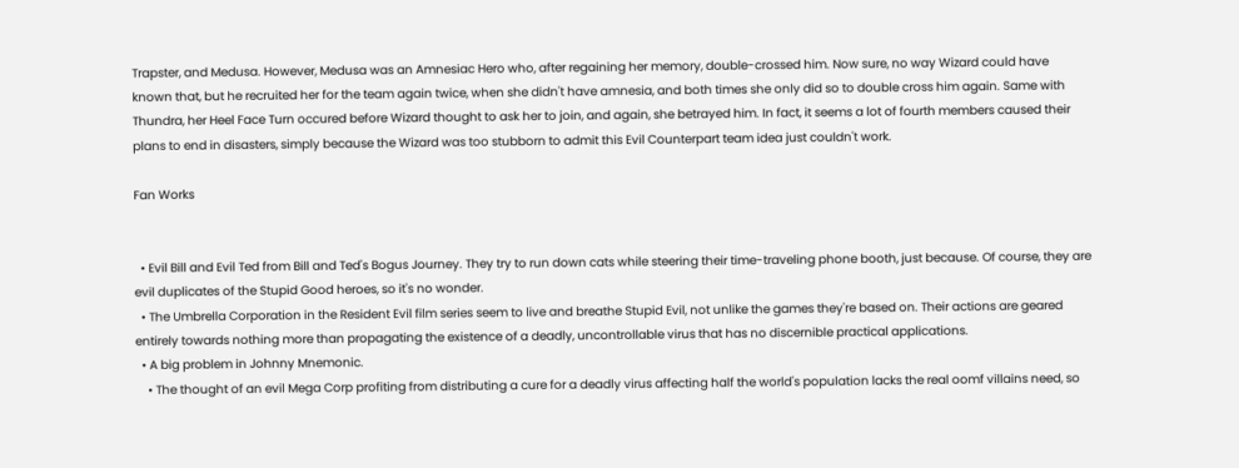Trapster, and Medusa. However, Medusa was an Amnesiac Hero who, after regaining her memory, double-crossed him. Now sure, no way Wizard could have known that, but he recruited her for the team again twice, when she didn't have amnesia, and both times she only did so to double cross him again. Same with Thundra, her Heel Face Turn occured before Wizard thought to ask her to join, and again, she betrayed him. In fact, it seems a lot of fourth members caused their plans to end in disasters, simply because the Wizard was too stubborn to admit this Evil Counterpart team idea just couldn't work.

Fan Works


  • Evil Bill and Evil Ted from Bill and Ted's Bogus Journey. They try to run down cats while steering their time-traveling phone booth, just because. Of course, they are evil duplicates of the Stupid Good heroes, so it's no wonder.
  • The Umbrella Corporation in the Resident Evil film series seem to live and breathe Stupid Evil, not unlike the games they're based on. Their actions are geared entirely towards nothing more than propagating the existence of a deadly, uncontrollable virus that has no discernible practical applications.
  • A big problem in Johnny Mnemonic.
    • The thought of an evil Mega Corp profiting from distributing a cure for a deadly virus affecting half the world's population lacks the real oomf villains need, so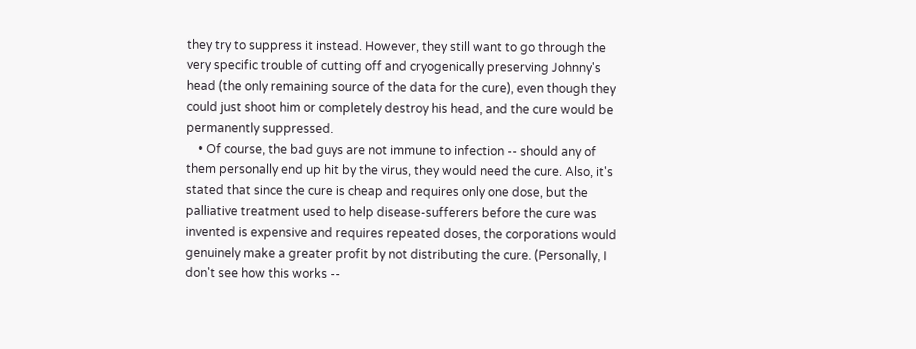they try to suppress it instead. However, they still want to go through the very specific trouble of cutting off and cryogenically preserving Johnny's head (the only remaining source of the data for the cure), even though they could just shoot him or completely destroy his head, and the cure would be permanently suppressed.
    • Of course, the bad guys are not immune to infection -- should any of them personally end up hit by the virus, they would need the cure. Also, it's stated that since the cure is cheap and requires only one dose, but the palliative treatment used to help disease-sufferers before the cure was invented is expensive and requires repeated doses, the corporations would genuinely make a greater profit by not distributing the cure. (Personally, I don't see how this works --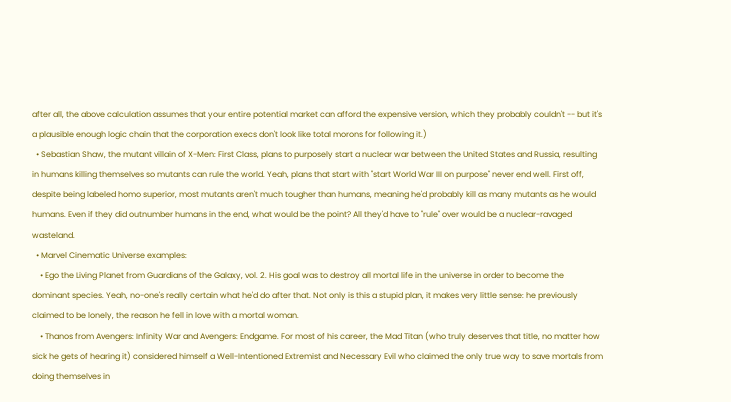after all, the above calculation assumes that your entire potential market can afford the expensive version, which they probably couldn't -- but it's a plausible enough logic chain that the corporation execs don't look like total morons for following it.)
  • Sebastian Shaw, the mutant villain of X-Men: First Class, plans to purposely start a nuclear war between the United States and Russia, resulting in humans killing themselves so mutants can rule the world. Yeah, plans that start with "start World War III on purpose" never end well. First off, despite being labeled homo superior, most mutants aren't much tougher than humans, meaning he'd probably kill as many mutants as he would humans. Even if they did outnumber humans in the end, what would be the point? All they'd have to "rule" over would be a nuclear-ravaged wasteland.
  • Marvel Cinematic Universe examples:
    • Ego the Living Planet from Guardians of the Galaxy, vol. 2. His goal was to destroy all mortal life in the universe in order to become the dominant species. Yeah, no-one's really certain what he'd do after that. Not only is this a stupid plan, it makes very little sense: he previously claimed to be lonely, the reason he fell in love with a mortal woman.
    • Thanos from Avengers: Infinity War and Avengers: Endgame. For most of his career, the Mad Titan (who truly deserves that title, no matter how sick he gets of hearing it) considered himself a Well-Intentioned Extremist and Necessary Evil who claimed the only true way to save mortals from doing themselves in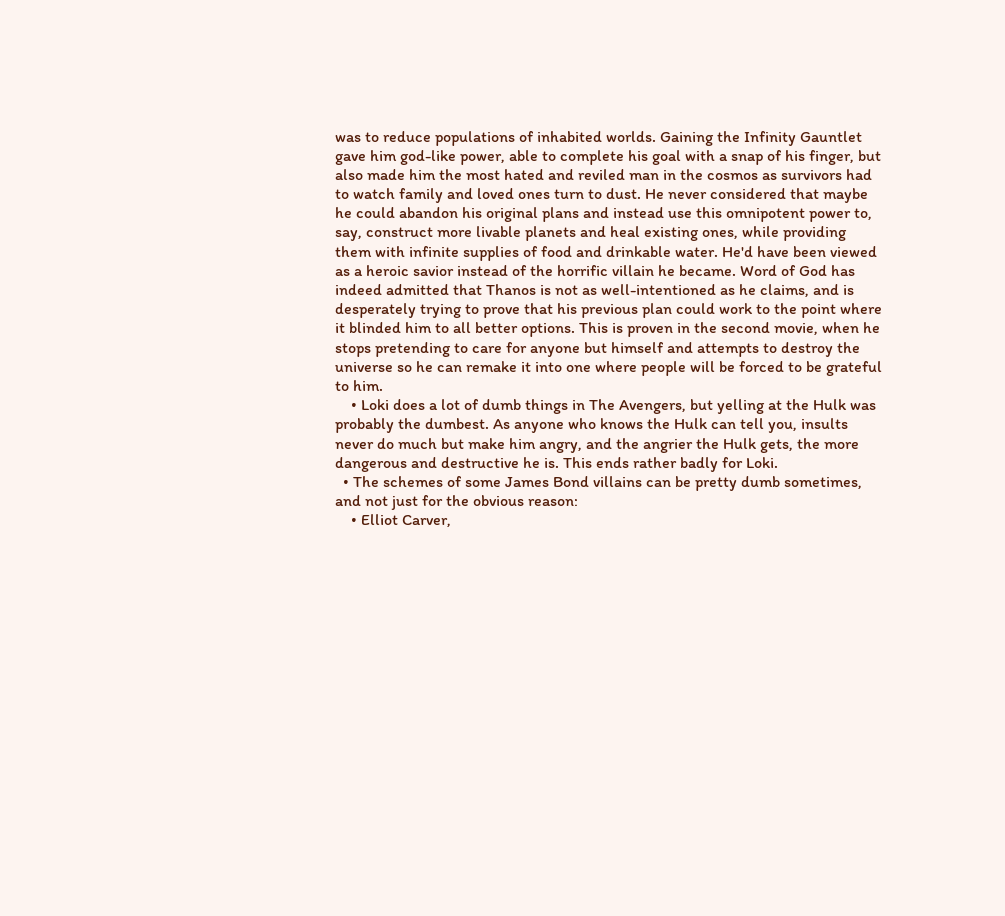was to reduce populations of inhabited worlds. Gaining the Infinity Gauntlet gave him god-like power, able to complete his goal with a snap of his finger, but also made him the most hated and reviled man in the cosmos as survivors had to watch family and loved ones turn to dust. He never considered that maybe he could abandon his original plans and instead use this omnipotent power to, say, construct more livable planets and heal existing ones, while providing them with infinite supplies of food and drinkable water. He'd have been viewed as a heroic savior instead of the horrific villain he became. Word of God has indeed admitted that Thanos is not as well-intentioned as he claims, and is desperately trying to prove that his previous plan could work to the point where it blinded him to all better options. This is proven in the second movie, when he stops pretending to care for anyone but himself and attempts to destroy the universe so he can remake it into one where people will be forced to be grateful to him.
    • Loki does a lot of dumb things in The Avengers, but yelling at the Hulk was probably the dumbest. As anyone who knows the Hulk can tell you, insults never do much but make him angry, and the angrier the Hulk gets, the more dangerous and destructive he is. This ends rather badly for Loki.
  • The schemes of some James Bond villains can be pretty dumb sometimes, and not just for the obvious reason:
    • Elliot Carver,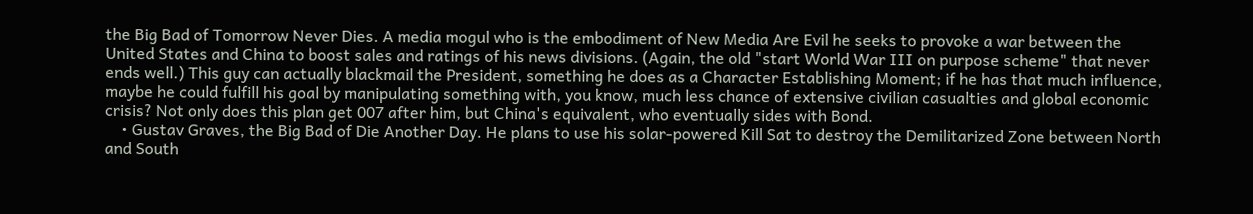the Big Bad of Tomorrow Never Dies. A media mogul who is the embodiment of New Media Are Evil he seeks to provoke a war between the United States and China to boost sales and ratings of his news divisions. (Again, the old "start World War III on purpose scheme" that never ends well.) This guy can actually blackmail the President, something he does as a Character Establishing Moment; if he has that much influence, maybe he could fulfill his goal by manipulating something with, you know, much less chance of extensive civilian casualties and global economic crisis? Not only does this plan get 007 after him, but China's equivalent, who eventually sides with Bond.
    • Gustav Graves, the Big Bad of Die Another Day. He plans to use his solar-powered Kill Sat to destroy the Demilitarized Zone between North and South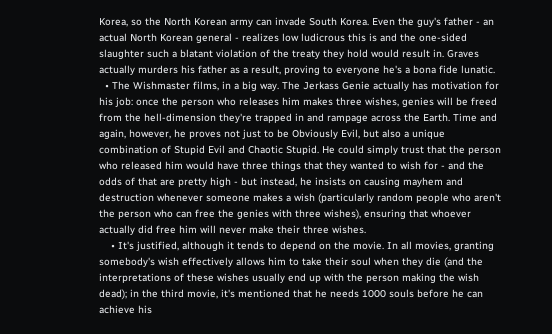Korea, so the North Korean army can invade South Korea. Even the guy's father - an actual North Korean general - realizes low ludicrous this is and the one-sided slaughter such a blatant violation of the treaty they hold would result in. Graves actually murders his father as a result, proving to everyone he's a bona fide lunatic.
  • The Wishmaster films, in a big way. The Jerkass Genie actually has motivation for his job: once the person who releases him makes three wishes, genies will be freed from the hell-dimension they're trapped in and rampage across the Earth. Time and again, however, he proves not just to be Obviously Evil, but also a unique combination of Stupid Evil and Chaotic Stupid. He could simply trust that the person who released him would have three things that they wanted to wish for - and the odds of that are pretty high - but instead, he insists on causing mayhem and destruction whenever someone makes a wish (particularly random people who aren't the person who can free the genies with three wishes), ensuring that whoever actually did free him will never make their three wishes.
    • It's justified, although it tends to depend on the movie. In all movies, granting somebody's wish effectively allows him to take their soul when they die (and the interpretations of these wishes usually end up with the person making the wish dead); in the third movie, it's mentioned that he needs 1000 souls before he can achieve his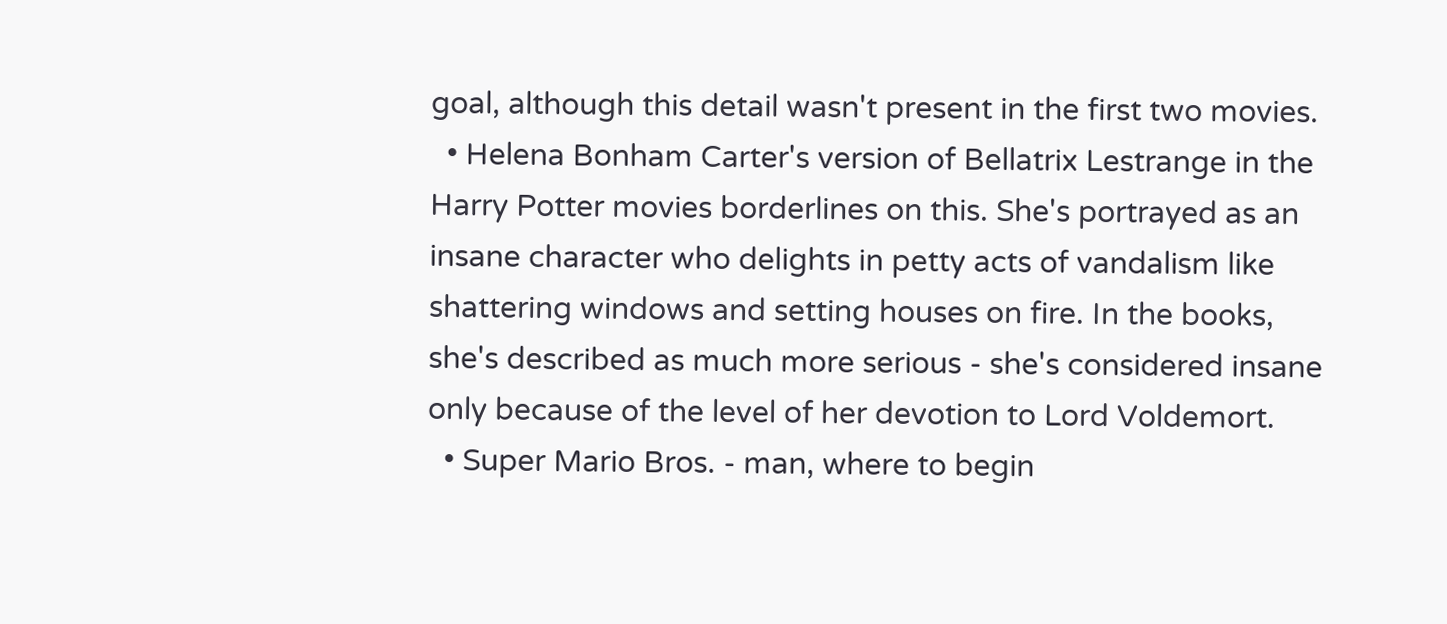goal, although this detail wasn't present in the first two movies.
  • Helena Bonham Carter's version of Bellatrix Lestrange in the Harry Potter movies borderlines on this. She's portrayed as an insane character who delights in petty acts of vandalism like shattering windows and setting houses on fire. In the books, she's described as much more serious - she's considered insane only because of the level of her devotion to Lord Voldemort.
  • Super Mario Bros. - man, where to begin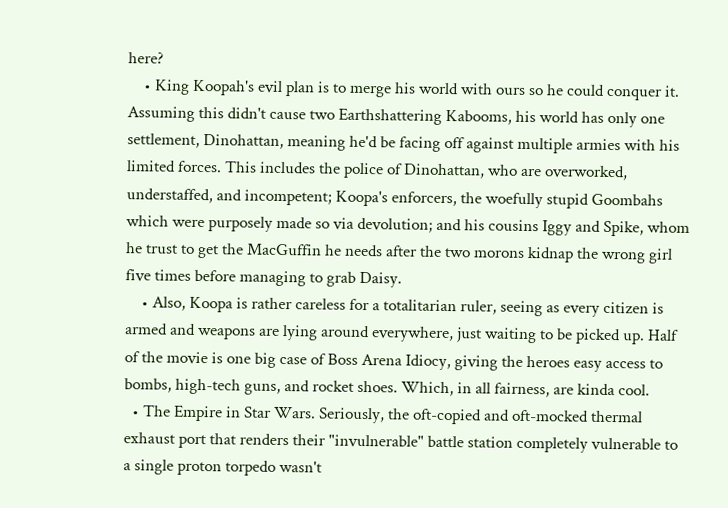here?
    • King Koopah's evil plan is to merge his world with ours so he could conquer it. Assuming this didn't cause two Earthshattering Kabooms, his world has only one settlement, Dinohattan, meaning he'd be facing off against multiple armies with his limited forces. This includes the police of Dinohattan, who are overworked, understaffed, and incompetent; Koopa's enforcers, the woefully stupid Goombahs which were purposely made so via devolution; and his cousins Iggy and Spike, whom he trust to get the MacGuffin he needs after the two morons kidnap the wrong girl five times before managing to grab Daisy.
    • Also, Koopa is rather careless for a totalitarian ruler, seeing as every citizen is armed and weapons are lying around everywhere, just waiting to be picked up. Half of the movie is one big case of Boss Arena Idiocy, giving the heroes easy access to bombs, high-tech guns, and rocket shoes. Which, in all fairness, are kinda cool.
  • The Empire in Star Wars. Seriously, the oft-copied and oft-mocked thermal exhaust port that renders their "invulnerable" battle station completely vulnerable to a single proton torpedo wasn't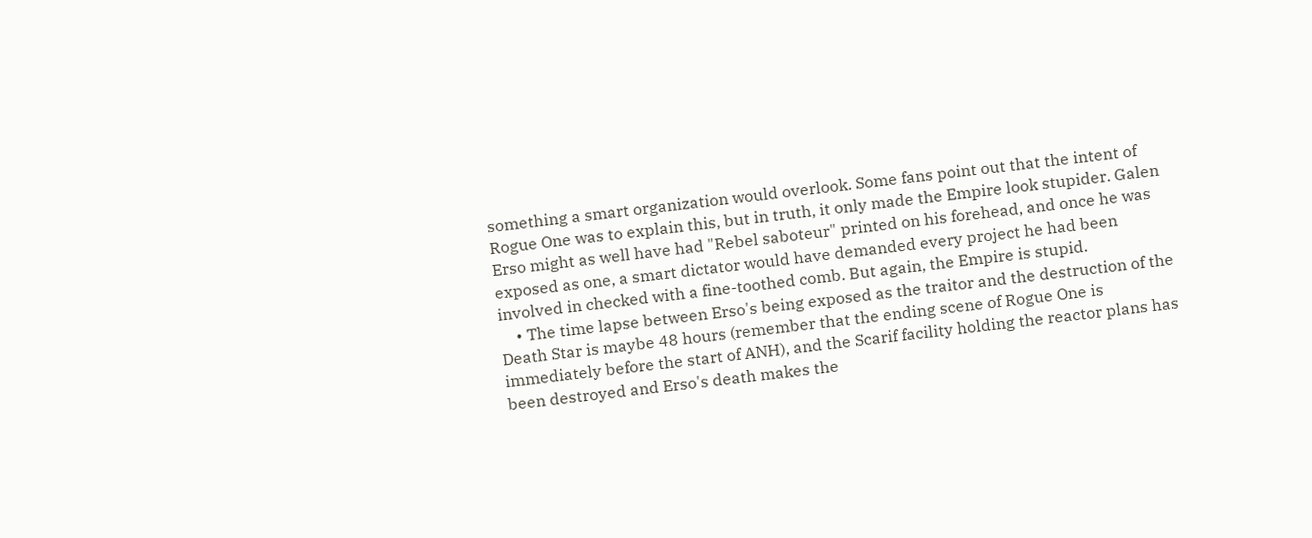something a smart organization would overlook. Some fans point out that the intent of Rogue One was to explain this, but in truth, it only made the Empire look stupider. Galen Erso might as well have had "Rebel saboteur" printed on his forehead, and once he was exposed as one, a smart dictator would have demanded every project he had been involved in checked with a fine-toothed comb. But again, the Empire is stupid.
    • The time lapse between Erso's being exposed as the traitor and the destruction of the Death Star is maybe 48 hours (remember that the ending scene of Rogue One is immediately before the start of ANH), and the Scarif facility holding the reactor plans has been destroyed and Erso's death makes the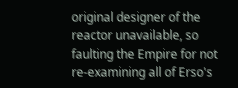original designer of the reactor unavailable, so faulting the Empire for not re-examining all of Erso's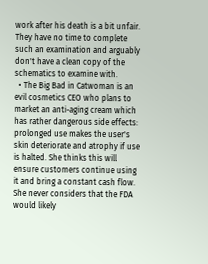work after his death is a bit unfair. They have no time to complete such an examination and arguably don't have a clean copy of the schematics to examine with.
  • The Big Bad in Catwoman is an evil cosmetics CEO who plans to market an anti-aging cream which has rather dangerous side effects: prolonged use makes the user's skin deteriorate and atrophy if use is halted. She thinks this will ensure customers continue using it and bring a constant cash flow. She never considers that the FDA would likely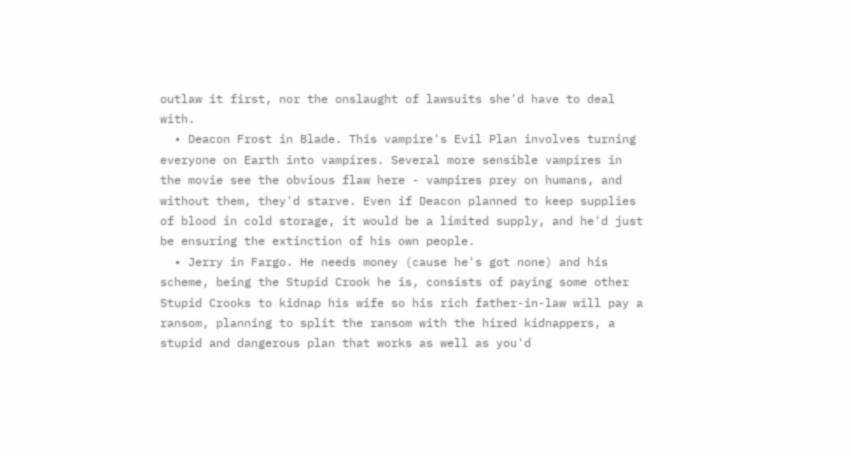outlaw it first, nor the onslaught of lawsuits she'd have to deal with.
  • Deacon Frost in Blade. This vampire's Evil Plan involves turning everyone on Earth into vampires. Several more sensible vampires in the movie see the obvious flaw here - vampires prey on humans, and without them, they'd starve. Even if Deacon planned to keep supplies of blood in cold storage, it would be a limited supply, and he'd just be ensuring the extinction of his own people.
  • Jerry in Fargo. He needs money (cause he's got none) and his scheme, being the Stupid Crook he is, consists of paying some other Stupid Crooks to kidnap his wife so his rich father-in-law will pay a ransom, planning to split the ransom with the hired kidnappers, a stupid and dangerous plan that works as well as you'd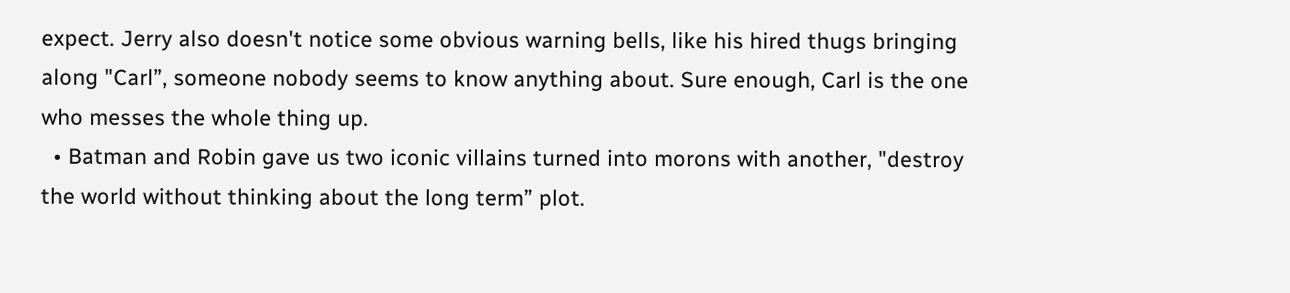expect. Jerry also doesn't notice some obvious warning bells, like his hired thugs bringing along "Carl”, someone nobody seems to know anything about. Sure enough, Carl is the one who messes the whole thing up.
  • Batman and Robin gave us two iconic villains turned into morons with another, "destroy the world without thinking about the long term” plot.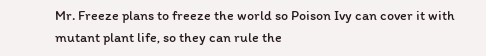Mr. Freeze plans to freeze the world so Poison Ivy can cover it with mutant plant life, so they can rule the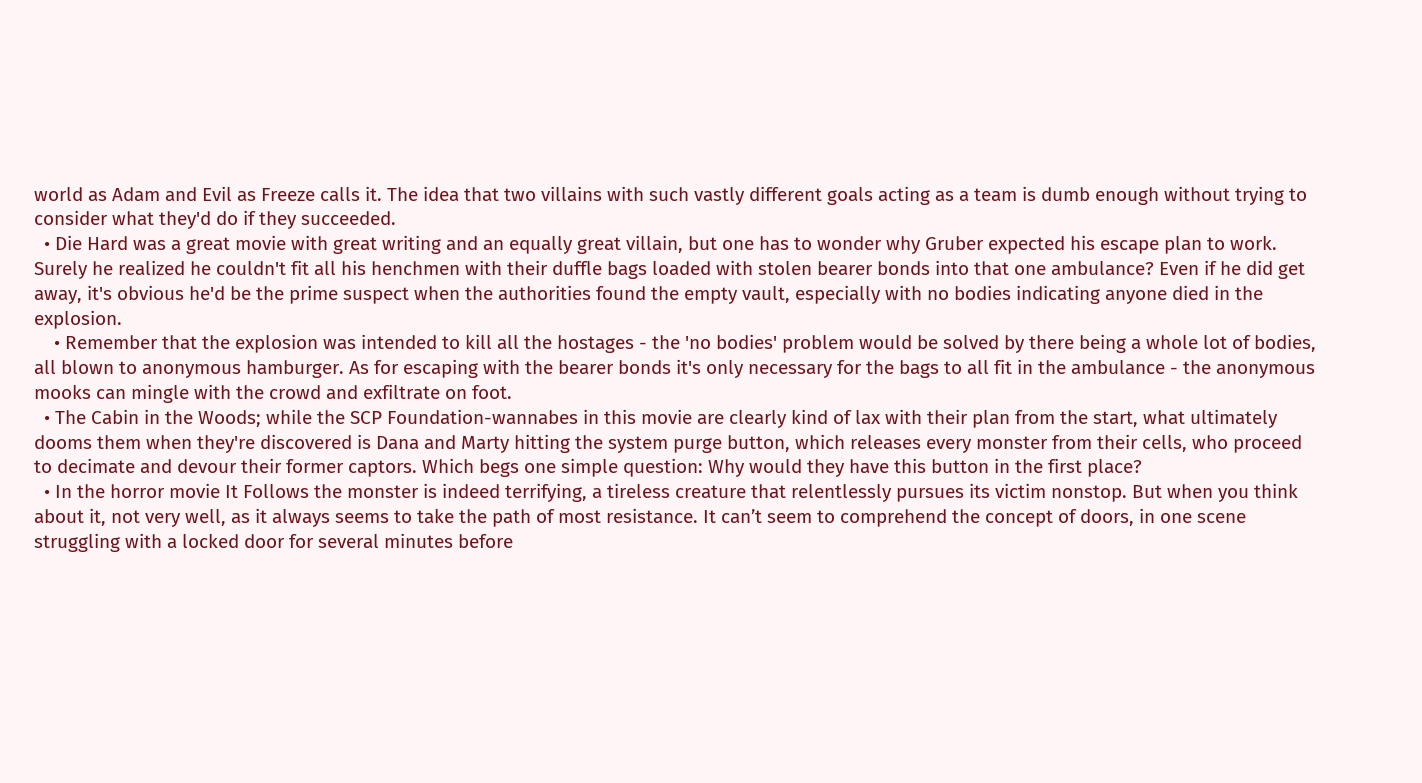world as Adam and Evil as Freeze calls it. The idea that two villains with such vastly different goals acting as a team is dumb enough without trying to consider what they'd do if they succeeded.
  • Die Hard was a great movie with great writing and an equally great villain, but one has to wonder why Gruber expected his escape plan to work. Surely he realized he couldn't fit all his henchmen with their duffle bags loaded with stolen bearer bonds into that one ambulance? Even if he did get away, it's obvious he'd be the prime suspect when the authorities found the empty vault, especially with no bodies indicating anyone died in the explosion.
    • Remember that the explosion was intended to kill all the hostages - the 'no bodies' problem would be solved by there being a whole lot of bodies, all blown to anonymous hamburger. As for escaping with the bearer bonds it's only necessary for the bags to all fit in the ambulance - the anonymous mooks can mingle with the crowd and exfiltrate on foot.
  • The Cabin in the Woods; while the SCP Foundation-wannabes in this movie are clearly kind of lax with their plan from the start, what ultimately dooms them when they're discovered is Dana and Marty hitting the system purge button, which releases every monster from their cells, who proceed to decimate and devour their former captors. Which begs one simple question: Why would they have this button in the first place?
  • In the horror movie It Follows the monster is indeed terrifying, a tireless creature that relentlessly pursues its victim nonstop. But when you think about it, not very well, as it always seems to take the path of most resistance. It can’t seem to comprehend the concept of doors, in one scene struggling with a locked door for several minutes before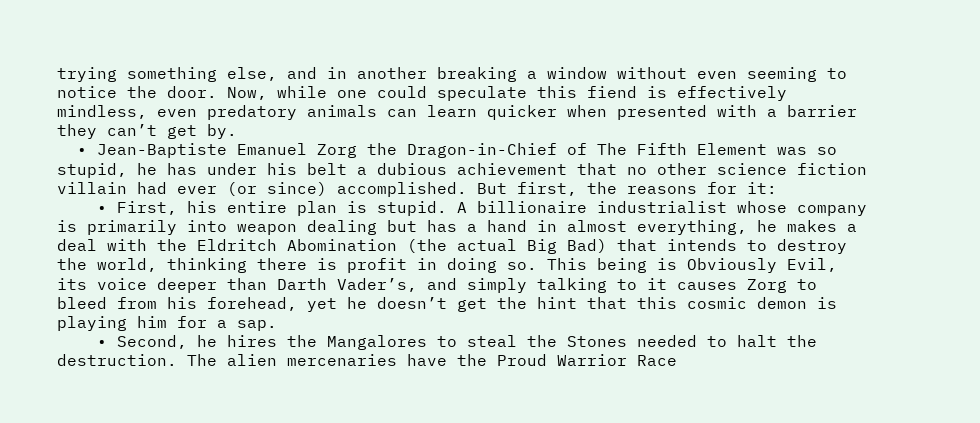trying something else, and in another breaking a window without even seeming to notice the door. Now, while one could speculate this fiend is effectively mindless, even predatory animals can learn quicker when presented with a barrier they can’t get by.
  • Jean-Baptiste Emanuel Zorg the Dragon-in-Chief of The Fifth Element was so stupid, he has under his belt a dubious achievement that no other science fiction villain had ever (or since) accomplished. But first, the reasons for it:
    • First, his entire plan is stupid. A billionaire industrialist whose company is primarily into weapon dealing but has a hand in almost everything, he makes a deal with the Eldritch Abomination (the actual Big Bad) that intends to destroy the world, thinking there is profit in doing so. This being is Obviously Evil, its voice deeper than Darth Vader’s, and simply talking to it causes Zorg to bleed from his forehead, yet he doesn’t get the hint that this cosmic demon is playing him for a sap.
    • Second, he hires the Mangalores to steal the Stones needed to halt the destruction. The alien mercenaries have the Proud Warrior Race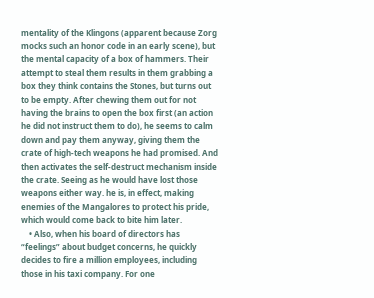mentality of the Klingons (apparent because Zorg mocks such an honor code in an early scene), but the mental capacity of a box of hammers. Their attempt to steal them results in them grabbing a box they think contains the Stones, but turns out to be empty. After chewing them out for not having the brains to open the box first (an action he did not instruct them to do), he seems to calm down and pay them anyway, giving them the crate of high-tech weapons he had promised. And then activates the self-destruct mechanism inside the crate. Seeing as he would have lost those weapons either way. he is, in effect, making enemies of the Mangalores to protect his pride, which would come back to bite him later.
    • Also, when his board of directors has “feelings” about budget concerns, he quickly decides to fire a million employees, including those in his taxi company. For one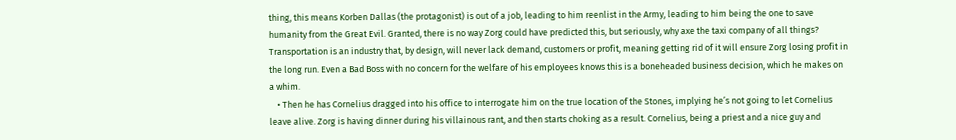thing, this means Korben Dallas (the protagonist) is out of a job, leading to him reenlist in the Army, leading to him being the one to save humanity from the Great Evil. Granted, there is no way Zorg could have predicted this, but seriously, why axe the taxi company of all things? Transportation is an industry that, by design, will never lack demand, customers or profit, meaning getting rid of it will ensure Zorg losing profit in the long run. Even a Bad Boss with no concern for the welfare of his employees knows this is a boneheaded business decision, which he makes on a whim.
    • Then he has Cornelius dragged into his office to interrogate him on the true location of the Stones, implying he’s not going to let Cornelius leave alive. Zorg is having dinner during his villainous rant, and then starts choking as a result. Cornelius, being a priest and a nice guy and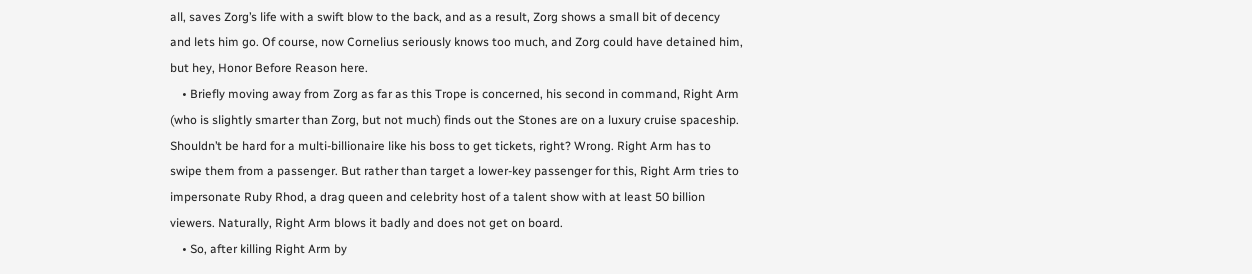all, saves Zorg’s life with a swift blow to the back, and as a result, Zorg shows a small bit of decency and lets him go. Of course, now Cornelius seriously knows too much, and Zorg could have detained him, but hey, Honor Before Reason here.
    • Briefly moving away from Zorg as far as this Trope is concerned, his second in command, Right Arm (who is slightly smarter than Zorg, but not much) finds out the Stones are on a luxury cruise spaceship. Shouldn’t be hard for a multi-billionaire like his boss to get tickets, right? Wrong. Right Arm has to swipe them from a passenger. But rather than target a lower-key passenger for this, Right Arm tries to impersonate Ruby Rhod, a drag queen and celebrity host of a talent show with at least 50 billion viewers. Naturally, Right Arm blows it badly and does not get on board.
    • So, after killing Right Arm by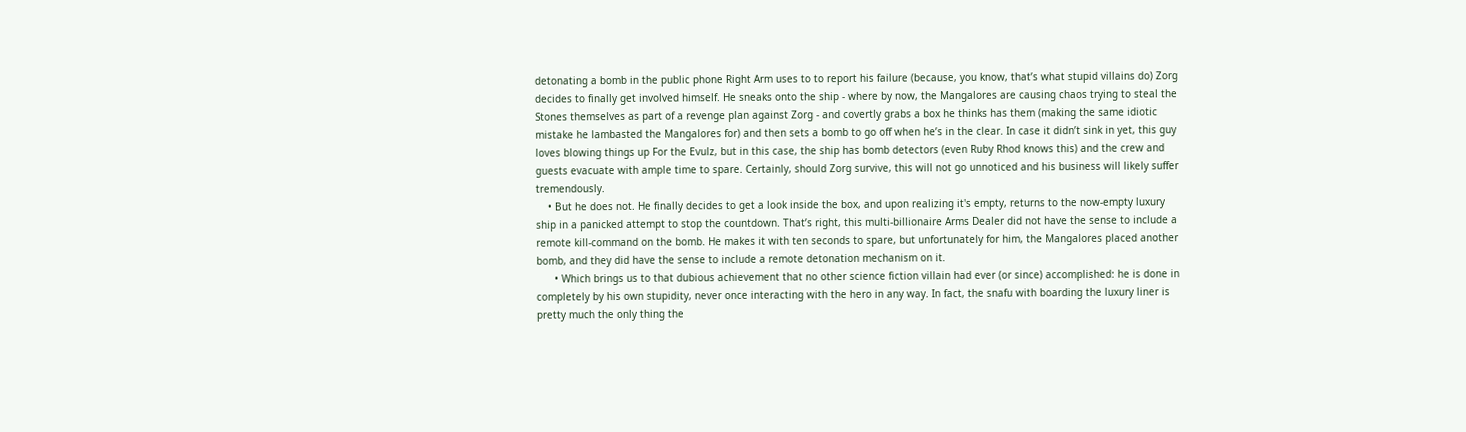detonating a bomb in the public phone Right Arm uses to to report his failure (because, you know, that’s what stupid villains do) Zorg decides to finally get involved himself. He sneaks onto the ship - where by now, the Mangalores are causing chaos trying to steal the Stones themselves as part of a revenge plan against Zorg - and covertly grabs a box he thinks has them (making the same idiotic mistake he lambasted the Mangalores for) and then sets a bomb to go off when he’s in the clear. In case it didn’t sink in yet, this guy loves blowing things up For the Evulz, but in this case, the ship has bomb detectors (even Ruby Rhod knows this) and the crew and guests evacuate with ample time to spare. Certainly, should Zorg survive, this will not go unnoticed and his business will likely suffer tremendously.
    • But he does not. He finally decides to get a look inside the box, and upon realizing it's empty, returns to the now-empty luxury ship in a panicked attempt to stop the countdown. That’s right, this multi-billionaire Arms Dealer did not have the sense to include a remote kill-command on the bomb. He makes it with ten seconds to spare, but unfortunately for him, the Mangalores placed another bomb, and they did have the sense to include a remote detonation mechanism on it.
      • Which brings us to that dubious achievement that no other science fiction villain had ever (or since) accomplished: he is done in completely by his own stupidity, never once interacting with the hero in any way. In fact, the snafu with boarding the luxury liner is pretty much the only thing the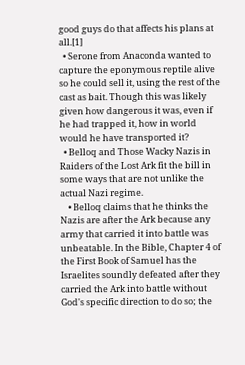good guys do that affects his plans at all.[1]
  • Serone from Anaconda wanted to capture the eponymous reptile alive so he could sell it, using the rest of the cast as bait. Though this was likely given how dangerous it was, even if he had trapped it, how in world would he have transported it?
  • Belloq and Those Wacky Nazis in Raiders of the Lost Ark fit the bill in some ways that are not unlike the actual Nazi regime.
    • Belloq claims that he thinks the Nazis are after the Ark because any army that carried it into battle was unbeatable. In the Bible, Chapter 4 of the First Book of Samuel has the Israelites soundly defeated after they carried the Ark into battle without God's specific direction to do so; the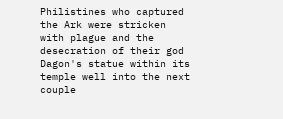Philistines who captured the Ark were stricken with plague and the desecration of their god Dagon's statue within its temple well into the next couple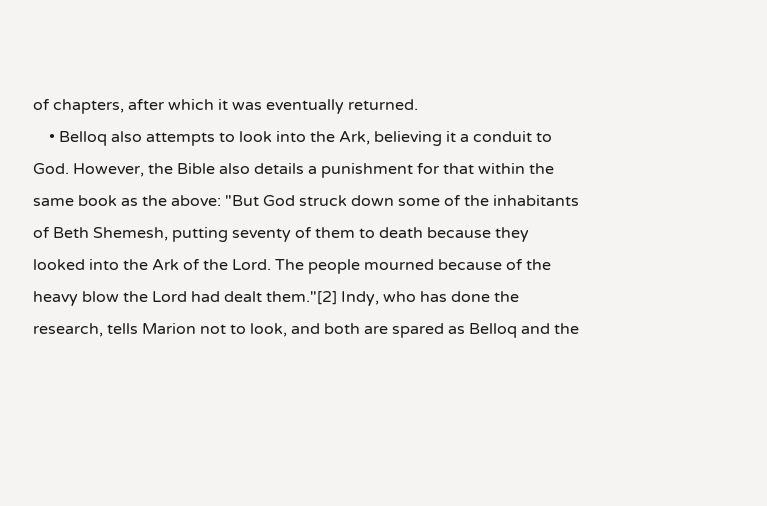of chapters, after which it was eventually returned.
    • Belloq also attempts to look into the Ark, believing it a conduit to God. However, the Bible also details a punishment for that within the same book as the above: "But God struck down some of the inhabitants of Beth Shemesh, putting seventy of them to death because they looked into the Ark of the Lord. The people mourned because of the heavy blow the Lord had dealt them."[2] Indy, who has done the research, tells Marion not to look, and both are spared as Belloq and the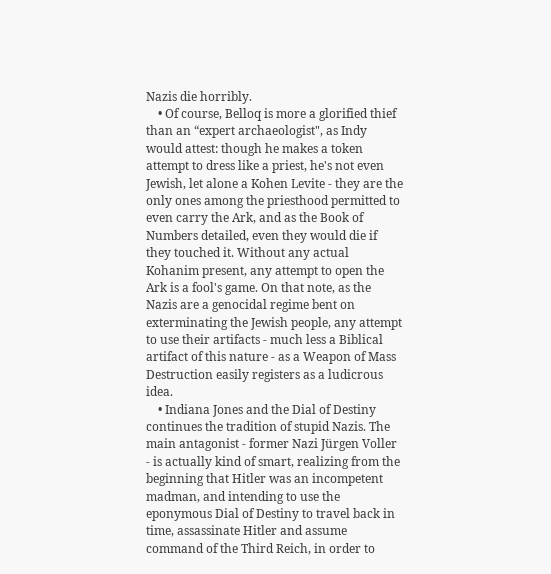Nazis die horribly.
    • Of course, Belloq is more a glorified thief than an “expert archaeologist", as Indy would attest: though he makes a token attempt to dress like a priest, he's not even Jewish, let alone a Kohen Levite - they are the only ones among the priesthood permitted to even carry the Ark, and as the Book of Numbers detailed, even they would die if they touched it. Without any actual Kohanim present, any attempt to open the Ark is a fool's game. On that note, as the Nazis are a genocidal regime bent on exterminating the Jewish people, any attempt to use their artifacts - much less a Biblical artifact of this nature - as a Weapon of Mass Destruction easily registers as a ludicrous idea.
    • Indiana Jones and the Dial of Destiny continues the tradition of stupid Nazis. The main antagonist - former Nazi Jürgen Voller - is actually kind of smart, realizing from the beginning that Hitler was an incompetent madman, and intending to use the eponymous Dial of Destiny to travel back in time, assassinate Hitler and assume command of the Third Reich, in order to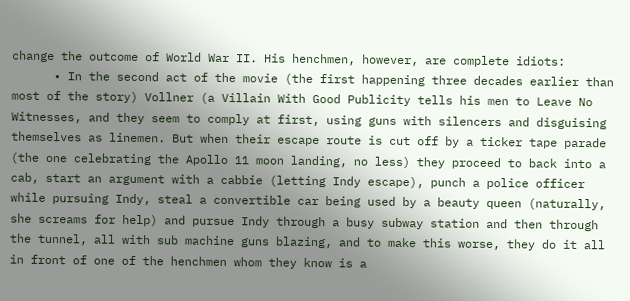change the outcome of World War II. His henchmen, however, are complete idiots:
      • In the second act of the movie (the first happening three decades earlier than most of the story) Vollner (a Villain With Good Publicity tells his men to Leave No Witnesses, and they seem to comply at first, using guns with silencers and disguising themselves as linemen. But when their escape route is cut off by a ticker tape parade (the one celebrating the Apollo 11 moon landing, no less) they proceed to back into a cab, start an argument with a cabbie (letting Indy escape), punch a police officer while pursuing Indy, steal a convertible car being used by a beauty queen (naturally, she screams for help) and pursue Indy through a busy subway station and then through the tunnel, all with sub machine guns blazing, and to make this worse, they do it all in front of one of the henchmen whom they know is a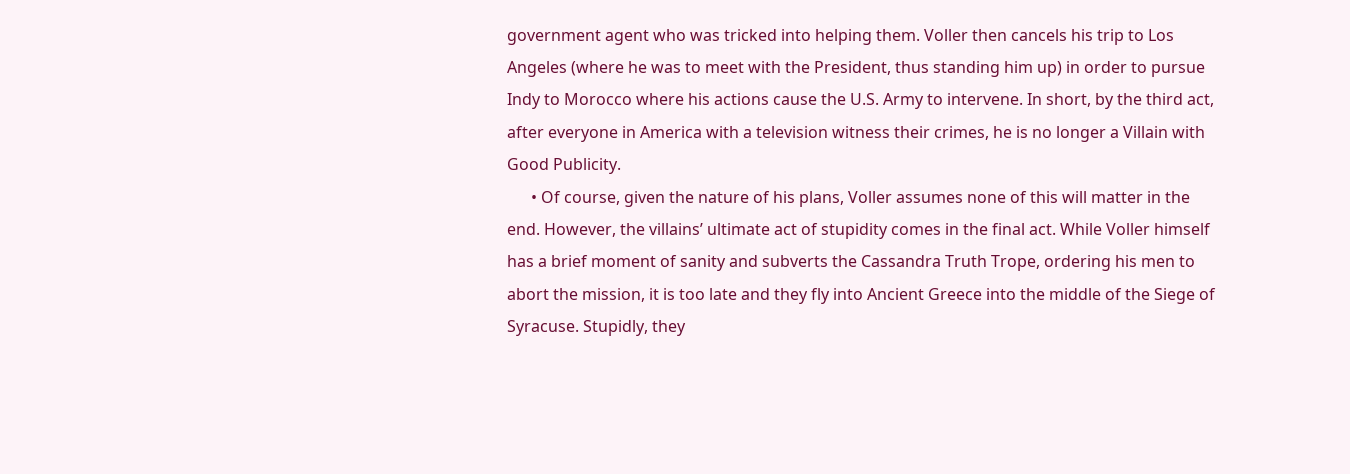government agent who was tricked into helping them. Voller then cancels his trip to Los Angeles (where he was to meet with the President, thus standing him up) in order to pursue Indy to Morocco where his actions cause the U.S. Army to intervene. In short, by the third act, after everyone in America with a television witness their crimes, he is no longer a Villain with Good Publicity.
      • Of course, given the nature of his plans, Voller assumes none of this will matter in the end. However, the villains’ ultimate act of stupidity comes in the final act. While Voller himself has a brief moment of sanity and subverts the Cassandra Truth Trope, ordering his men to abort the mission, it is too late and they fly into Ancient Greece into the middle of the Siege of Syracuse. Stupidly, they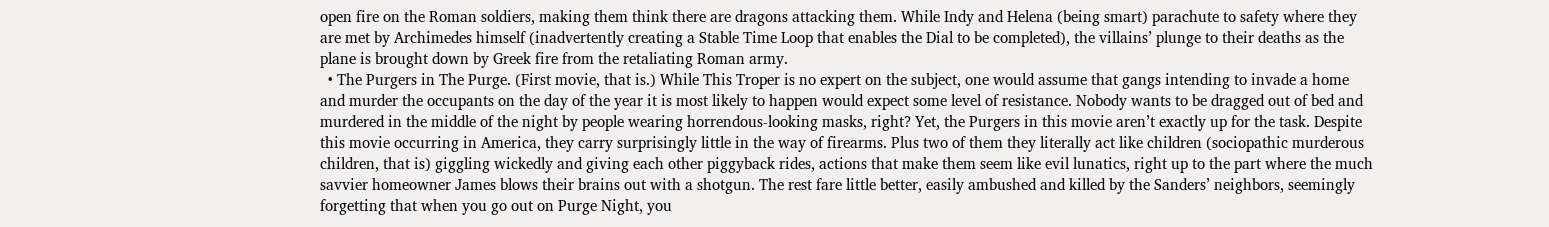open fire on the Roman soldiers, making them think there are dragons attacking them. While Indy and Helena (being smart) parachute to safety where they are met by Archimedes himself (inadvertently creating a Stable Time Loop that enables the Dial to be completed), the villains’ plunge to their deaths as the plane is brought down by Greek fire from the retaliating Roman army.
  • The Purgers in The Purge. (First movie, that is.) While This Troper is no expert on the subject, one would assume that gangs intending to invade a home and murder the occupants on the day of the year it is most likely to happen would expect some level of resistance. Nobody wants to be dragged out of bed and murdered in the middle of the night by people wearing horrendous-looking masks, right? Yet, the Purgers in this movie aren’t exactly up for the task. Despite this movie occurring in America, they carry surprisingly little in the way of firearms. Plus two of them they literally act like children (sociopathic murderous children, that is) giggling wickedly and giving each other piggyback rides, actions that make them seem like evil lunatics, right up to the part where the much savvier homeowner James blows their brains out with a shotgun. The rest fare little better, easily ambushed and killed by the Sanders’ neighbors, seemingly forgetting that when you go out on Purge Night, you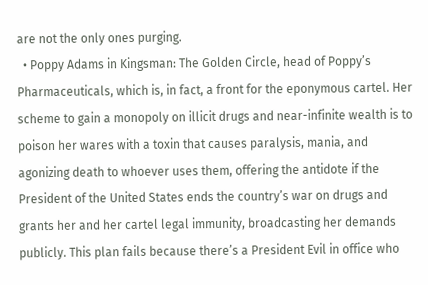are not the only ones purging.
  • Poppy Adams in Kingsman: The Golden Circle, head of Poppy’s Pharmaceuticals, which is, in fact, a front for the eponymous cartel. Her scheme to gain a monopoly on illicit drugs and near-infinite wealth is to poison her wares with a toxin that causes paralysis, mania, and agonizing death to whoever uses them, offering the antidote if the President of the United States ends the country’s war on drugs and grants her and her cartel legal immunity, broadcasting her demands publicly. This plan fails because there’s a President Evil in office who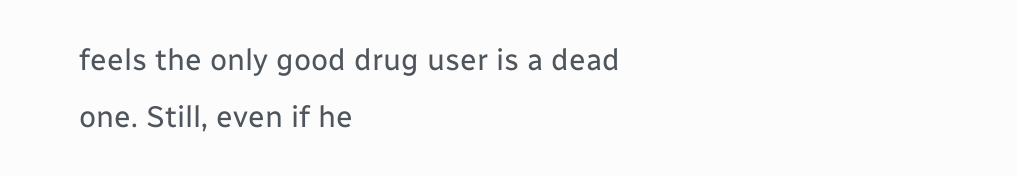feels the only good drug user is a dead one. Still, even if he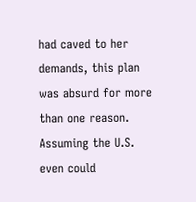had caved to her demands, this plan was absurd for more than one reason. Assuming the U.S. even could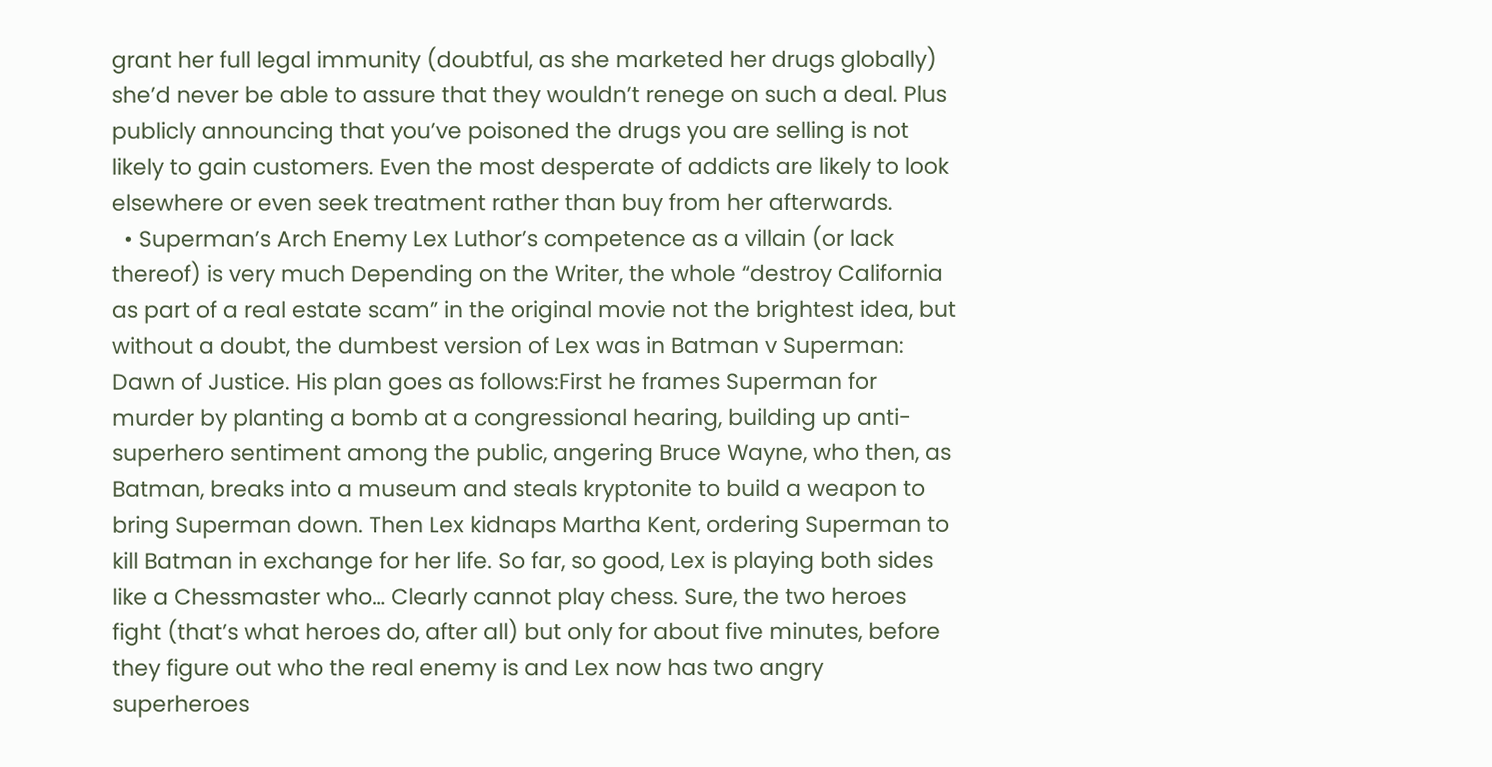grant her full legal immunity (doubtful, as she marketed her drugs globally) she’d never be able to assure that they wouldn’t renege on such a deal. Plus publicly announcing that you’ve poisoned the drugs you are selling is not likely to gain customers. Even the most desperate of addicts are likely to look elsewhere or even seek treatment rather than buy from her afterwards.
  • Superman’s Arch Enemy Lex Luthor’s competence as a villain (or lack thereof) is very much Depending on the Writer, the whole “destroy California as part of a real estate scam” in the original movie not the brightest idea, but without a doubt, the dumbest version of Lex was in Batman v Superman: Dawn of Justice. His plan goes as follows:First he frames Superman for murder by planting a bomb at a congressional hearing, building up anti-superhero sentiment among the public, angering Bruce Wayne, who then, as Batman, breaks into a museum and steals kryptonite to build a weapon to bring Superman down. Then Lex kidnaps Martha Kent, ordering Superman to kill Batman in exchange for her life. So far, so good, Lex is playing both sides like a Chessmaster who… Clearly cannot play chess. Sure, the two heroes fight (that’s what heroes do, after all) but only for about five minutes, before they figure out who the real enemy is and Lex now has two angry superheroes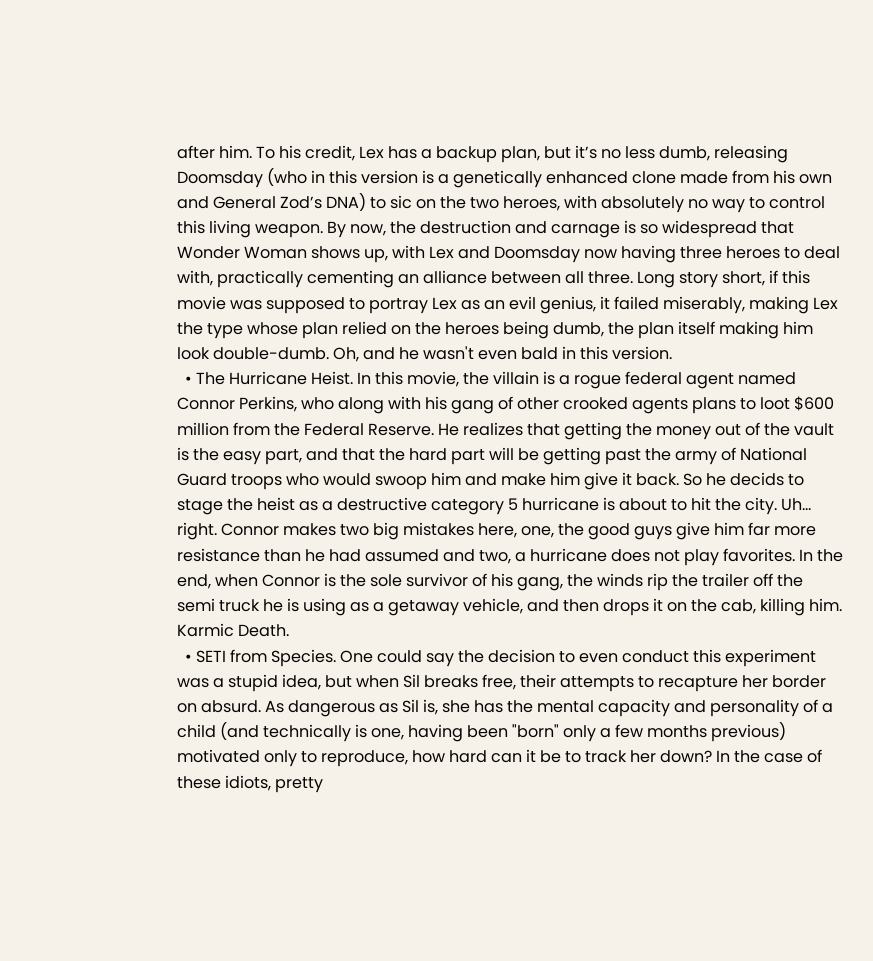after him. To his credit, Lex has a backup plan, but it’s no less dumb, releasing Doomsday (who in this version is a genetically enhanced clone made from his own and General Zod’s DNA) to sic on the two heroes, with absolutely no way to control this living weapon. By now, the destruction and carnage is so widespread that Wonder Woman shows up, with Lex and Doomsday now having three heroes to deal with, practically cementing an alliance between all three. Long story short, if this movie was supposed to portray Lex as an evil genius, it failed miserably, making Lex the type whose plan relied on the heroes being dumb, the plan itself making him look double-dumb. Oh, and he wasn't even bald in this version.
  • The Hurricane Heist. In this movie, the villain is a rogue federal agent named Connor Perkins, who along with his gang of other crooked agents plans to loot $600 million from the Federal Reserve. He realizes that getting the money out of the vault is the easy part, and that the hard part will be getting past the army of National Guard troops who would swoop him and make him give it back. So he decids to stage the heist as a destructive category 5 hurricane is about to hit the city. Uh… right. Connor makes two big mistakes here, one, the good guys give him far more resistance than he had assumed and two, a hurricane does not play favorites. In the end, when Connor is the sole survivor of his gang, the winds rip the trailer off the semi truck he is using as a getaway vehicle, and then drops it on the cab, killing him. Karmic Death.
  • SETI from Species. One could say the decision to even conduct this experiment was a stupid idea, but when Sil breaks free, their attempts to recapture her border on absurd. As dangerous as Sil is, she has the mental capacity and personality of a child (and technically is one, having been "born" only a few months previous) motivated only to reproduce, how hard can it be to track her down? In the case of these idiots, pretty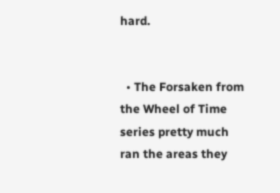hard.


  • The Forsaken from the Wheel of Time series pretty much ran the areas they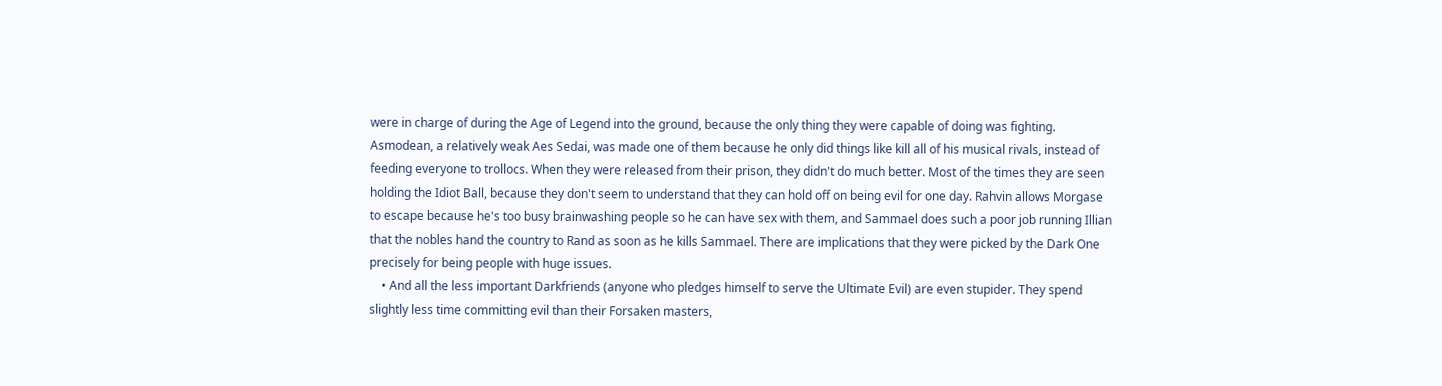were in charge of during the Age of Legend into the ground, because the only thing they were capable of doing was fighting. Asmodean, a relatively weak Aes Sedai, was made one of them because he only did things like kill all of his musical rivals, instead of feeding everyone to trollocs. When they were released from their prison, they didn't do much better. Most of the times they are seen holding the Idiot Ball, because they don't seem to understand that they can hold off on being evil for one day. Rahvin allows Morgase to escape because he's too busy brainwashing people so he can have sex with them, and Sammael does such a poor job running Illian that the nobles hand the country to Rand as soon as he kills Sammael. There are implications that they were picked by the Dark One precisely for being people with huge issues.
    • And all the less important Darkfriends (anyone who pledges himself to serve the Ultimate Evil) are even stupider. They spend slightly less time committing evil than their Forsaken masters,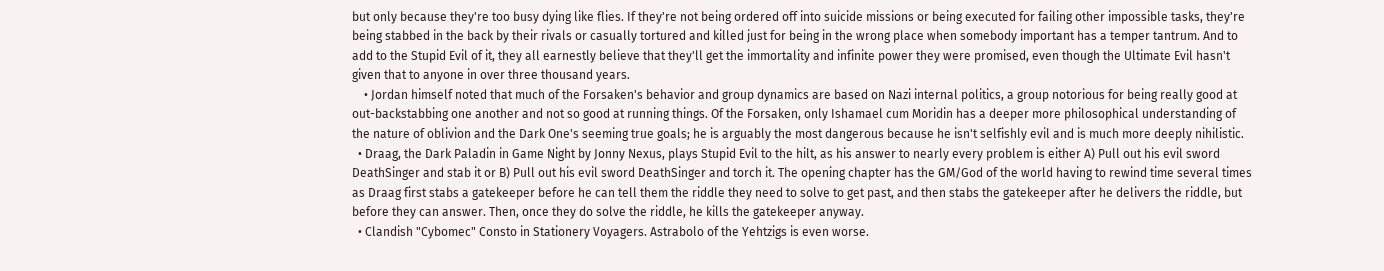but only because they're too busy dying like flies. If they're not being ordered off into suicide missions or being executed for failing other impossible tasks, they're being stabbed in the back by their rivals or casually tortured and killed just for being in the wrong place when somebody important has a temper tantrum. And to add to the Stupid Evil of it, they all earnestly believe that they'll get the immortality and infinite power they were promised, even though the Ultimate Evil hasn't given that to anyone in over three thousand years.
    • Jordan himself noted that much of the Forsaken's behavior and group dynamics are based on Nazi internal politics, a group notorious for being really good at out-backstabbing one another and not so good at running things. Of the Forsaken, only Ishamael cum Moridin has a deeper more philosophical understanding of the nature of oblivion and the Dark One's seeming true goals; he is arguably the most dangerous because he isn't selfishly evil and is much more deeply nihilistic.
  • Draag, the Dark Paladin in Game Night by Jonny Nexus, plays Stupid Evil to the hilt, as his answer to nearly every problem is either A) Pull out his evil sword DeathSinger and stab it or B) Pull out his evil sword DeathSinger and torch it. The opening chapter has the GM/God of the world having to rewind time several times as Draag first stabs a gatekeeper before he can tell them the riddle they need to solve to get past, and then stabs the gatekeeper after he delivers the riddle, but before they can answer. Then, once they do solve the riddle, he kills the gatekeeper anyway.
  • Clandish "Cybomec" Consto in Stationery Voyagers. Astrabolo of the Yehtzigs is even worse.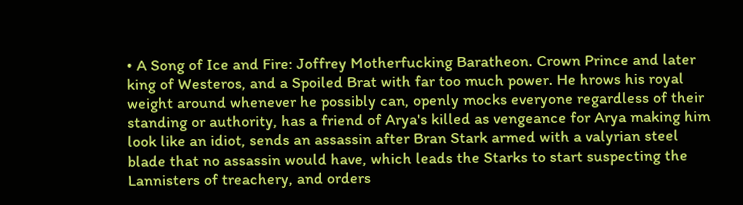• A Song of Ice and Fire: Joffrey Motherfucking Baratheon. Crown Prince and later king of Westeros, and a Spoiled Brat with far too much power. He hrows his royal weight around whenever he possibly can, openly mocks everyone regardless of their standing or authority, has a friend of Arya's killed as vengeance for Arya making him look like an idiot, sends an assassin after Bran Stark armed with a valyrian steel blade that no assassin would have, which leads the Starks to start suspecting the Lannisters of treachery, and orders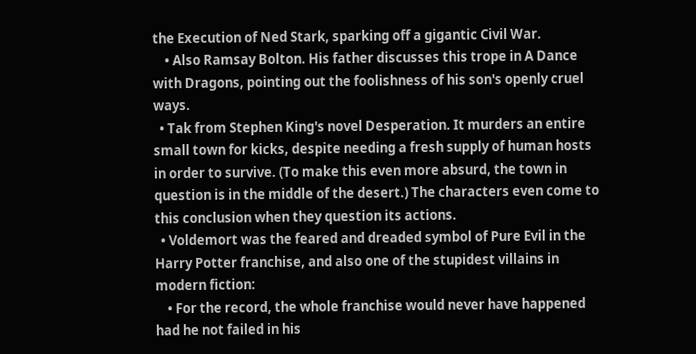the Execution of Ned Stark, sparking off a gigantic Civil War.
    • Also Ramsay Bolton. His father discusses this trope in A Dance with Dragons, pointing out the foolishness of his son's openly cruel ways.
  • Tak from Stephen King's novel Desperation. It murders an entire small town for kicks, despite needing a fresh supply of human hosts in order to survive. (To make this even more absurd, the town in question is in the middle of the desert.) The characters even come to this conclusion when they question its actions.
  • Voldemort was the feared and dreaded symbol of Pure Evil in the Harry Potter franchise, and also one of the stupidest villains in modern fiction:
    • For the record, the whole franchise would never have happened had he not failed in his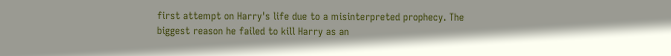first attempt on Harry's life due to a misinterpreted prophecy. The biggest reason he failed to kill Harry as an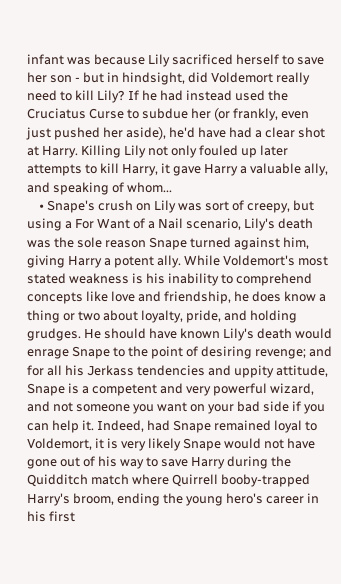infant was because Lily sacrificed herself to save her son - but in hindsight, did Voldemort really need to kill Lily? If he had instead used the Cruciatus Curse to subdue her (or frankly, even just pushed her aside), he'd have had a clear shot at Harry. Killing Lily not only fouled up later attempts to kill Harry, it gave Harry a valuable ally, and speaking of whom...
    • Snape's crush on Lily was sort of creepy, but using a For Want of a Nail scenario, Lily's death was the sole reason Snape turned against him, giving Harry a potent ally. While Voldemort's most stated weakness is his inability to comprehend concepts like love and friendship, he does know a thing or two about loyalty, pride, and holding grudges. He should have known Lily's death would enrage Snape to the point of desiring revenge; and for all his Jerkass tendencies and uppity attitude, Snape is a competent and very powerful wizard, and not someone you want on your bad side if you can help it. Indeed, had Snape remained loyal to Voldemort, it is very likely Snape would not have gone out of his way to save Harry during the Quidditch match where Quirrell booby-trapped Harry's broom, ending the young hero's career in his first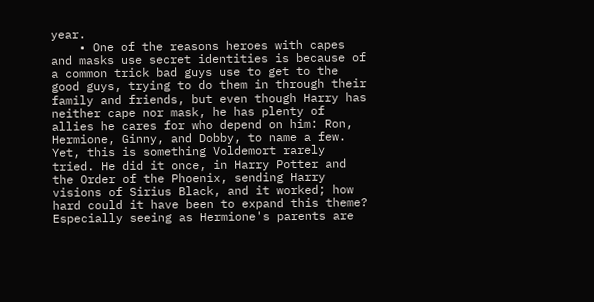year.
    • One of the reasons heroes with capes and masks use secret identities is because of a common trick bad guys use to get to the good guys, trying to do them in through their family and friends, but even though Harry has neither cape nor mask, he has plenty of allies he cares for who depend on him: Ron, Hermione, Ginny, and Dobby, to name a few. Yet, this is something Voldemort rarely tried. He did it once, in Harry Potter and the Order of the Phoenix, sending Harry visions of Sirius Black, and it worked; how hard could it have been to expand this theme? Especially seeing as Hermione's parents are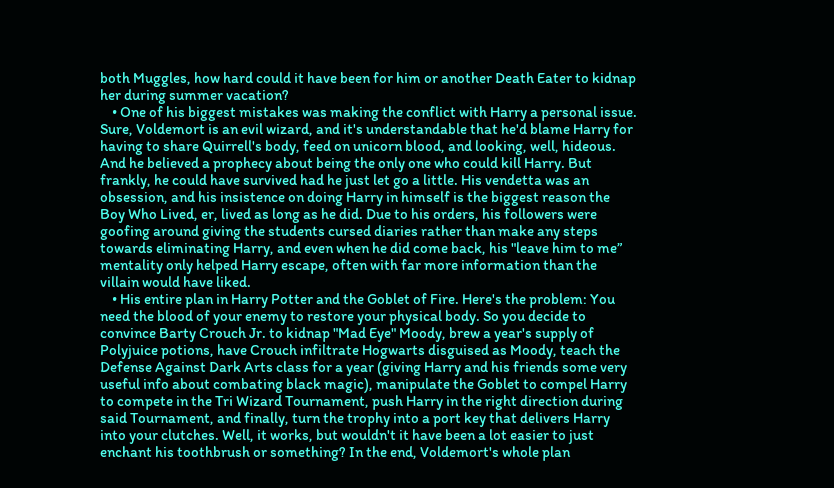both Muggles, how hard could it have been for him or another Death Eater to kidnap her during summer vacation?
    • One of his biggest mistakes was making the conflict with Harry a personal issue. Sure, Voldemort is an evil wizard, and it's understandable that he'd blame Harry for having to share Quirrell's body, feed on unicorn blood, and looking, well, hideous. And he believed a prophecy about being the only one who could kill Harry. But frankly, he could have survived had he just let go a little. His vendetta was an obsession, and his insistence on doing Harry in himself is the biggest reason the Boy Who Lived, er, lived as long as he did. Due to his orders, his followers were goofing around giving the students cursed diaries rather than make any steps towards eliminating Harry, and even when he did come back, his "leave him to me” mentality only helped Harry escape, often with far more information than the villain would have liked.
    • His entire plan in Harry Potter and the Goblet of Fire. Here's the problem: You need the blood of your enemy to restore your physical body. So you decide to convince Barty Crouch Jr. to kidnap "Mad Eye" Moody, brew a year's supply of Polyjuice potions, have Crouch infiltrate Hogwarts disguised as Moody, teach the Defense Against Dark Arts class for a year (giving Harry and his friends some very useful info about combating black magic), manipulate the Goblet to compel Harry to compete in the Tri Wizard Tournament, push Harry in the right direction during said Tournament, and finally, turn the trophy into a port key that delivers Harry into your clutches. Well, it works, but wouldn't it have been a lot easier to just enchant his toothbrush or something? In the end, Voldemort's whole plan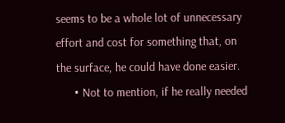seems to be a whole lot of unnecessary effort and cost for something that, on the surface, he could have done easier.
      • Not to mention, if he really needed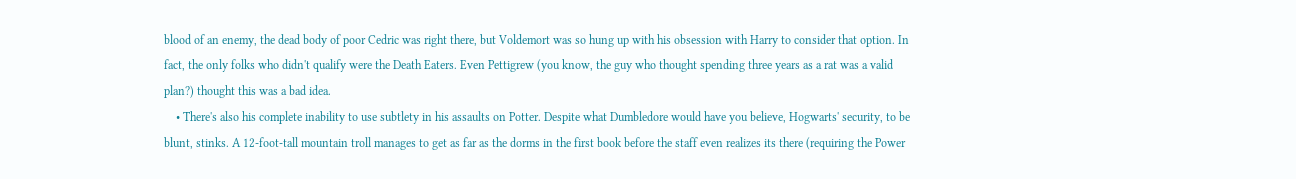blood of an enemy, the dead body of poor Cedric was right there, but Voldemort was so hung up with his obsession with Harry to consider that option. In fact, the only folks who didn't qualify were the Death Eaters. Even Pettigrew (you know, the guy who thought spending three years as a rat was a valid plan?) thought this was a bad idea.
    • There's also his complete inability to use subtlety in his assaults on Potter. Despite what Dumbledore would have you believe, Hogwarts' security, to be blunt, stinks. A 12-foot-tall mountain troll manages to get as far as the dorms in the first book before the staff even realizes its there (requiring the Power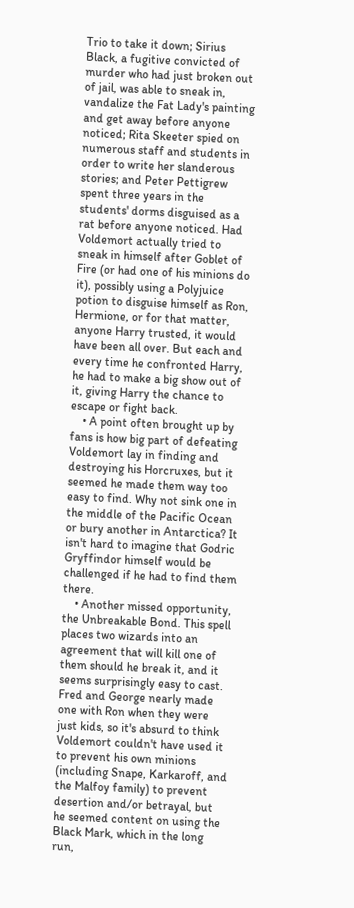Trio to take it down; Sirius Black, a fugitive convicted of murder who had just broken out of jail, was able to sneak in, vandalize the Fat Lady's painting and get away before anyone noticed; Rita Skeeter spied on numerous staff and students in order to write her slanderous stories; and Peter Pettigrew spent three years in the students' dorms disguised as a rat before anyone noticed. Had Voldemort actually tried to sneak in himself after Goblet of Fire (or had one of his minions do it), possibly using a Polyjuice potion to disguise himself as Ron, Hermione, or for that matter, anyone Harry trusted, it would have been all over. But each and every time he confronted Harry, he had to make a big show out of it, giving Harry the chance to escape or fight back.
    • A point often brought up by fans is how big part of defeating Voldemort lay in finding and destroying his Horcruxes, but it seemed he made them way too easy to find. Why not sink one in the middle of the Pacific Ocean or bury another in Antarctica? It isn't hard to imagine that Godric Gryffindor himself would be challenged if he had to find them there.
    • Another missed opportunity, the Unbreakable Bond. This spell places two wizards into an agreement that will kill one of them should he break it, and it seems surprisingly easy to cast. Fred and George nearly made one with Ron when they were just kids, so it's absurd to think Voldemort couldn't have used it to prevent his own minions (including Snape, Karkaroff, and the Malfoy family) to prevent desertion and/or betrayal, but he seemed content on using the Black Mark, which in the long run,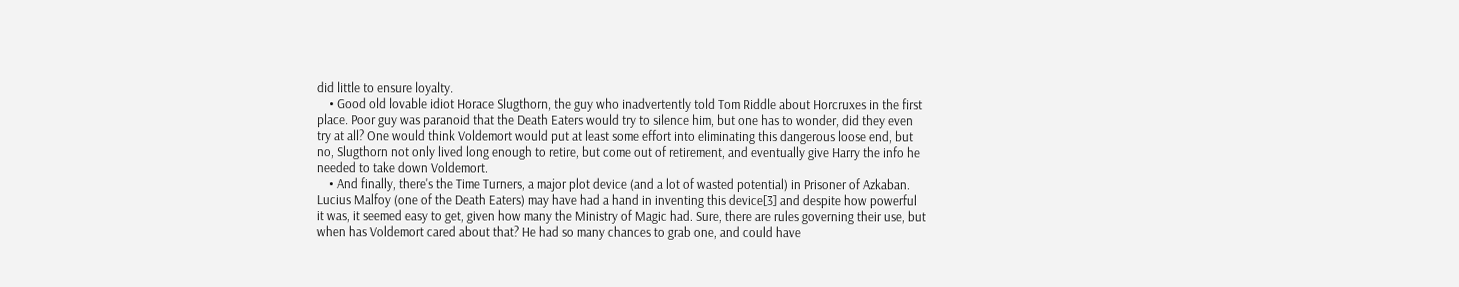did little to ensure loyalty.
    • Good old lovable idiot Horace Slugthorn, the guy who inadvertently told Tom Riddle about Horcruxes in the first place. Poor guy was paranoid that the Death Eaters would try to silence him, but one has to wonder, did they even try at all? One would think Voldemort would put at least some effort into eliminating this dangerous loose end, but no, Slugthorn not only lived long enough to retire, but come out of retirement, and eventually give Harry the info he needed to take down Voldemort.
    • And finally, there's the Time Turners, a major plot device (and a lot of wasted potential) in Prisoner of Azkaban. Lucius Malfoy (one of the Death Eaters) may have had a hand in inventing this device[3] and despite how powerful it was, it seemed easy to get, given how many the Ministry of Magic had. Sure, there are rules governing their use, but when has Voldemort cared about that? He had so many chances to grab one, and could have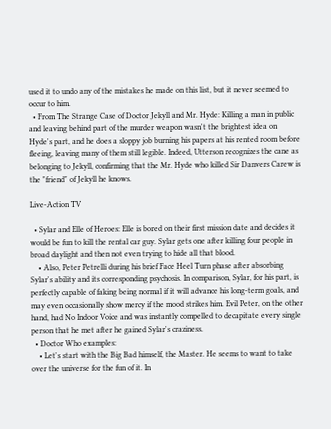used it to undo any of the mistakes he made on this list, but it never seemed to occur to him.
  • From The Strange Case of Doctor Jekyll and Mr. Hyde: Killing a man in public and leaving behind part of the murder weapon wasn't the brightest idea on Hyde's part, and he does a sloppy job burning his papers at his rented room before fleeing, leaving many of them still legible. Indeed, Utterson recognizes the cane as belonging to Jekyll, confirming that the Mr. Hyde who killed Sir Danvers Carew is the "friend" of Jekyll he knows.

Live-Action TV

  • Sylar and Elle of Heroes: Elle is bored on their first mission date and decides it would be fun to kill the rental car guy. Sylar gets one after killing four people in broad daylight and then not even trying to hide all that blood.
    • Also, Peter Petrelli during his brief Face Heel Turn phase after absorbing Sylar's ability and its corresponding psychosis. In comparison, Sylar, for his part, is perfectly capable of faking being normal if it will advance his long-term goals, and may even occasionally show mercy if the mood strikes him. Evil Peter, on the other hand, had No Indoor Voice and was instantly compelled to decapitate every single person that he met after he gained Sylar's craziness.
  • Doctor Who examples:
    • Let's start with the Big Bad himself, the Master. He seems to want to take over the universe for the fun of it. In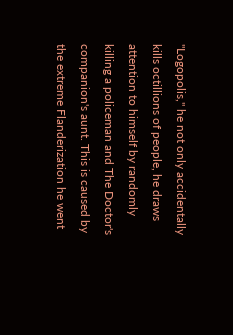"Logopolis," he not only accidentally kills octillions of people, he draws attention to himself by randomly killing a policeman and The Doctor's companion's aunt. This is caused by the extreme Flanderization he went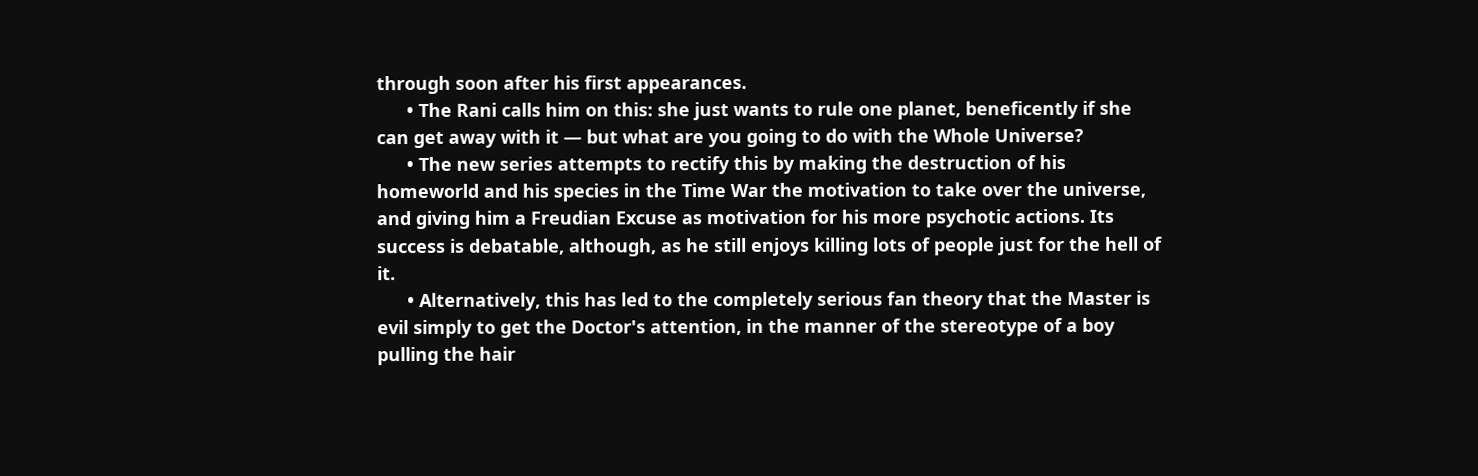through soon after his first appearances.
      • The Rani calls him on this: she just wants to rule one planet, beneficently if she can get away with it — but what are you going to do with the Whole Universe?
      • The new series attempts to rectify this by making the destruction of his homeworld and his species in the Time War the motivation to take over the universe, and giving him a Freudian Excuse as motivation for his more psychotic actions. Its success is debatable, although, as he still enjoys killing lots of people just for the hell of it.
      • Alternatively, this has led to the completely serious fan theory that the Master is evil simply to get the Doctor's attention, in the manner of the stereotype of a boy pulling the hair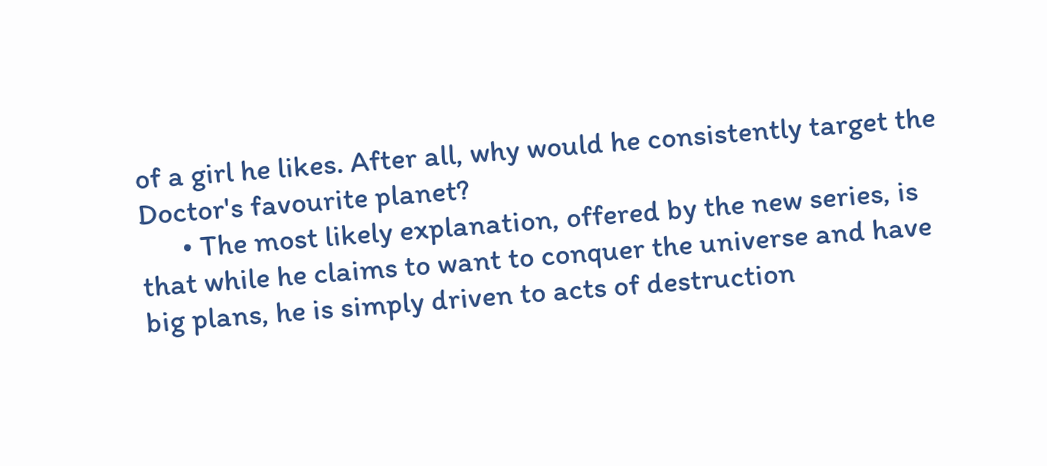of a girl he likes. After all, why would he consistently target the Doctor's favourite planet?
      • The most likely explanation, offered by the new series, is that while he claims to want to conquer the universe and have big plans, he is simply driven to acts of destruction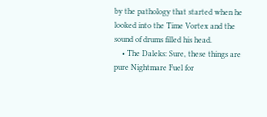by the pathology that started when he looked into the Time Vortex and the sound of drums filled his head.
    • The Daleks: Sure, these things are pure Nightmare Fuel for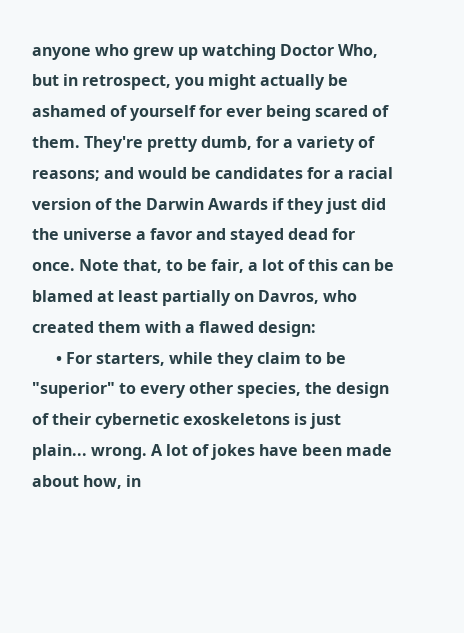anyone who grew up watching Doctor Who, but in retrospect, you might actually be ashamed of yourself for ever being scared of them. They're pretty dumb, for a variety of reasons; and would be candidates for a racial version of the Darwin Awards if they just did the universe a favor and stayed dead for once. Note that, to be fair, a lot of this can be blamed at least partially on Davros, who created them with a flawed design:
      • For starters, while they claim to be "superior" to every other species, the design of their cybernetic exoskeletons is just plain... wrong. A lot of jokes have been made about how, in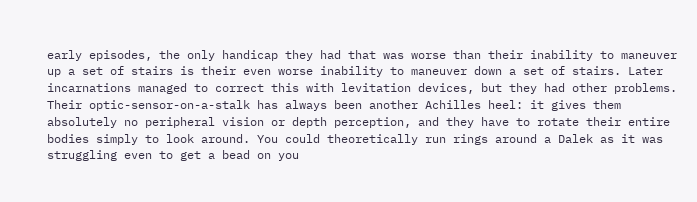early episodes, the only handicap they had that was worse than their inability to maneuver up a set of stairs is their even worse inability to maneuver down a set of stairs. Later incarnations managed to correct this with levitation devices, but they had other problems. Their optic-sensor-on-a-stalk has always been another Achilles heel: it gives them absolutely no peripheral vision or depth perception, and they have to rotate their entire bodies simply to look around. You could theoretically run rings around a Dalek as it was struggling even to get a bead on you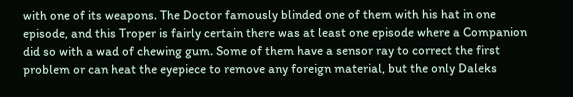with one of its weapons. The Doctor famously blinded one of them with his hat in one episode, and this Troper is fairly certain there was at least one episode where a Companion did so with a wad of chewing gum. Some of them have a sensor ray to correct the first problem or can heat the eyepiece to remove any foreign material, but the only Daleks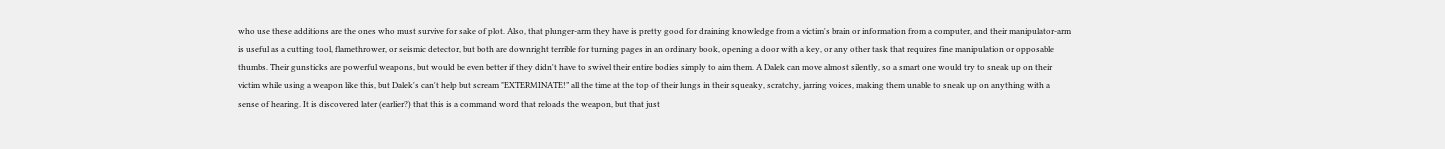who use these additions are the ones who must survive for sake of plot. Also, that plunger-arm they have is pretty good for draining knowledge from a victim's brain or information from a computer, and their manipulator-arm is useful as a cutting tool, flamethrower, or seismic detector, but both are downright terrible for turning pages in an ordinary book, opening a door with a key, or any other task that requires fine manipulation or opposable thumbs. Their gunsticks are powerful weapons, but would be even better if they didn't have to swivel their entire bodies simply to aim them. A Dalek can move almost silently, so a smart one would try to sneak up on their victim while using a weapon like this, but Dalek's can't help but scream "EXTERMINATE!” all the time at the top of their lungs in their squeaky, scratchy, jarring voices, making them unable to sneak up on anything with a sense of hearing. It is discovered later (earlier?) that this is a command word that reloads the weapon, but that just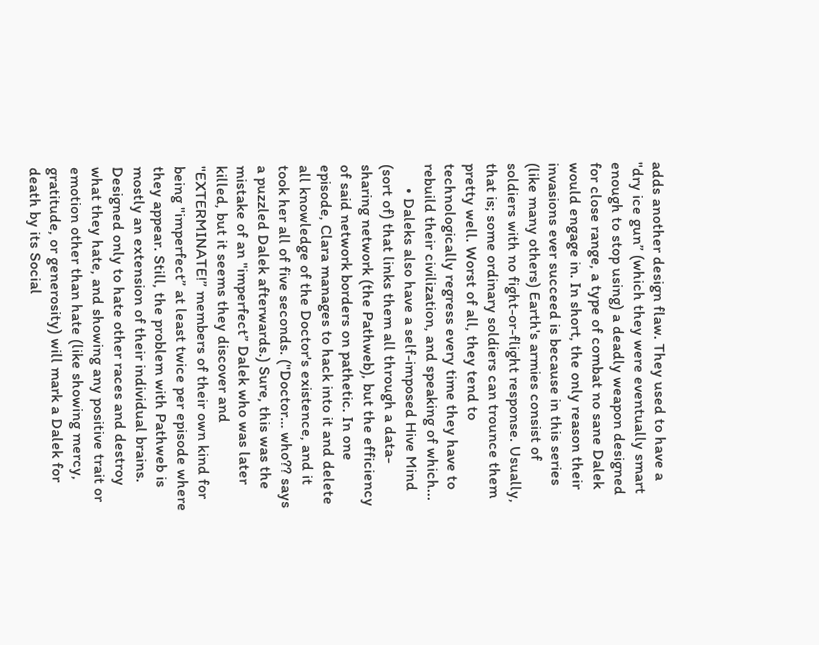adds another design flaw. They used to have a "dry ice gun” (which they were eventually smart enough to stop using) a deadly weapon designed for close range, a type of combat no sane Dalek would engage in. In short, the only reason their invasions ever succeed is because in this series (like many others) Earth's armies consist of soldiers with no fight-or-flight response. Usually, that is; some ordinary soldiers can trounce them pretty well. Worst of all, they tend to technologically regress every time they have to rebuild their civilization, and speaking of which...
      • Daleks also have a self-imposed Hive Mind (sort of) that links them all through a data-sharing network (the Pathweb), but the efficiency of said network borders on pathetic. In one episode, Clara manages to hack into it and delete all knowledge of the Doctor's existence, and it took her all of five seconds. ("Doctor… who?? says a puzzled Dalek afterwards.) Sure, this was the mistake of an "imperfect” Dalek who was later killed, but it seems they discover and "EXTERMINATE!” members of their own kind for being "imperfect” at least twice per episode where they appear. Still, the problem with Pathweb is mostly an extension of their individual brains. Designed only to hate other races and destroy what they hate, and showing any positive trait or emotion other than hate (like showing mercy, gratitude, or generosity) will mark a Dalek for death by its Social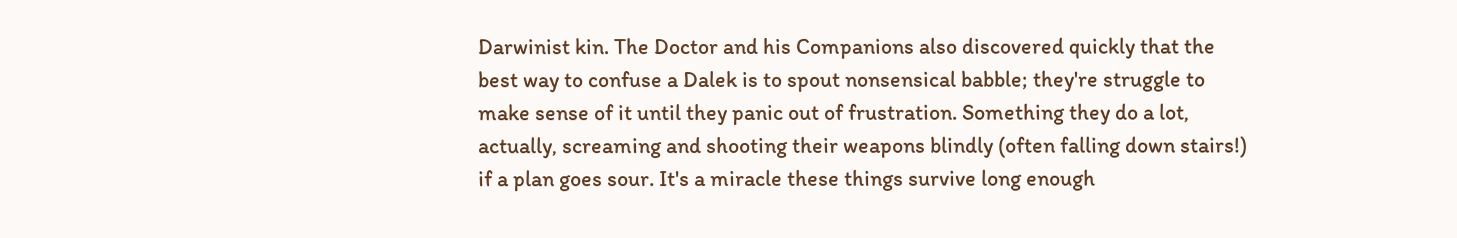Darwinist kin. The Doctor and his Companions also discovered quickly that the best way to confuse a Dalek is to spout nonsensical babble; they're struggle to make sense of it until they panic out of frustration. Something they do a lot, actually, screaming and shooting their weapons blindly (often falling down stairs!) if a plan goes sour. It's a miracle these things survive long enough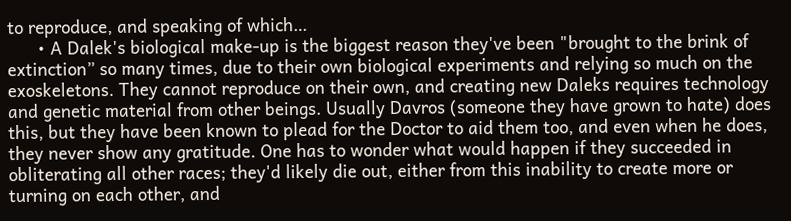to reproduce, and speaking of which…
      • A Dalek's biological make-up is the biggest reason they've been "brought to the brink of extinction” so many times, due to their own biological experiments and relying so much on the exoskeletons. They cannot reproduce on their own, and creating new Daleks requires technology and genetic material from other beings. Usually Davros (someone they have grown to hate) does this, but they have been known to plead for the Doctor to aid them too, and even when he does, they never show any gratitude. One has to wonder what would happen if they succeeded in obliterating all other races; they'd likely die out, either from this inability to create more or turning on each other, and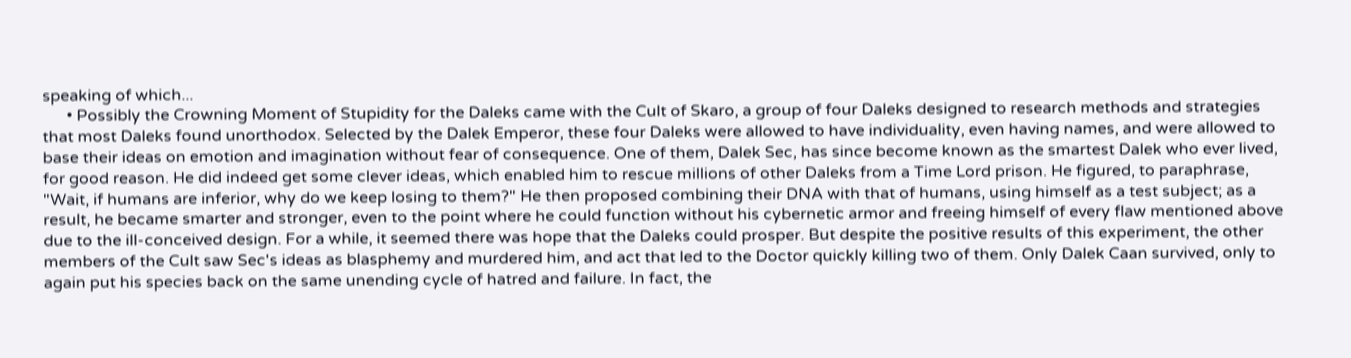speaking of which...
      • Possibly the Crowning Moment of Stupidity for the Daleks came with the Cult of Skaro, a group of four Daleks designed to research methods and strategies that most Daleks found unorthodox. Selected by the Dalek Emperor, these four Daleks were allowed to have individuality, even having names, and were allowed to base their ideas on emotion and imagination without fear of consequence. One of them, Dalek Sec, has since become known as the smartest Dalek who ever lived, for good reason. He did indeed get some clever ideas, which enabled him to rescue millions of other Daleks from a Time Lord prison. He figured, to paraphrase, "Wait, if humans are inferior, why do we keep losing to them?" He then proposed combining their DNA with that of humans, using himself as a test subject; as a result, he became smarter and stronger, even to the point where he could function without his cybernetic armor and freeing himself of every flaw mentioned above due to the ill-conceived design. For a while, it seemed there was hope that the Daleks could prosper. But despite the positive results of this experiment, the other members of the Cult saw Sec's ideas as blasphemy and murdered him, and act that led to the Doctor quickly killing two of them. Only Dalek Caan survived, only to again put his species back on the same unending cycle of hatred and failure. In fact, the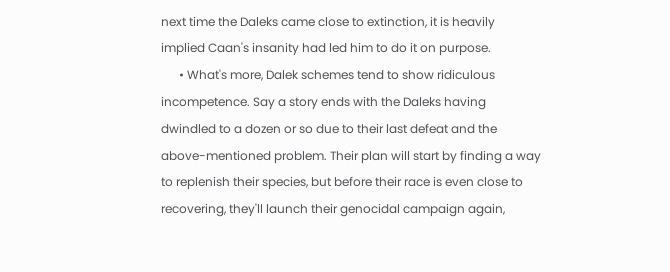next time the Daleks came close to extinction, it is heavily implied Caan's insanity had led him to do it on purpose.
      • What's more, Dalek schemes tend to show ridiculous incompetence. Say a story ends with the Daleks having dwindled to a dozen or so due to their last defeat and the above-mentioned problem. Their plan will start by finding a way to replenish their species, but before their race is even close to recovering, they'll launch their genocidal campaign again,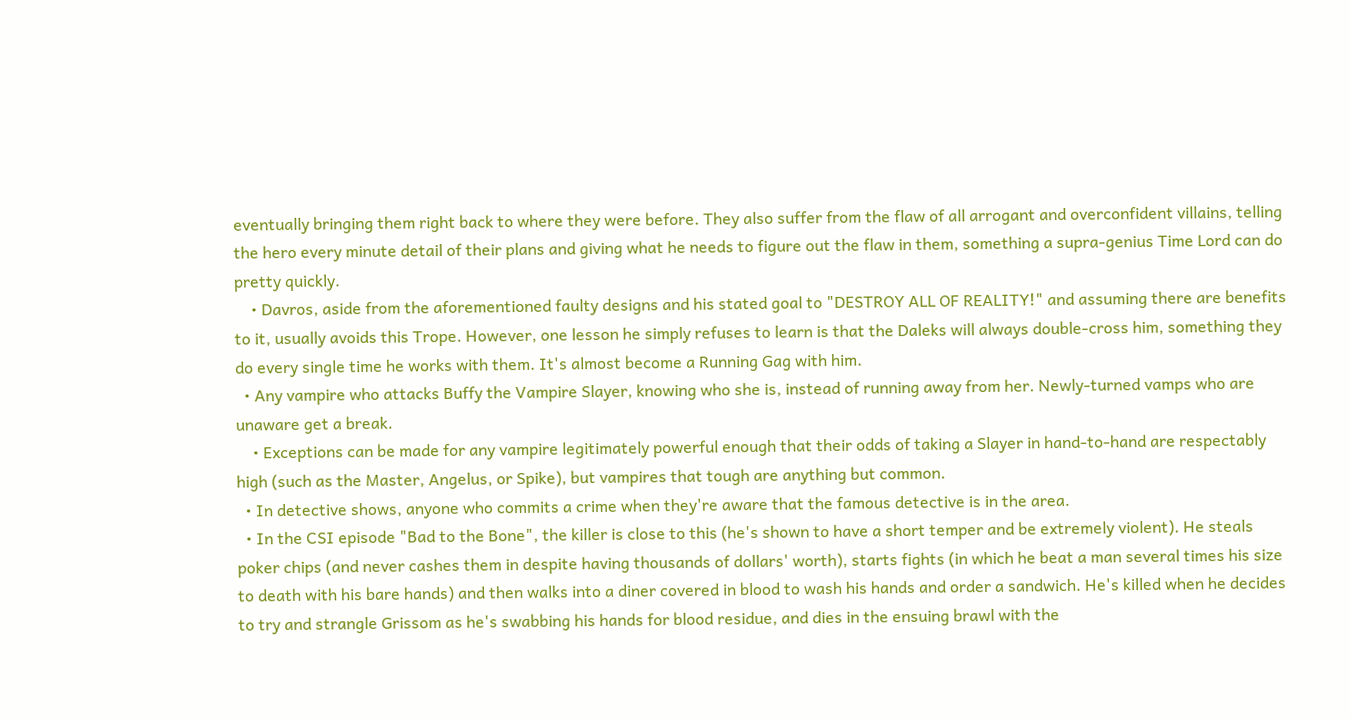eventually bringing them right back to where they were before. They also suffer from the flaw of all arrogant and overconfident villains, telling the hero every minute detail of their plans and giving what he needs to figure out the flaw in them, something a supra-genius Time Lord can do pretty quickly.
    • Davros, aside from the aforementioned faulty designs and his stated goal to "DESTROY ALL OF REALITY!" and assuming there are benefits to it, usually avoids this Trope. However, one lesson he simply refuses to learn is that the Daleks will always double-cross him, something they do every single time he works with them. It's almost become a Running Gag with him.
  • Any vampire who attacks Buffy the Vampire Slayer, knowing who she is, instead of running away from her. Newly-turned vamps who are unaware get a break.
    • Exceptions can be made for any vampire legitimately powerful enough that their odds of taking a Slayer in hand-to-hand are respectably high (such as the Master, Angelus, or Spike), but vampires that tough are anything but common.
  • In detective shows, anyone who commits a crime when they're aware that the famous detective is in the area.
  • In the CSI episode "Bad to the Bone", the killer is close to this (he's shown to have a short temper and be extremely violent). He steals poker chips (and never cashes them in despite having thousands of dollars' worth), starts fights (in which he beat a man several times his size to death with his bare hands) and then walks into a diner covered in blood to wash his hands and order a sandwich. He's killed when he decides to try and strangle Grissom as he's swabbing his hands for blood residue, and dies in the ensuing brawl with the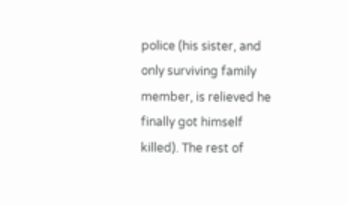police (his sister, and only surviving family member, is relieved he finally got himself killed). The rest of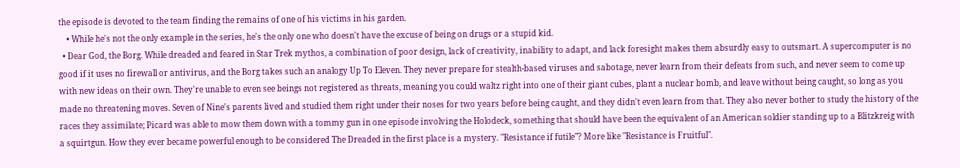the episode is devoted to the team finding the remains of one of his victims in his garden.
    • While he's not the only example in the series, he's the only one who doesn't have the excuse of being on drugs or a stupid kid.
  • Dear God, the Borg. While dreaded and feared in Star Trek mythos, a combination of poor design, lack of creativity, inability to adapt, and lack foresight makes them absurdly easy to outsmart. A supercomputer is no good if it uses no firewall or antivirus, and the Borg takes such an analogy Up To Eleven. They never prepare for stealth-based viruses and sabotage, never learn from their defeats from such, and never seem to come up with new ideas on their own. They're unable to even see beings not registered as threats, meaning you could waltz right into one of their giant cubes, plant a nuclear bomb, and leave without being caught, so long as you made no threatening moves. Seven of Nine's parents lived and studied them right under their noses for two years before being caught, and they didn't even learn from that. They also never bother to study the history of the races they assimilate; Picard was able to mow them down with a tommy gun in one episode involving the Holodeck, something that should have been the equivalent of an American soldier standing up to a Blitzkreig with a squirtgun. How they ever became powerful enough to be considered The Dreaded in the first place is a mystery. "Resistance if futile"? More like "Resistance is Fruitful".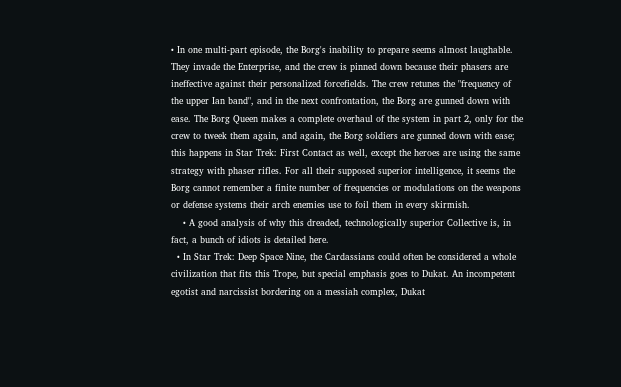• In one multi-part episode, the Borg's inability to prepare seems almost laughable. They invade the Enterprise, and the crew is pinned down because their phasers are ineffective against their personalized forcefields. The crew retunes the "frequency of the upper Ian band", and in the next confrontation, the Borg are gunned down with ease. The Borg Queen makes a complete overhaul of the system in part 2, only for the crew to tweek them again, and again, the Borg soldiers are gunned down with ease; this happens in Star Trek: First Contact as well, except the heroes are using the same strategy with phaser rifles. For all their supposed superior intelligence, it seems the Borg cannot remember a finite number of frequencies or modulations on the weapons or defense systems their arch enemies use to foil them in every skirmish.
    • A good analysis of why this dreaded, technologically superior Collective is, in fact, a bunch of idiots is detailed here.
  • In Star Trek: Deep Space Nine, the Cardassians could often be considered a whole civilization that fits this Trope, but special emphasis goes to Dukat. An incompetent egotist and narcissist bordering on a messiah complex, Dukat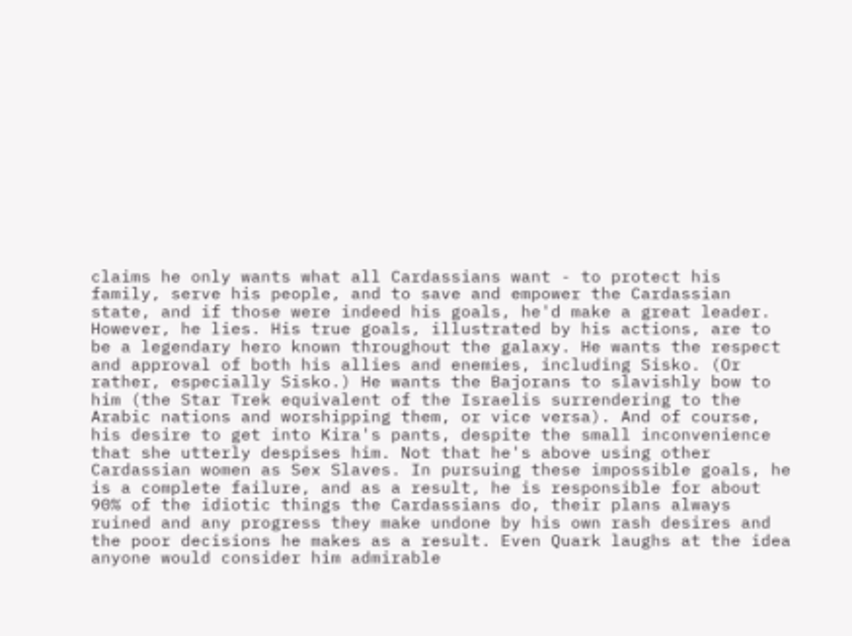claims he only wants what all Cardassians want - to protect his family, serve his people, and to save and empower the Cardassian state, and if those were indeed his goals, he'd make a great leader. However, he lies. His true goals, illustrated by his actions, are to be a legendary hero known throughout the galaxy. He wants the respect and approval of both his allies and enemies, including Sisko. (Or rather, especially Sisko.) He wants the Bajorans to slavishly bow to him (the Star Trek equivalent of the Israelis surrendering to the Arabic nations and worshipping them, or vice versa). And of course, his desire to get into Kira's pants, despite the small inconvenience that she utterly despises him. Not that he's above using other Cardassian women as Sex Slaves. In pursuing these impossible goals, he is a complete failure, and as a result, he is responsible for about 90% of the idiotic things the Cardassians do, their plans always ruined and any progress they make undone by his own rash desires and the poor decisions he makes as a result. Even Quark laughs at the idea anyone would consider him admirable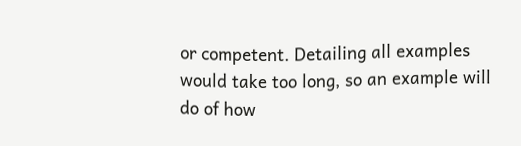or competent. Detailing all examples would take too long, so an example will do of how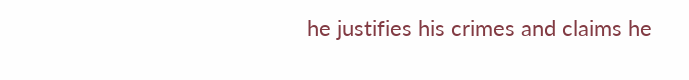he justifies his crimes and claims he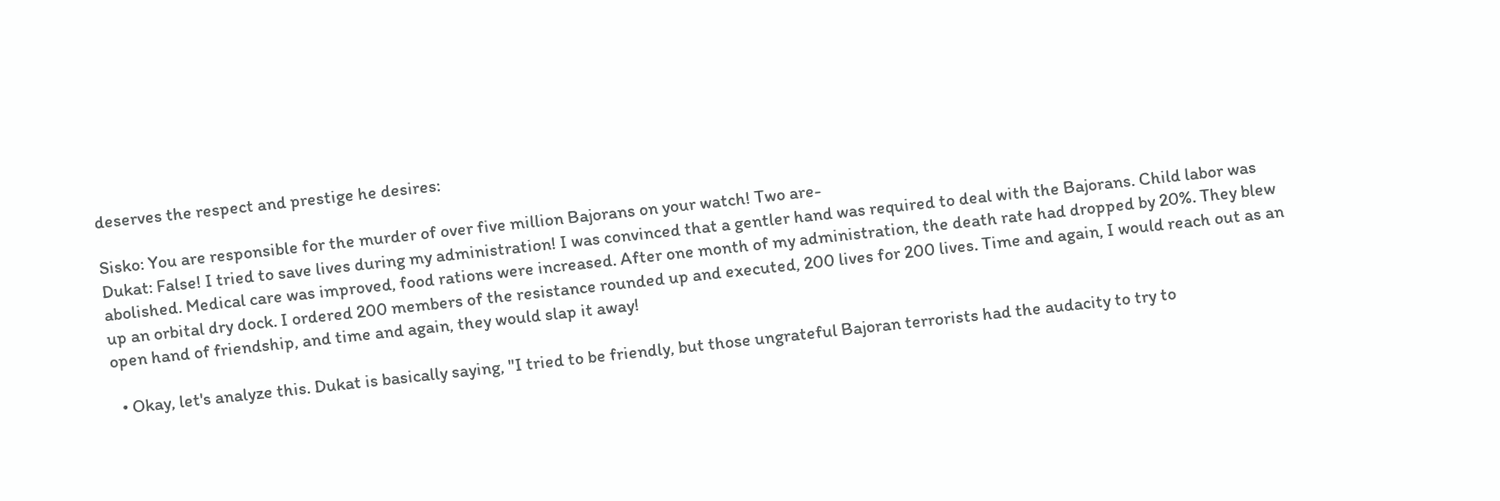deserves the respect and prestige he desires:

Sisko: You are responsible for the murder of over five million Bajorans on your watch! Two are-
Dukat: False! I tried to save lives during my administration! I was convinced that a gentler hand was required to deal with the Bajorans. Child labor was abolished. Medical care was improved, food rations were increased. After one month of my administration, the death rate had dropped by 20%. They blew up an orbital dry dock. I ordered 200 members of the resistance rounded up and executed, 200 lives for 200 lives. Time and again, I would reach out as an open hand of friendship, and time and again, they would slap it away!

  • Okay, let's analyze this. Dukat is basically saying, "I tried to be friendly, but those ungrateful Bajoran terrorists had the audacity to try to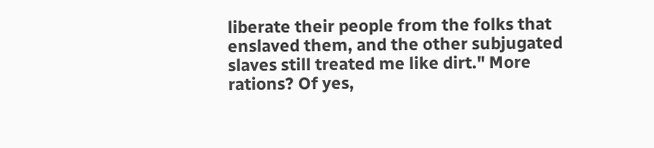liberate their people from the folks that enslaved them, and the other subjugated slaves still treated me like dirt." More rations? Of yes,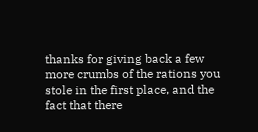thanks for giving back a few more crumbs of the rations you stole in the first place, and the fact that there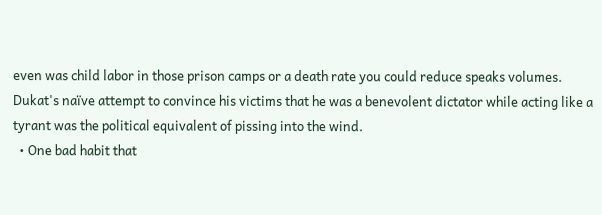even was child labor in those prison camps or a death rate you could reduce speaks volumes. Dukat's naïve attempt to convince his victims that he was a benevolent dictator while acting like a tyrant was the political equivalent of pissing into the wind.
  • One bad habit that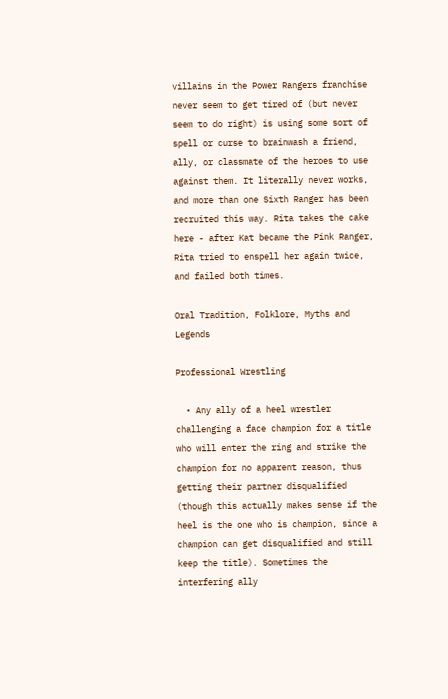villains in the Power Rangers franchise never seem to get tired of (but never seem to do right) is using some sort of spell or curse to brainwash a friend, ally, or classmate of the heroes to use against them. It literally never works, and more than one Sixth Ranger has been recruited this way. Rita takes the cake here - after Kat became the Pink Ranger, Rita tried to enspell her again twice, and failed both times.

Oral Tradition, Folklore, Myths and Legends

Professional Wrestling

  • Any ally of a heel wrestler challenging a face champion for a title who will enter the ring and strike the champion for no apparent reason, thus getting their partner disqualified (though this actually makes sense if the heel is the one who is champion, since a champion can get disqualified and still keep the title). Sometimes the interfering ally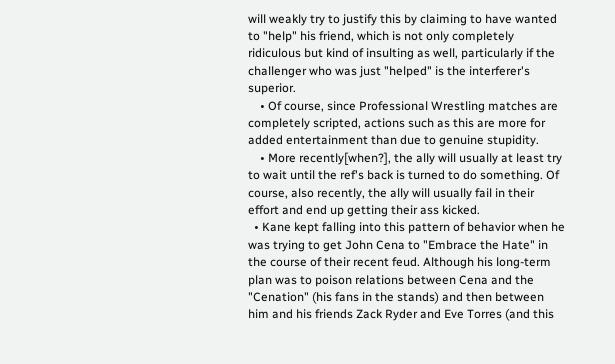will weakly try to justify this by claiming to have wanted to "help" his friend, which is not only completely ridiculous but kind of insulting as well, particularly if the challenger who was just "helped" is the interferer's superior.
    • Of course, since Professional Wrestling matches are completely scripted, actions such as this are more for added entertainment than due to genuine stupidity.
    • More recently[when?], the ally will usually at least try to wait until the ref's back is turned to do something. Of course, also recently, the ally will usually fail in their effort and end up getting their ass kicked.
  • Kane kept falling into this pattern of behavior when he was trying to get John Cena to "Embrace the Hate" in the course of their recent feud. Although his long-term plan was to poison relations between Cena and the "Cenation" (his fans in the stands) and then between him and his friends Zack Ryder and Eve Torres (and this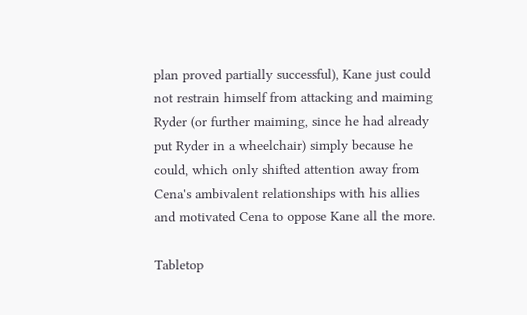plan proved partially successful), Kane just could not restrain himself from attacking and maiming Ryder (or further maiming, since he had already put Ryder in a wheelchair) simply because he could, which only shifted attention away from Cena's ambivalent relationships with his allies and motivated Cena to oppose Kane all the more.

Tabletop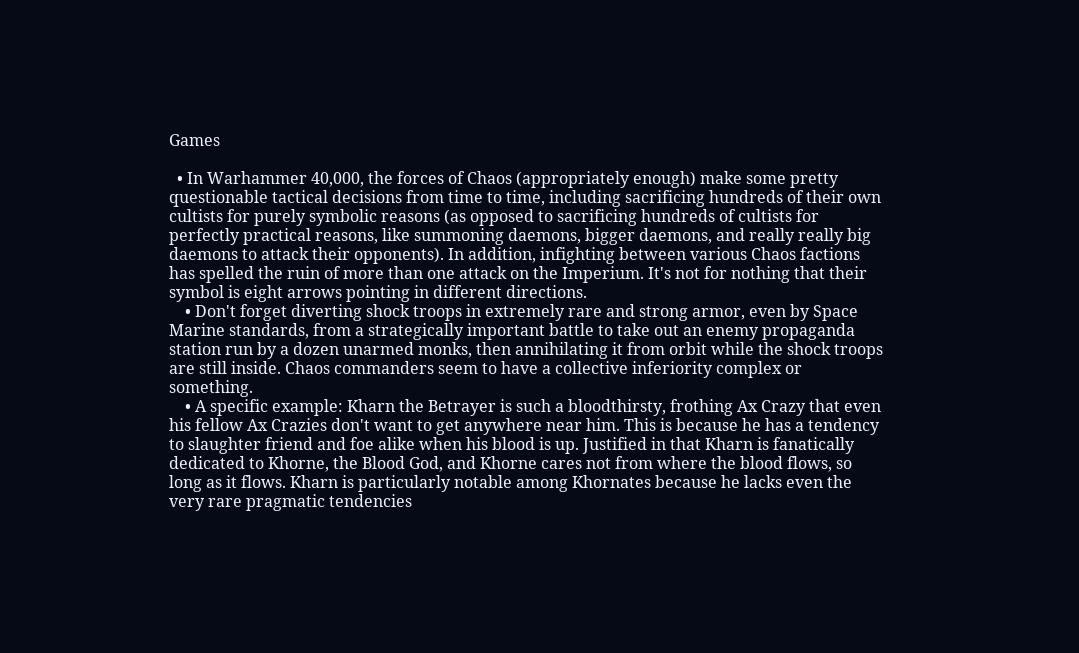Games

  • In Warhammer 40,000, the forces of Chaos (appropriately enough) make some pretty questionable tactical decisions from time to time, including sacrificing hundreds of their own cultists for purely symbolic reasons (as opposed to sacrificing hundreds of cultists for perfectly practical reasons, like summoning daemons, bigger daemons, and really really big daemons to attack their opponents). In addition, infighting between various Chaos factions has spelled the ruin of more than one attack on the Imperium. It's not for nothing that their symbol is eight arrows pointing in different directions.
    • Don't forget diverting shock troops in extremely rare and strong armor, even by Space Marine standards, from a strategically important battle to take out an enemy propaganda station run by a dozen unarmed monks, then annihilating it from orbit while the shock troops are still inside. Chaos commanders seem to have a collective inferiority complex or something.
    • A specific example: Kharn the Betrayer is such a bloodthirsty, frothing Ax Crazy that even his fellow Ax Crazies don't want to get anywhere near him. This is because he has a tendency to slaughter friend and foe alike when his blood is up. Justified in that Kharn is fanatically dedicated to Khorne, the Blood God, and Khorne cares not from where the blood flows, so long as it flows. Kharn is particularly notable among Khornates because he lacks even the very rare pragmatic tendencies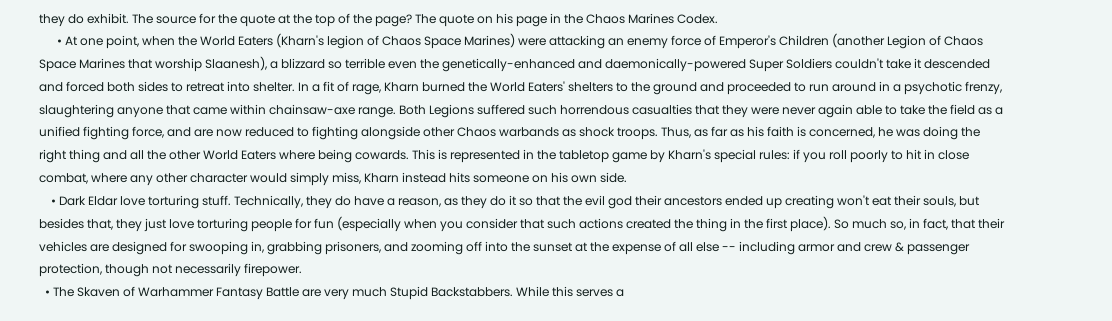they do exhibit. The source for the quote at the top of the page? The quote on his page in the Chaos Marines Codex.
      • At one point, when the World Eaters (Kharn's legion of Chaos Space Marines) were attacking an enemy force of Emperor's Children (another Legion of Chaos Space Marines that worship Slaanesh), a blizzard so terrible even the genetically-enhanced and daemonically-powered Super Soldiers couldn't take it descended and forced both sides to retreat into shelter. In a fit of rage, Kharn burned the World Eaters' shelters to the ground and proceeded to run around in a psychotic frenzy, slaughtering anyone that came within chainsaw-axe range. Both Legions suffered such horrendous casualties that they were never again able to take the field as a unified fighting force, and are now reduced to fighting alongside other Chaos warbands as shock troops. Thus, as far as his faith is concerned, he was doing the right thing and all the other World Eaters where being cowards. This is represented in the tabletop game by Kharn's special rules: if you roll poorly to hit in close combat, where any other character would simply miss, Kharn instead hits someone on his own side.
    • Dark Eldar love torturing stuff. Technically, they do have a reason, as they do it so that the evil god their ancestors ended up creating won't eat their souls, but besides that, they just love torturing people for fun (especially when you consider that such actions created the thing in the first place). So much so, in fact, that their vehicles are designed for swooping in, grabbing prisoners, and zooming off into the sunset at the expense of all else -- including armor and crew & passenger protection, though not necessarily firepower.
  • The Skaven of Warhammer Fantasy Battle are very much Stupid Backstabbers. While this serves a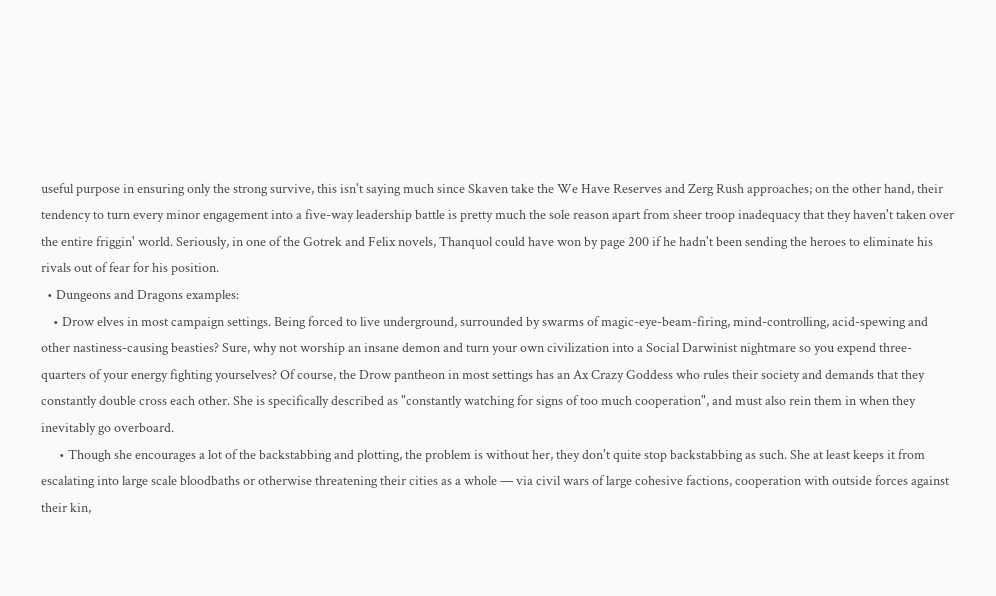useful purpose in ensuring only the strong survive, this isn't saying much since Skaven take the We Have Reserves and Zerg Rush approaches; on the other hand, their tendency to turn every minor engagement into a five-way leadership battle is pretty much the sole reason apart from sheer troop inadequacy that they haven't taken over the entire friggin' world. Seriously, in one of the Gotrek and Felix novels, Thanquol could have won by page 200 if he hadn't been sending the heroes to eliminate his rivals out of fear for his position.
  • Dungeons and Dragons examples:
    • Drow elves in most campaign settings. Being forced to live underground, surrounded by swarms of magic-eye-beam-firing, mind-controlling, acid-spewing and other nastiness-causing beasties? Sure, why not worship an insane demon and turn your own civilization into a Social Darwinist nightmare so you expend three-quarters of your energy fighting yourselves? Of course, the Drow pantheon in most settings has an Ax Crazy Goddess who rules their society and demands that they constantly double cross each other. She is specifically described as "constantly watching for signs of too much cooperation", and must also rein them in when they inevitably go overboard.
      • Though she encourages a lot of the backstabbing and plotting, the problem is without her, they don't quite stop backstabbing as such. She at least keeps it from escalating into large scale bloodbaths or otherwise threatening their cities as a whole — via civil wars of large cohesive factions, cooperation with outside forces against their kin,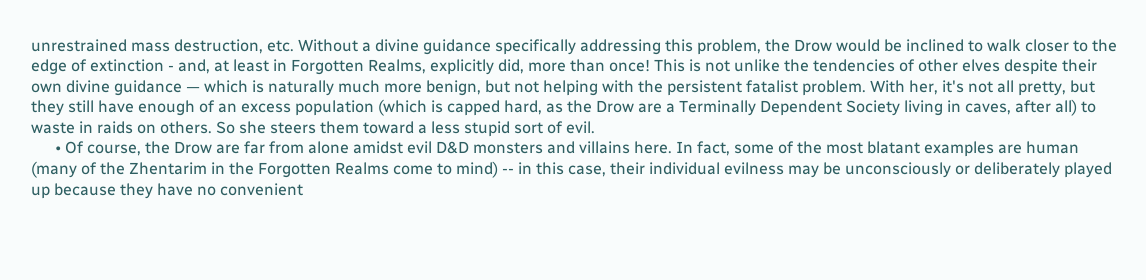unrestrained mass destruction, etc. Without a divine guidance specifically addressing this problem, the Drow would be inclined to walk closer to the edge of extinction - and, at least in Forgotten Realms, explicitly did, more than once! This is not unlike the tendencies of other elves despite their own divine guidance — which is naturally much more benign, but not helping with the persistent fatalist problem. With her, it's not all pretty, but they still have enough of an excess population (which is capped hard, as the Drow are a Terminally Dependent Society living in caves, after all) to waste in raids on others. So she steers them toward a less stupid sort of evil.
      • Of course, the Drow are far from alone amidst evil D&D monsters and villains here. In fact, some of the most blatant examples are human (many of the Zhentarim in the Forgotten Realms come to mind) -- in this case, their individual evilness may be unconsciously or deliberately played up because they have no convenient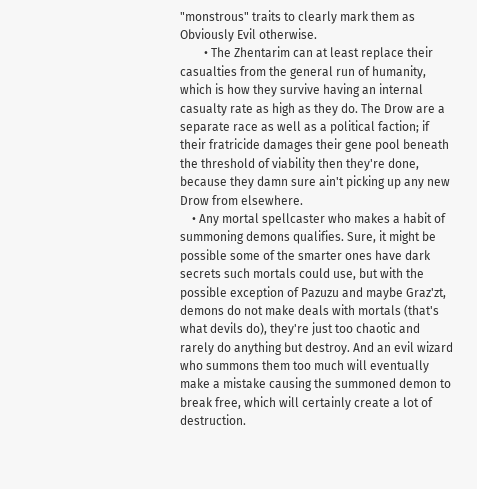"monstrous" traits to clearly mark them as Obviously Evil otherwise.
        • The Zhentarim can at least replace their casualties from the general run of humanity, which is how they survive having an internal casualty rate as high as they do. The Drow are a separate race as well as a political faction; if their fratricide damages their gene pool beneath the threshold of viability then they're done, because they damn sure ain't picking up any new Drow from elsewhere.
    • Any mortal spellcaster who makes a habit of summoning demons qualifies. Sure, it might be possible some of the smarter ones have dark secrets such mortals could use, but with the possible exception of Pazuzu and maybe Graz'zt, demons do not make deals with mortals (that's what devils do), they're just too chaotic and rarely do anything but destroy. And an evil wizard who summons them too much will eventually make a mistake causing the summoned demon to break free, which will certainly create a lot of destruction.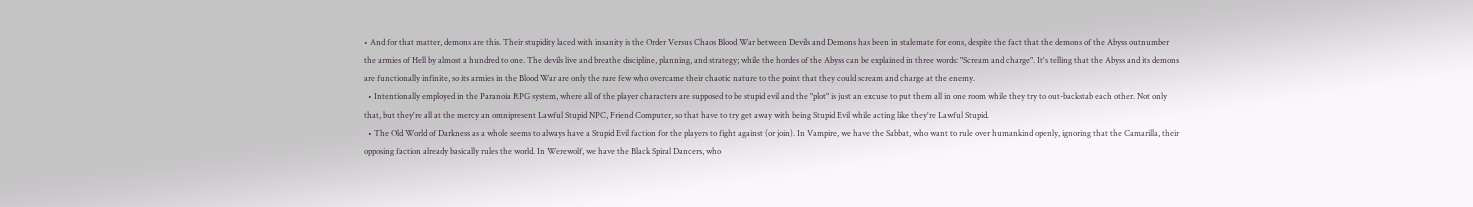• And for that matter, demons are this. Their stupidity laced with insanity is the Order Versus Chaos Blood War between Devils and Demons has been in stalemate for eons, despite the fact that the demons of the Abyss outnumber the armies of Hell by almost a hundred to one. The devils live and breathe discipline, planning, and strategy; while the hordes of the Abyss can be explained in three words: "Scream and charge". It's telling that the Abyss and its demons are functionally infinite, so its armies in the Blood War are only the rare few who overcame their chaotic nature to the point that they could scream and charge at the enemy.
  • Intentionally employed in the Paranoia RPG system, where all of the player characters are supposed to be stupid evil and the "plot" is just an excuse to put them all in one room while they try to out-backstab each other. Not only that, but they're all at the mercy an omnipresent Lawful Stupid NPC, Friend Computer, so that have to try get away with being Stupid Evil while acting like they're Lawful Stupid.
  • The Old World of Darkness as a whole seems to always have a Stupid Evil faction for the players to fight against (or join). In Vampire, we have the Sabbat, who want to rule over humankind openly, ignoring that the Camarilla, their opposing faction already basically rules the world. In Werewolf, we have the Black Spiral Dancers, who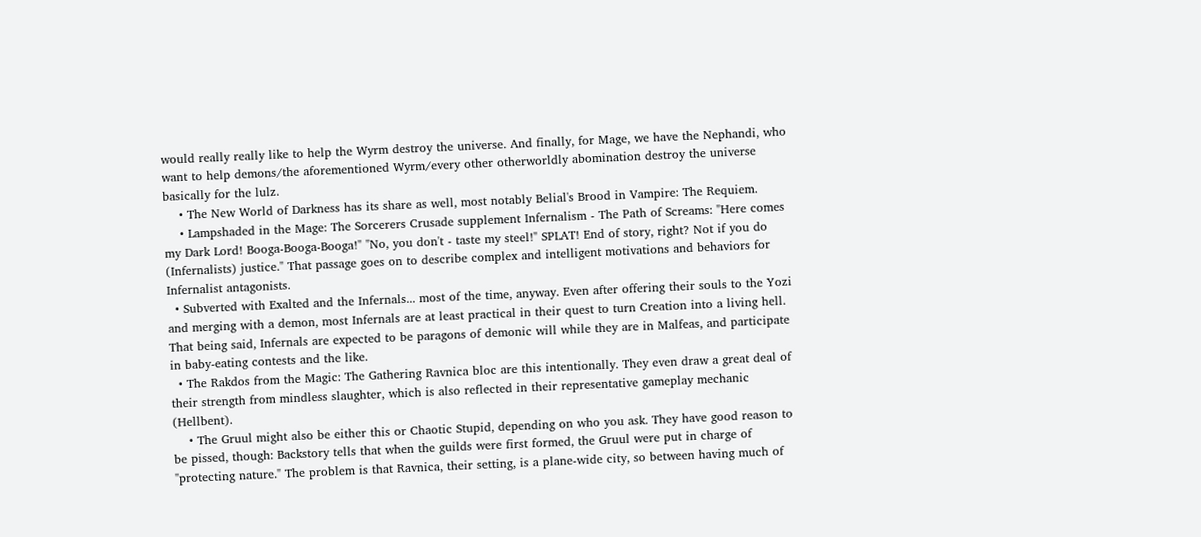would really really like to help the Wyrm destroy the universe. And finally, for Mage, we have the Nephandi, who want to help demons/the aforementioned Wyrm/every other otherworldly abomination destroy the universe basically for the lulz.
    • The New World of Darkness has its share as well, most notably Belial's Brood in Vampire: The Requiem.
    • Lampshaded in the Mage: The Sorcerers Crusade supplement Infernalism - The Path of Screams: "Here comes my Dark Lord! Booga-Booga-Booga!" "No, you don't - taste my steel!" SPLAT! End of story, right? Not if you do (Infernalists) justice." That passage goes on to describe complex and intelligent motivations and behaviors for Infernalist antagonists.
  • Subverted with Exalted and the Infernals... most of the time, anyway. Even after offering their souls to the Yozi and merging with a demon, most Infernals are at least practical in their quest to turn Creation into a living hell. That being said, Infernals are expected to be paragons of demonic will while they are in Malfeas, and participate in baby-eating contests and the like.
  • The Rakdos from the Magic: The Gathering Ravnica bloc are this intentionally. They even draw a great deal of their strength from mindless slaughter, which is also reflected in their representative gameplay mechanic (Hellbent).
    • The Gruul might also be either this or Chaotic Stupid, depending on who you ask. They have good reason to be pissed, though: Backstory tells that when the guilds were first formed, the Gruul were put in charge of "protecting nature." The problem is that Ravnica, their setting, is a plane-wide city, so between having much of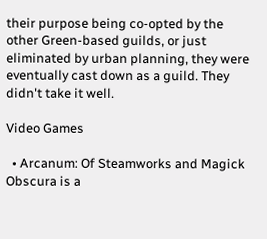their purpose being co-opted by the other Green-based guilds, or just eliminated by urban planning, they were eventually cast down as a guild. They didn't take it well.

Video Games

  • Arcanum: Of Steamworks and Magick Obscura is a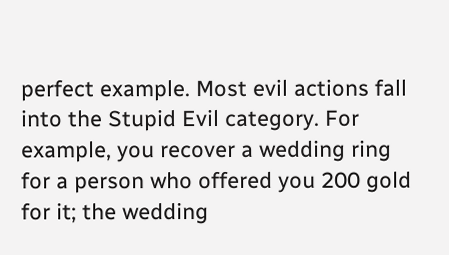perfect example. Most evil actions fall into the Stupid Evil category. For example, you recover a wedding ring for a person who offered you 200 gold for it; the wedding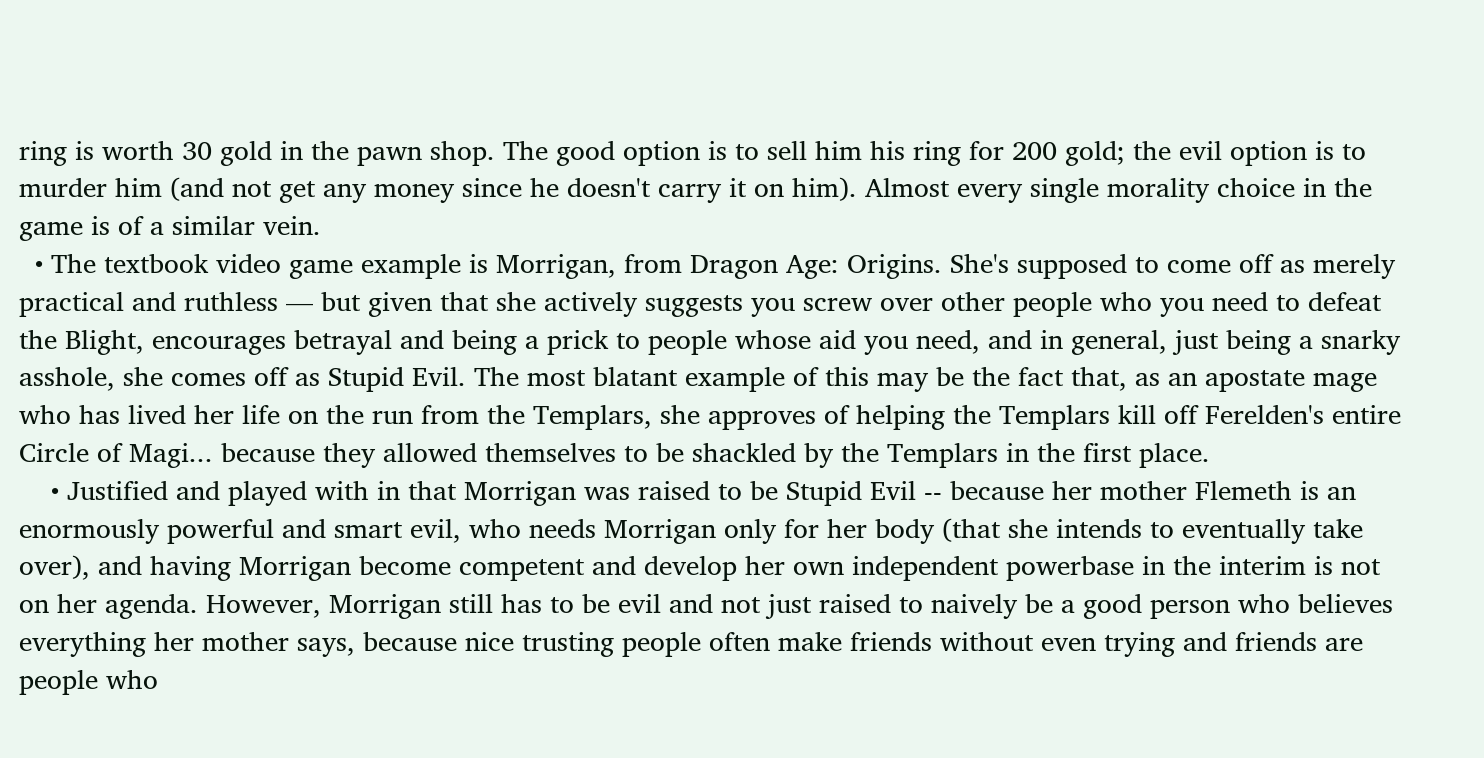ring is worth 30 gold in the pawn shop. The good option is to sell him his ring for 200 gold; the evil option is to murder him (and not get any money since he doesn't carry it on him). Almost every single morality choice in the game is of a similar vein.
  • The textbook video game example is Morrigan, from Dragon Age: Origins. She's supposed to come off as merely practical and ruthless — but given that she actively suggests you screw over other people who you need to defeat the Blight, encourages betrayal and being a prick to people whose aid you need, and in general, just being a snarky asshole, she comes off as Stupid Evil. The most blatant example of this may be the fact that, as an apostate mage who has lived her life on the run from the Templars, she approves of helping the Templars kill off Ferelden's entire Circle of Magi... because they allowed themselves to be shackled by the Templars in the first place.
    • Justified and played with in that Morrigan was raised to be Stupid Evil -- because her mother Flemeth is an enormously powerful and smart evil, who needs Morrigan only for her body (that she intends to eventually take over), and having Morrigan become competent and develop her own independent powerbase in the interim is not on her agenda. However, Morrigan still has to be evil and not just raised to naively be a good person who believes everything her mother says, because nice trusting people often make friends without even trying and friends are people who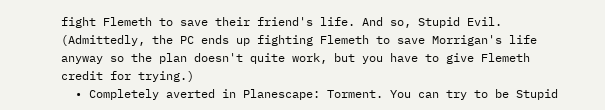fight Flemeth to save their friend's life. And so, Stupid Evil. (Admittedly, the PC ends up fighting Flemeth to save Morrigan's life anyway so the plan doesn't quite work, but you have to give Flemeth credit for trying.)
  • Completely averted in Planescape: Torment. You can try to be Stupid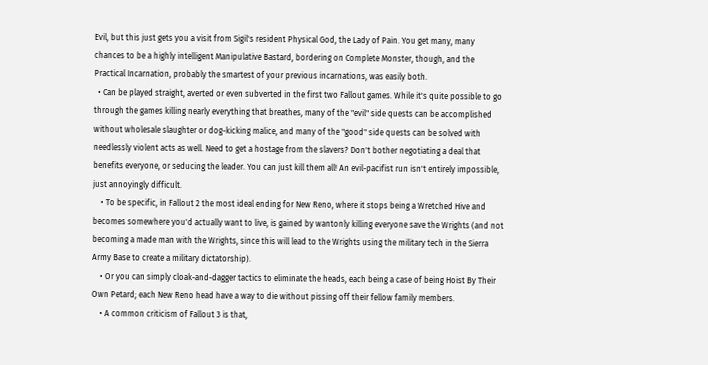Evil, but this just gets you a visit from Sigil's resident Physical God, the Lady of Pain. You get many, many chances to be a highly intelligent Manipulative Bastard, bordering on Complete Monster, though, and the Practical Incarnation, probably the smartest of your previous incarnations, was easily both.
  • Can be played straight, averted or even subverted in the first two Fallout games. While it's quite possible to go through the games killing nearly everything that breathes, many of the "evil" side quests can be accomplished without wholesale slaughter or dog-kicking malice, and many of the "good" side quests can be solved with needlessly violent acts as well. Need to get a hostage from the slavers? Don't bother negotiating a deal that benefits everyone, or seducing the leader. You can just kill them all! An evil-pacifist run isn't entirely impossible, just annoyingly difficult.
    • To be specific, in Fallout 2 the most ideal ending for New Reno, where it stops being a Wretched Hive and becomes somewhere you'd actually want to live, is gained by wantonly killing everyone save the Wrights (and not becoming a made man with the Wrights, since this will lead to the Wrights using the military tech in the Sierra Army Base to create a military dictatorship).
    • Or you can simply cloak-and-dagger tactics to eliminate the heads, each being a case of being Hoist By Their Own Petard; each New Reno head have a way to die without pissing off their fellow family members.
    • A common criticism of Fallout 3 is that,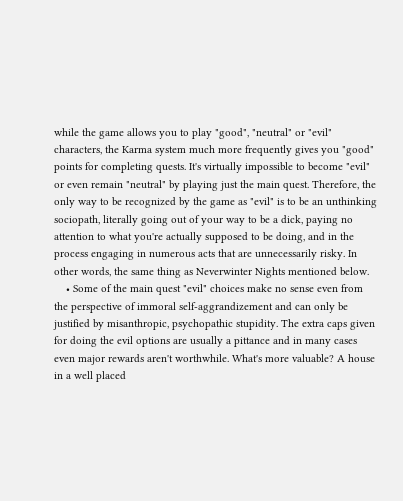while the game allows you to play "good", "neutral" or "evil" characters, the Karma system much more frequently gives you "good" points for completing quests. It's virtually impossible to become "evil" or even remain "neutral" by playing just the main quest. Therefore, the only way to be recognized by the game as "evil" is to be an unthinking sociopath, literally going out of your way to be a dick, paying no attention to what you're actually supposed to be doing, and in the process engaging in numerous acts that are unnecessarily risky. In other words, the same thing as Neverwinter Nights mentioned below.
    • Some of the main quest "evil" choices make no sense even from the perspective of immoral self-aggrandizement and can only be justified by misanthropic, psychopathic stupidity. The extra caps given for doing the evil options are usually a pittance and in many cases even major rewards aren't worthwhile. What's more valuable? A house in a well placed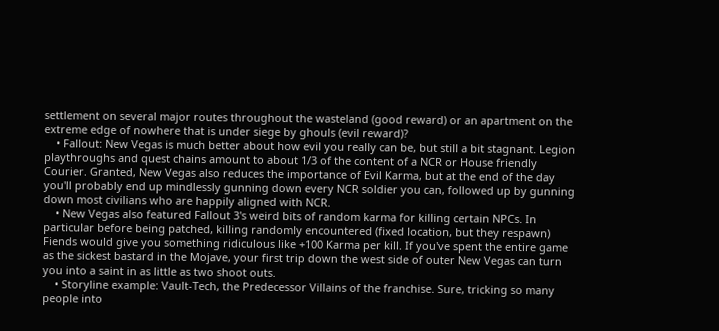settlement on several major routes throughout the wasteland (good reward) or an apartment on the extreme edge of nowhere that is under siege by ghouls (evil reward)?
    • Fallout: New Vegas is much better about how evil you really can be, but still a bit stagnant. Legion playthroughs and quest chains amount to about 1/3 of the content of a NCR or House friendly Courier. Granted, New Vegas also reduces the importance of Evil Karma, but at the end of the day you'll probably end up mindlessly gunning down every NCR soldier you can, followed up by gunning down most civilians who are happily aligned with NCR.
    • New Vegas also featured Fallout 3's weird bits of random karma for killing certain NPCs. In particular before being patched, killing randomly encountered (fixed location, but they respawn) Fiends would give you something ridiculous like +100 Karma per kill. If you've spent the entire game as the sickest bastard in the Mojave, your first trip down the west side of outer New Vegas can turn you into a saint in as little as two shoot outs.
    • Storyline example: Vault-Tech, the Predecessor Villains of the franchise. Sure, tricking so many people into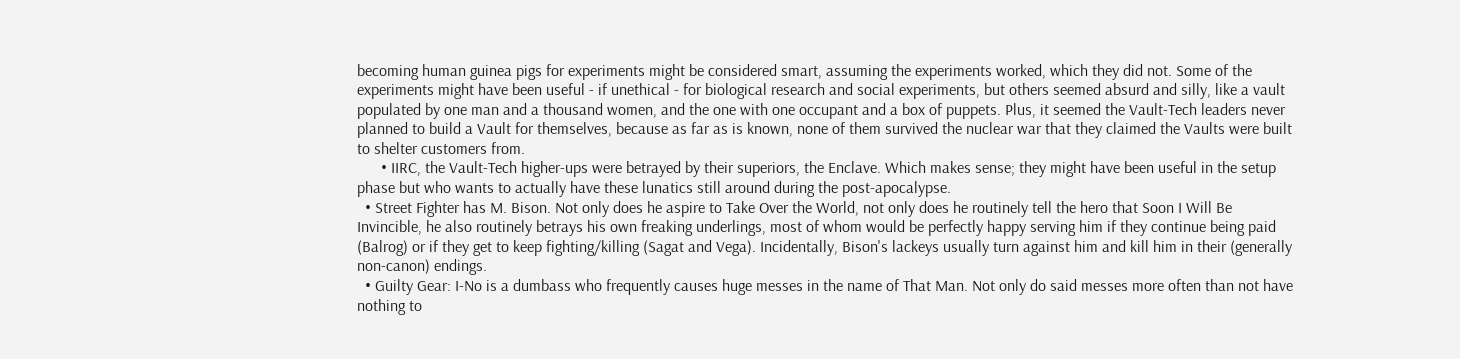becoming human guinea pigs for experiments might be considered smart, assuming the experiments worked, which they did not. Some of the experiments might have been useful - if unethical - for biological research and social experiments, but others seemed absurd and silly, like a vault populated by one man and a thousand women, and the one with one occupant and a box of puppets. Plus, it seemed the Vault-Tech leaders never planned to build a Vault for themselves, because as far as is known, none of them survived the nuclear war that they claimed the Vaults were built to shelter customers from.
      • IIRC, the Vault-Tech higher-ups were betrayed by their superiors, the Enclave. Which makes sense; they might have been useful in the setup phase but who wants to actually have these lunatics still around during the post-apocalypse.
  • Street Fighter has M. Bison. Not only does he aspire to Take Over the World, not only does he routinely tell the hero that Soon I Will Be Invincible, he also routinely betrays his own freaking underlings, most of whom would be perfectly happy serving him if they continue being paid (Balrog) or if they get to keep fighting/killing (Sagat and Vega). Incidentally, Bison's lackeys usually turn against him and kill him in their (generally non-canon) endings.
  • Guilty Gear: I-No is a dumbass who frequently causes huge messes in the name of That Man. Not only do said messes more often than not have nothing to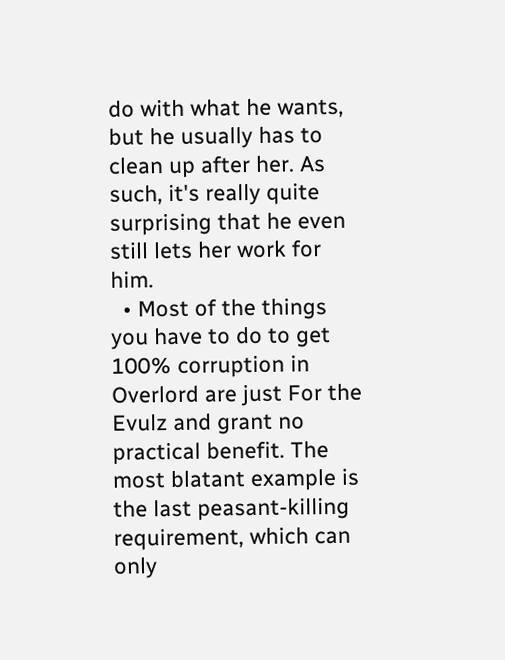do with what he wants, but he usually has to clean up after her. As such, it's really quite surprising that he even still lets her work for him.
  • Most of the things you have to do to get 100% corruption in Overlord are just For the Evulz and grant no practical benefit. The most blatant example is the last peasant-killing requirement, which can only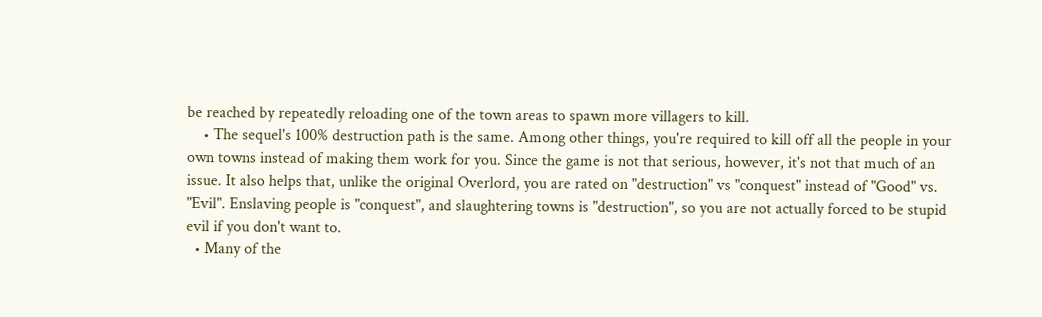be reached by repeatedly reloading one of the town areas to spawn more villagers to kill.
    • The sequel's 100% destruction path is the same. Among other things, you're required to kill off all the people in your own towns instead of making them work for you. Since the game is not that serious, however, it's not that much of an issue. It also helps that, unlike the original Overlord, you are rated on "destruction" vs "conquest" instead of "Good" vs. "Evil". Enslaving people is "conquest", and slaughtering towns is "destruction", so you are not actually forced to be stupid evil if you don't want to.
  • Many of the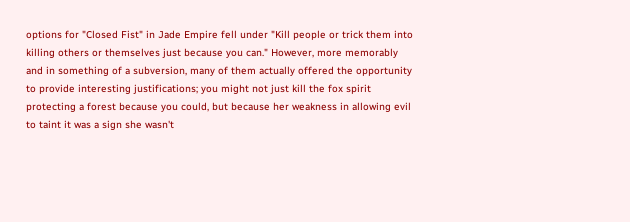options for "Closed Fist" in Jade Empire fell under "Kill people or trick them into killing others or themselves just because you can." However, more memorably and in something of a subversion, many of them actually offered the opportunity to provide interesting justifications; you might not just kill the fox spirit protecting a forest because you could, but because her weakness in allowing evil to taint it was a sign she wasn't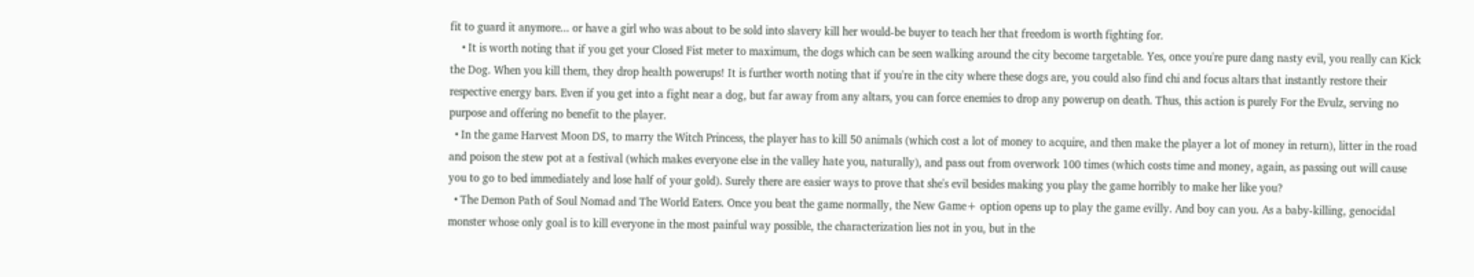fit to guard it anymore... or have a girl who was about to be sold into slavery kill her would-be buyer to teach her that freedom is worth fighting for.
    • It is worth noting that if you get your Closed Fist meter to maximum, the dogs which can be seen walking around the city become targetable. Yes, once you're pure dang nasty evil, you really can Kick the Dog. When you kill them, they drop health powerups! It is further worth noting that if you're in the city where these dogs are, you could also find chi and focus altars that instantly restore their respective energy bars. Even if you get into a fight near a dog, but far away from any altars, you can force enemies to drop any powerup on death. Thus, this action is purely For the Evulz, serving no purpose and offering no benefit to the player.
  • In the game Harvest Moon DS, to marry the Witch Princess, the player has to kill 50 animals (which cost a lot of money to acquire, and then make the player a lot of money in return), litter in the road and poison the stew pot at a festival (which makes everyone else in the valley hate you, naturally), and pass out from overwork 100 times (which costs time and money, again, as passing out will cause you to go to bed immediately and lose half of your gold). Surely there are easier ways to prove that she's evil besides making you play the game horribly to make her like you?
  • The Demon Path of Soul Nomad and The World Eaters. Once you beat the game normally, the New Game+ option opens up to play the game evilly. And boy can you. As a baby-killing, genocidal monster whose only goal is to kill everyone in the most painful way possible, the characterization lies not in you, but in the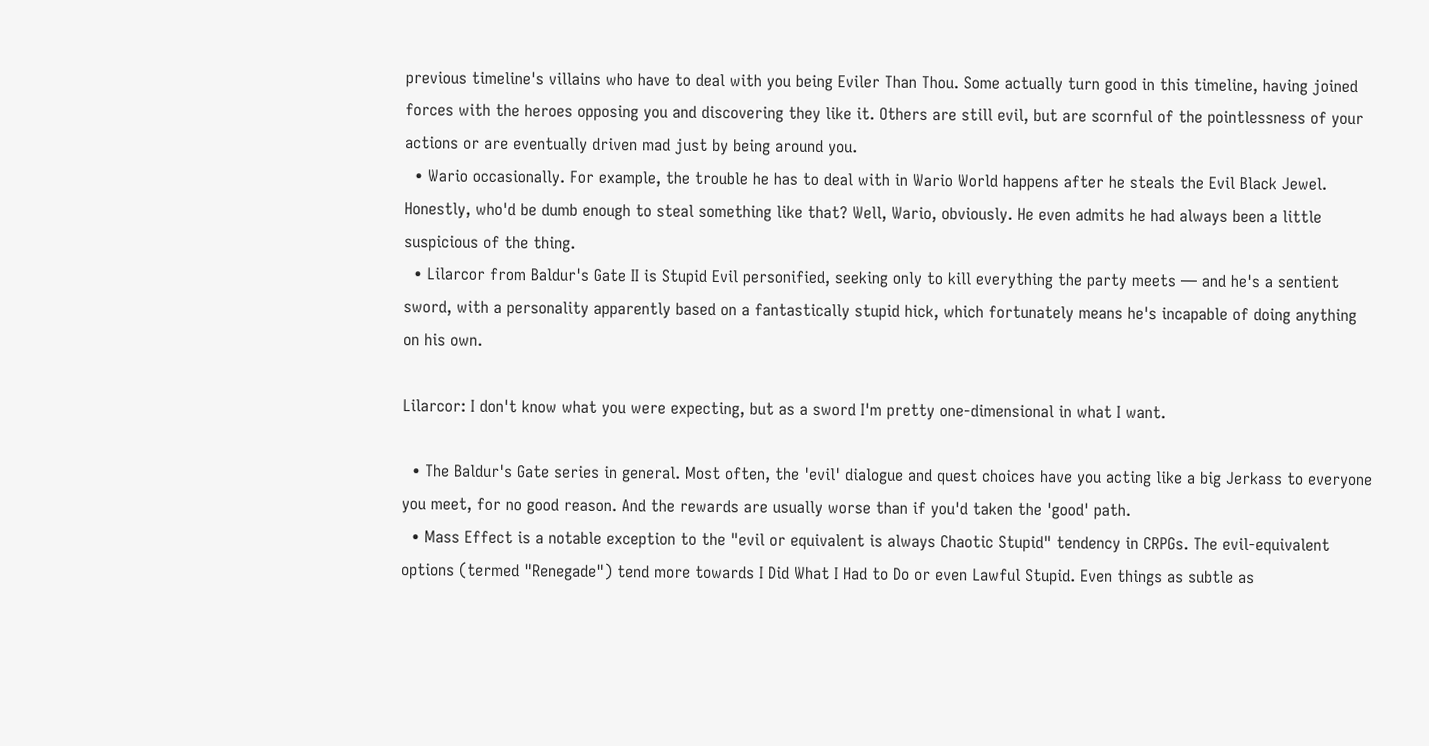previous timeline's villains who have to deal with you being Eviler Than Thou. Some actually turn good in this timeline, having joined forces with the heroes opposing you and discovering they like it. Others are still evil, but are scornful of the pointlessness of your actions or are eventually driven mad just by being around you.
  • Wario occasionally. For example, the trouble he has to deal with in Wario World happens after he steals the Evil Black Jewel. Honestly, who'd be dumb enough to steal something like that? Well, Wario, obviously. He even admits he had always been a little suspicious of the thing.
  • Lilarcor from Baldur's Gate II is Stupid Evil personified, seeking only to kill everything the party meets — and he's a sentient sword, with a personality apparently based on a fantastically stupid hick, which fortunately means he's incapable of doing anything on his own.

Lilarcor: I don't know what you were expecting, but as a sword I'm pretty one-dimensional in what I want.

  • The Baldur's Gate series in general. Most often, the 'evil' dialogue and quest choices have you acting like a big Jerkass to everyone you meet, for no good reason. And the rewards are usually worse than if you'd taken the 'good' path.
  • Mass Effect is a notable exception to the "evil or equivalent is always Chaotic Stupid" tendency in CRPGs. The evil-equivalent options (termed "Renegade") tend more towards I Did What I Had to Do or even Lawful Stupid. Even things as subtle as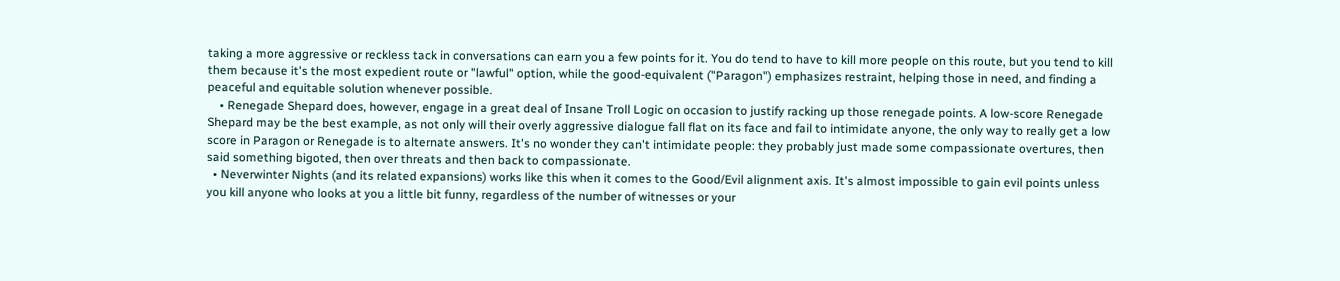taking a more aggressive or reckless tack in conversations can earn you a few points for it. You do tend to have to kill more people on this route, but you tend to kill them because it's the most expedient route or "lawful" option, while the good-equivalent ("Paragon") emphasizes restraint, helping those in need, and finding a peaceful and equitable solution whenever possible.
    • Renegade Shepard does, however, engage in a great deal of Insane Troll Logic on occasion to justify racking up those renegade points. A low-score Renegade Shepard may be the best example, as not only will their overly aggressive dialogue fall flat on its face and fail to intimidate anyone, the only way to really get a low score in Paragon or Renegade is to alternate answers. It's no wonder they can't intimidate people: they probably just made some compassionate overtures, then said something bigoted, then over threats and then back to compassionate.
  • Neverwinter Nights (and its related expansions) works like this when it comes to the Good/Evil alignment axis. It's almost impossible to gain evil points unless you kill anyone who looks at you a little bit funny, regardless of the number of witnesses or your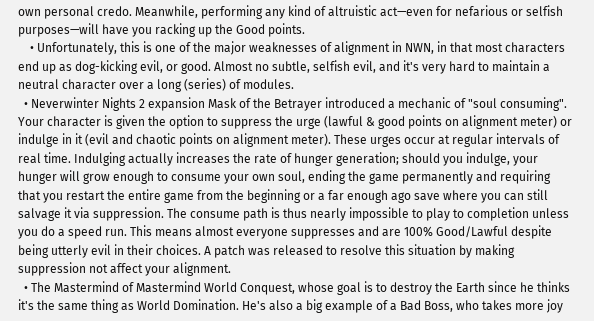own personal credo. Meanwhile, performing any kind of altruistic act—even for nefarious or selfish purposes—will have you racking up the Good points.
    • Unfortunately, this is one of the major weaknesses of alignment in NWN, in that most characters end up as dog-kicking evil, or good. Almost no subtle, selfish evil, and it's very hard to maintain a neutral character over a long (series) of modules.
  • Neverwinter Nights 2 expansion Mask of the Betrayer introduced a mechanic of "soul consuming". Your character is given the option to suppress the urge (lawful & good points on alignment meter) or indulge in it (evil and chaotic points on alignment meter). These urges occur at regular intervals of real time. Indulging actually increases the rate of hunger generation; should you indulge, your hunger will grow enough to consume your own soul, ending the game permanently and requiring that you restart the entire game from the beginning or a far enough ago save where you can still salvage it via suppression. The consume path is thus nearly impossible to play to completion unless you do a speed run. This means almost everyone suppresses and are 100% Good/Lawful despite being utterly evil in their choices. A patch was released to resolve this situation by making suppression not affect your alignment.
  • The Mastermind of Mastermind World Conquest, whose goal is to destroy the Earth since he thinks it's the same thing as World Domination. He's also a big example of a Bad Boss, who takes more joy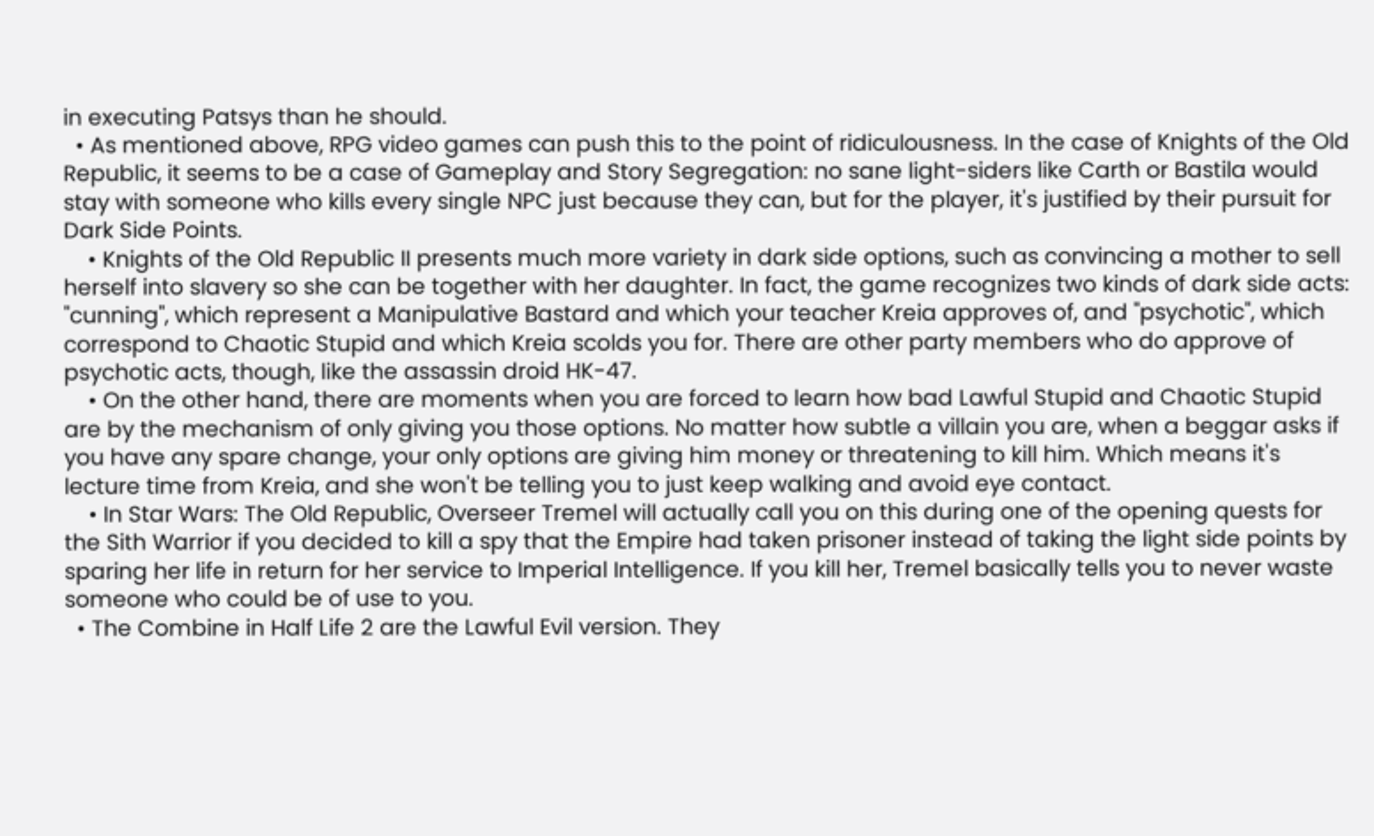in executing Patsys than he should.
  • As mentioned above, RPG video games can push this to the point of ridiculousness. In the case of Knights of the Old Republic, it seems to be a case of Gameplay and Story Segregation: no sane light-siders like Carth or Bastila would stay with someone who kills every single NPC just because they can, but for the player, it's justified by their pursuit for Dark Side Points.
    • Knights of the Old Republic II presents much more variety in dark side options, such as convincing a mother to sell herself into slavery so she can be together with her daughter. In fact, the game recognizes two kinds of dark side acts: "cunning", which represent a Manipulative Bastard and which your teacher Kreia approves of, and "psychotic", which correspond to Chaotic Stupid and which Kreia scolds you for. There are other party members who do approve of psychotic acts, though, like the assassin droid HK-47.
    • On the other hand, there are moments when you are forced to learn how bad Lawful Stupid and Chaotic Stupid are by the mechanism of only giving you those options. No matter how subtle a villain you are, when a beggar asks if you have any spare change, your only options are giving him money or threatening to kill him. Which means it's lecture time from Kreia, and she won't be telling you to just keep walking and avoid eye contact.
    • In Star Wars: The Old Republic, Overseer Tremel will actually call you on this during one of the opening quests for the Sith Warrior if you decided to kill a spy that the Empire had taken prisoner instead of taking the light side points by sparing her life in return for her service to Imperial Intelligence. If you kill her, Tremel basically tells you to never waste someone who could be of use to you.
  • The Combine in Half Life 2 are the Lawful Evil version. They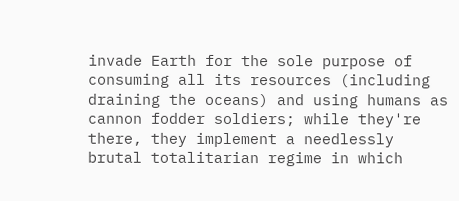invade Earth for the sole purpose of consuming all its resources (including draining the oceans) and using humans as cannon fodder soldiers; while they're there, they implement a needlessly brutal totalitarian regime in which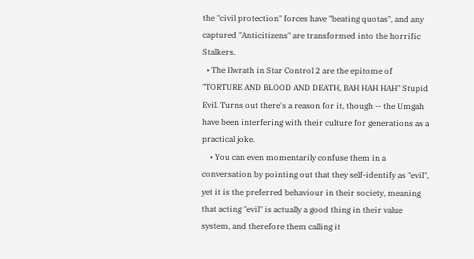the "civil protection" forces have "beating quotas", and any captured "Anticitizens" are transformed into the horrific Stalkers.
  • The Ilwrath in Star Control 2 are the epitome of "TORTURE AND BLOOD AND DEATH, BAH HAH HAH" Stupid Evil. Turns out there's a reason for it, though -- the Umgah have been interfering with their culture for generations as a practical joke.
    • You can even momentarily confuse them in a conversation by pointing out that they self-identify as "evil", yet it is the preferred behaviour in their society, meaning that acting "evil" is actually a good thing in their value system, and therefore them calling it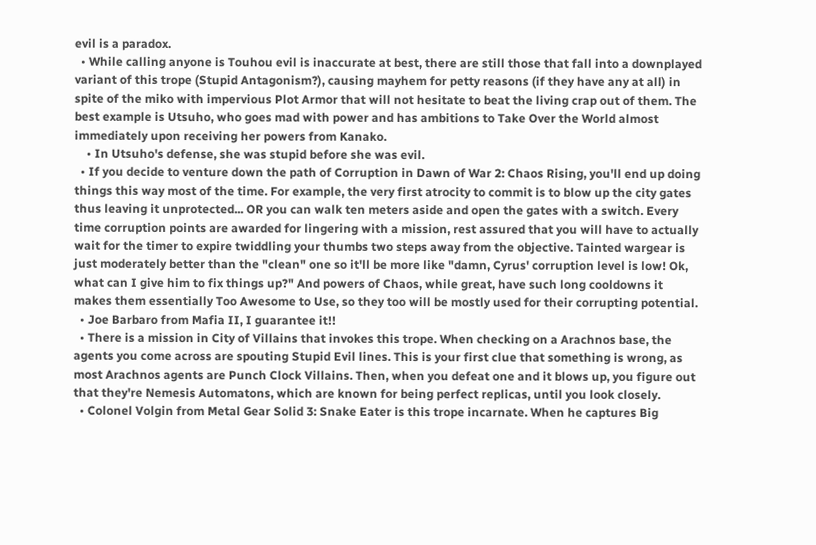evil is a paradox.
  • While calling anyone is Touhou evil is inaccurate at best, there are still those that fall into a downplayed variant of this trope (Stupid Antagonism?), causing mayhem for petty reasons (if they have any at all) in spite of the miko with impervious Plot Armor that will not hesitate to beat the living crap out of them. The best example is Utsuho, who goes mad with power and has ambitions to Take Over the World almost immediately upon receiving her powers from Kanako.
    • In Utsuho's defense, she was stupid before she was evil.
  • If you decide to venture down the path of Corruption in Dawn of War 2: Chaos Rising, you'll end up doing things this way most of the time. For example, the very first atrocity to commit is to blow up the city gates thus leaving it unprotected... OR you can walk ten meters aside and open the gates with a switch. Every time corruption points are awarded for lingering with a mission, rest assured that you will have to actually wait for the timer to expire twiddling your thumbs two steps away from the objective. Tainted wargear is just moderately better than the "clean" one so it'll be more like "damn, Cyrus' corruption level is low! Ok, what can I give him to fix things up?" And powers of Chaos, while great, have such long cooldowns it makes them essentially Too Awesome to Use, so they too will be mostly used for their corrupting potential.
  • Joe Barbaro from Mafia II, I guarantee it!!
  • There is a mission in City of Villains that invokes this trope. When checking on a Arachnos base, the agents you come across are spouting Stupid Evil lines. This is your first clue that something is wrong, as most Arachnos agents are Punch Clock Villains. Then, when you defeat one and it blows up, you figure out that they're Nemesis Automatons, which are known for being perfect replicas, until you look closely.
  • Colonel Volgin from Metal Gear Solid 3: Snake Eater is this trope incarnate. When he captures Big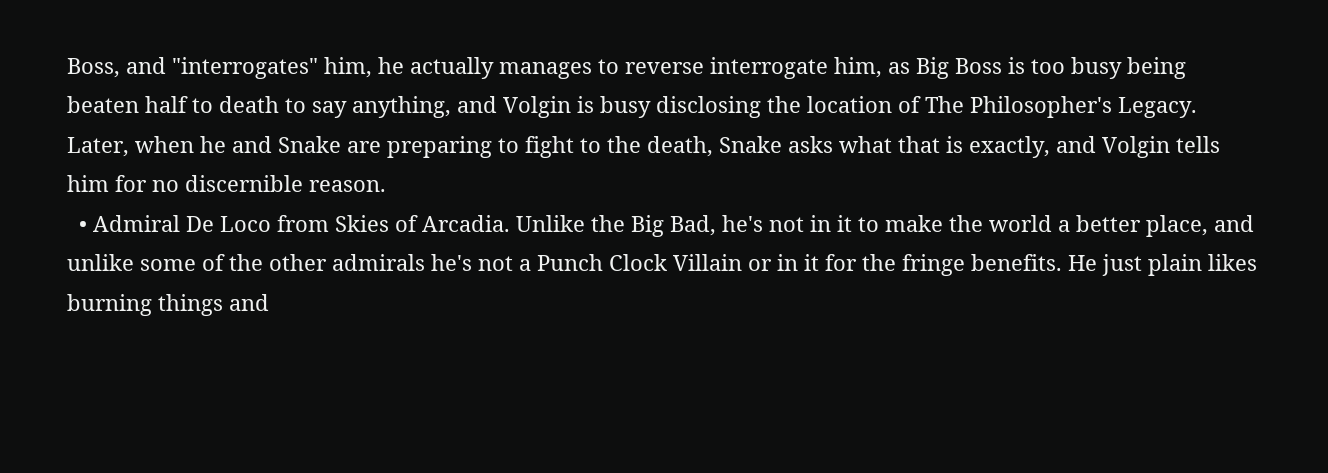Boss, and "interrogates" him, he actually manages to reverse interrogate him, as Big Boss is too busy being beaten half to death to say anything, and Volgin is busy disclosing the location of The Philosopher's Legacy. Later, when he and Snake are preparing to fight to the death, Snake asks what that is exactly, and Volgin tells him for no discernible reason.
  • Admiral De Loco from Skies of Arcadia. Unlike the Big Bad, he's not in it to make the world a better place, and unlike some of the other admirals he's not a Punch Clock Villain or in it for the fringe benefits. He just plain likes burning things and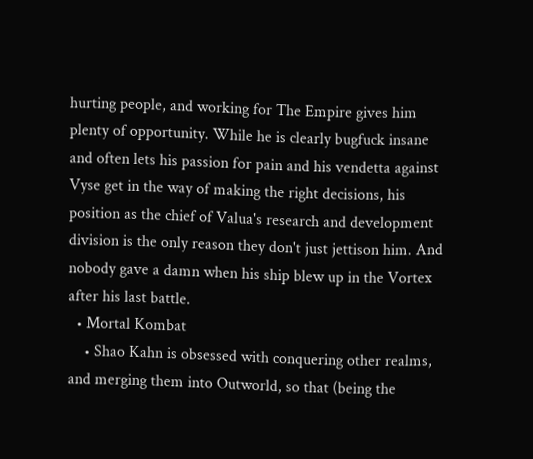hurting people, and working for The Empire gives him plenty of opportunity. While he is clearly bugfuck insane and often lets his passion for pain and his vendetta against Vyse get in the way of making the right decisions, his position as the chief of Valua's research and development division is the only reason they don't just jettison him. And nobody gave a damn when his ship blew up in the Vortex after his last battle.
  • Mortal Kombat
    • Shao Kahn is obsessed with conquering other realms, and merging them into Outworld, so that (being the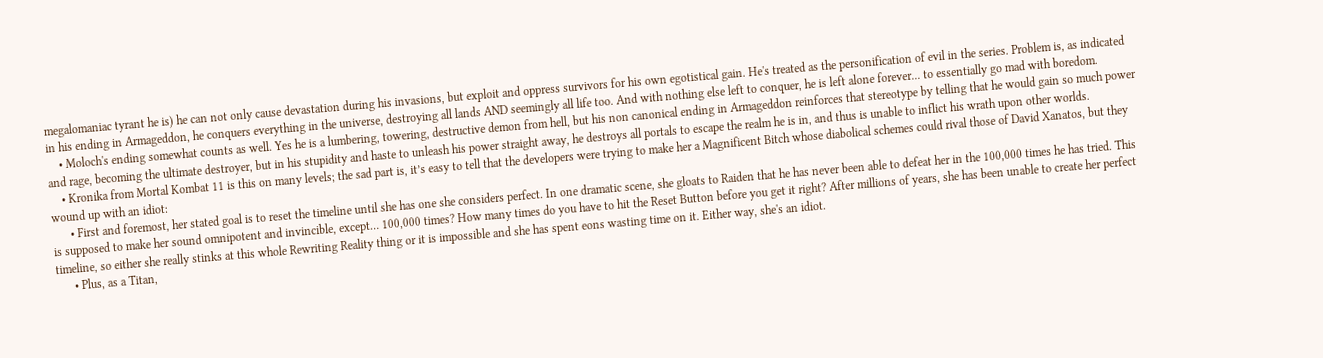megalomaniac tyrant he is) he can not only cause devastation during his invasions, but exploit and oppress survivors for his own egotistical gain. He's treated as the personification of evil in the series. Problem is, as indicated in his ending in Armageddon, he conquers everything in the universe, destroying all lands AND seemingly all life too. And with nothing else left to conquer, he is left alone forever... to essentially go mad with boredom.
    • Moloch's ending somewhat counts as well. Yes he is a lumbering, towering, destructive demon from hell, but his non canonical ending in Armageddon reinforces that stereotype by telling that he would gain so much power and rage, becoming the ultimate destroyer, but in his stupidity and haste to unleash his power straight away, he destroys all portals to escape the realm he is in, and thus is unable to inflict his wrath upon other worlds.
    • Kronika from Mortal Kombat 11 is this on many levels; the sad part is, it’s easy to tell that the developers were trying to make her a Magnificent Bitch whose diabolical schemes could rival those of David Xanatos, but they wound up with an idiot:
      • First and foremost, her stated goal is to reset the timeline until she has one she considers perfect. In one dramatic scene, she gloats to Raiden that he has never been able to defeat her in the 100,000 times he has tried. This is supposed to make her sound omnipotent and invincible, except… 100,000 times? How many times do you have to hit the Reset Button before you get it right? After millions of years, she has been unable to create her perfect timeline, so either she really stinks at this whole Rewriting Reality thing or it is impossible and she has spent eons wasting time on it. Either way, she's an idiot.
      • Plus, as a Titan,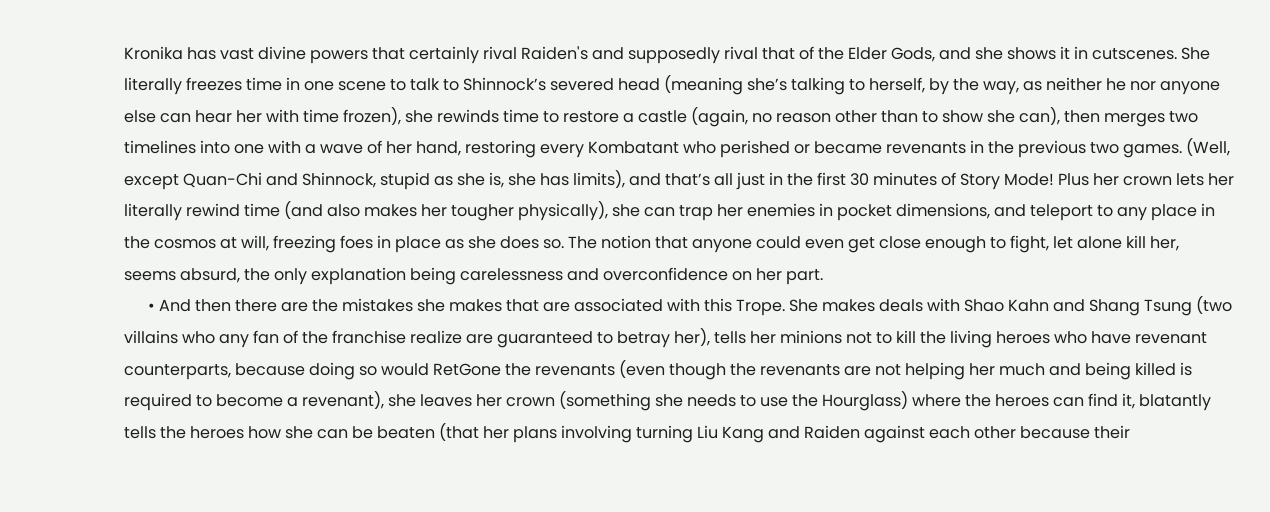Kronika has vast divine powers that certainly rival Raiden's and supposedly rival that of the Elder Gods, and she shows it in cutscenes. She literally freezes time in one scene to talk to Shinnock’s severed head (meaning she’s talking to herself, by the way, as neither he nor anyone else can hear her with time frozen), she rewinds time to restore a castle (again, no reason other than to show she can), then merges two timelines into one with a wave of her hand, restoring every Kombatant who perished or became revenants in the previous two games. (Well, except Quan-Chi and Shinnock, stupid as she is, she has limits), and that’s all just in the first 30 minutes of Story Mode! Plus her crown lets her literally rewind time (and also makes her tougher physically), she can trap her enemies in pocket dimensions, and teleport to any place in the cosmos at will, freezing foes in place as she does so. The notion that anyone could even get close enough to fight, let alone kill her, seems absurd, the only explanation being carelessness and overconfidence on her part.
      • And then there are the mistakes she makes that are associated with this Trope. She makes deals with Shao Kahn and Shang Tsung (two villains who any fan of the franchise realize are guaranteed to betray her), tells her minions not to kill the living heroes who have revenant counterparts, because doing so would RetGone the revenants (even though the revenants are not helping her much and being killed is required to become a revenant), she leaves her crown (something she needs to use the Hourglass) where the heroes can find it, blatantly tells the heroes how she can be beaten (that her plans involving turning Liu Kang and Raiden against each other because their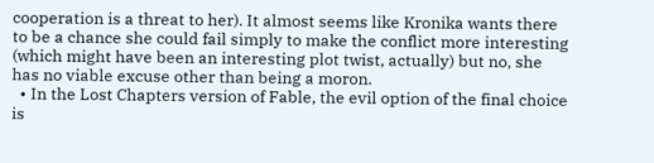cooperation is a threat to her). It almost seems like Kronika wants there to be a chance she could fail simply to make the conflict more interesting (which might have been an interesting plot twist, actually) but no, she has no viable excuse other than being a moron.
  • In the Lost Chapters version of Fable, the evil option of the final choice is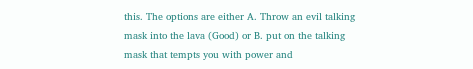this. The options are either A. Throw an evil talking mask into the lava (Good) or B. put on the talking mask that tempts you with power and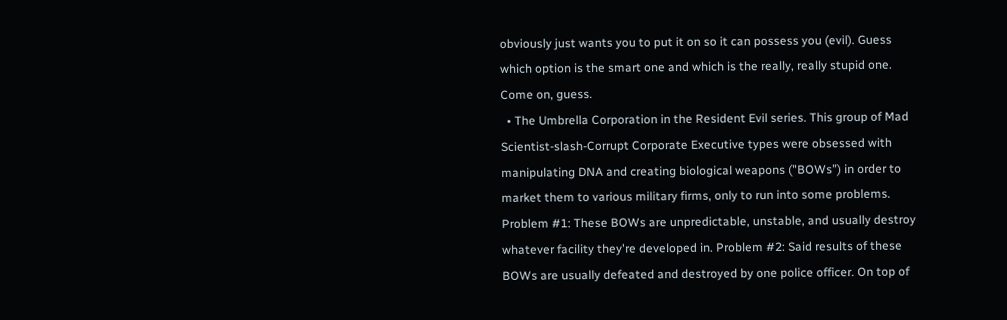obviously just wants you to put it on so it can possess you (evil). Guess which option is the smart one and which is the really, really stupid one. Come on, guess.
  • The Umbrella Corporation in the Resident Evil series. This group of Mad Scientist-slash-Corrupt Corporate Executive types were obsessed with manipulating DNA and creating biological weapons ("BOWs”) in order to market them to various military firms, only to run into some problems. Problem #1: These BOWs are unpredictable, unstable, and usually destroy whatever facility they're developed in. Problem #2: Said results of these BOWs are usually defeated and destroyed by one police officer. On top of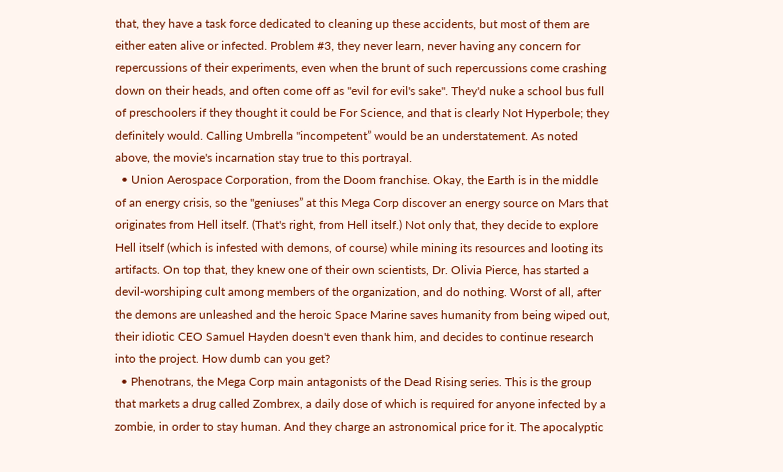that, they have a task force dedicated to cleaning up these accidents, but most of them are either eaten alive or infected. Problem #3, they never learn, never having any concern for repercussions of their experiments, even when the brunt of such repercussions come crashing down on their heads, and often come off as "evil for evil's sake". They'd nuke a school bus full of preschoolers if they thought it could be For Science, and that is clearly Not Hyperbole; they definitely would. Calling Umbrella "incompetent” would be an understatement. As noted above, the movie's incarnation stay true to this portrayal.
  • Union Aerospace Corporation, from the Doom franchise. Okay, the Earth is in the middle of an energy crisis, so the "geniuses” at this Mega Corp discover an energy source on Mars that originates from Hell itself. (That's right, from Hell itself.) Not only that, they decide to explore Hell itself (which is infested with demons, of course) while mining its resources and looting its artifacts. On top that, they knew one of their own scientists, Dr. Olivia Pierce, has started a devil-worshiping cult among members of the organization, and do nothing. Worst of all, after the demons are unleashed and the heroic Space Marine saves humanity from being wiped out, their idiotic CEO Samuel Hayden doesn't even thank him, and decides to continue research into the project. How dumb can you get?
  • Phenotrans, the Mega Corp main antagonists of the Dead Rising series. This is the group that markets a drug called Zombrex, a daily dose of which is required for anyone infected by a zombie, in order to stay human. And they charge an astronomical price for it. The apocalyptic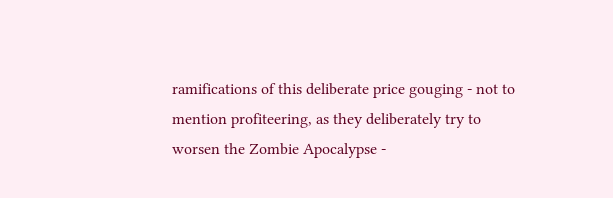ramifications of this deliberate price gouging - not to mention profiteering, as they deliberately try to worsen the Zombie Apocalypse -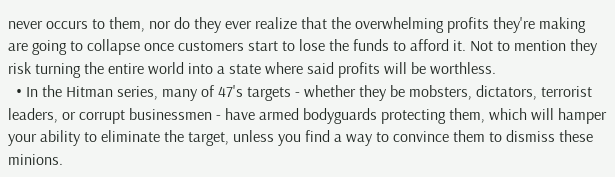never occurs to them, nor do they ever realize that the overwhelming profits they're making are going to collapse once customers start to lose the funds to afford it. Not to mention they risk turning the entire world into a state where said profits will be worthless.
  • In the Hitman series, many of 47's targets - whether they be mobsters, dictators, terrorist leaders, or corrupt businessmen - have armed bodyguards protecting them, which will hamper your ability to eliminate the target, unless you find a way to convince them to dismiss these minions.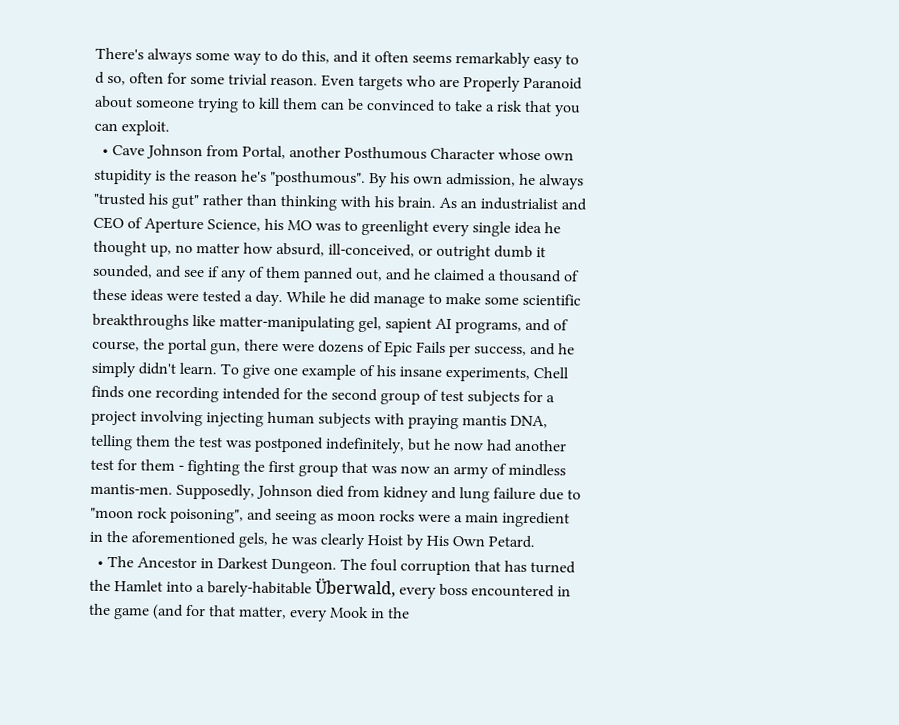There's always some way to do this, and it often seems remarkably easy to d so, often for some trivial reason. Even targets who are Properly Paranoid about someone trying to kill them can be convinced to take a risk that you can exploit.
  • Cave Johnson from Portal, another Posthumous Character whose own stupidity is the reason he's "posthumous". By his own admission, he always "trusted his gut" rather than thinking with his brain. As an industrialist and CEO of Aperture Science, his MO was to greenlight every single idea he thought up, no matter how absurd, ill-conceived, or outright dumb it sounded, and see if any of them panned out, and he claimed a thousand of these ideas were tested a day. While he did manage to make some scientific breakthroughs like matter-manipulating gel, sapient AI programs, and of course, the portal gun, there were dozens of Epic Fails per success, and he simply didn't learn. To give one example of his insane experiments, Chell finds one recording intended for the second group of test subjects for a project involving injecting human subjects with praying mantis DNA, telling them the test was postponed indefinitely, but he now had another test for them - fighting the first group that was now an army of mindless mantis-men. Supposedly, Johnson died from kidney and lung failure due to "moon rock poisoning", and seeing as moon rocks were a main ingredient in the aforementioned gels, he was clearly Hoist by His Own Petard.
  • The Ancestor in Darkest Dungeon. The foul corruption that has turned the Hamlet into a barely-habitable Überwald, every boss encountered in the game (and for that matter, every Mook in the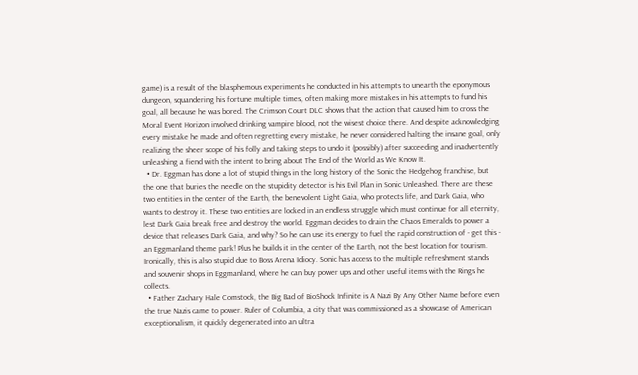game) is a result of the blasphemous experiments he conducted in his attempts to unearth the eponymous dungeon, squandering his fortune multiple times, often making more mistakes in his attempts to fund his goal, all because he was bored. The Crimson Court DLC shows that the action that caused him to cross the Moral Event Horizon involved drinking vampire blood, not the wisest choice there. And despite acknowledging every mistake he made and often regretting every mistake, he never considered halting the insane goal, only realizing the sheer scope of his folly and taking steps to undo it (possibly) after succeeding and inadvertently unleashing a fiend with the intent to bring about The End of the World as We Know It.
  • Dr. Eggman has done a lot of stupid things in the long history of the Sonic the Hedgehog franchise, but the one that buries the needle on the stupidity detector is his Evil Plan in Sonic Unleashed. There are these two entities in the center of the Earth, the benevolent Light Gaia, who protects life, and Dark Gaia, who wants to destroy it. These two entities are locked in an endless struggle which must continue for all eternity, lest Dark Gaia break free and destroy the world. Eggman decides to drain the Chaos Emeralds to power a device that releases Dark Gaia, and why? So he can use its energy to fuel the rapid construction of - get this - an Eggmanland theme park! Plus he builds it in the center of the Earth, not the best location for tourism. Ironically, this is also stupid due to Boss Arena Idiocy. Sonic has access to the multiple refreshment stands and souvenir shops in Eggmanland, where he can buy power ups and other useful items with the Rings he collects.
  • Father Zachary Hale Comstock, the Big Bad of BioShock Infinite is A Nazi By Any Other Name before even the true Nazis came to power. Ruler of Columbia, a city that was commissioned as a showcase of American exceptionalism, it quickly degenerated into an ultra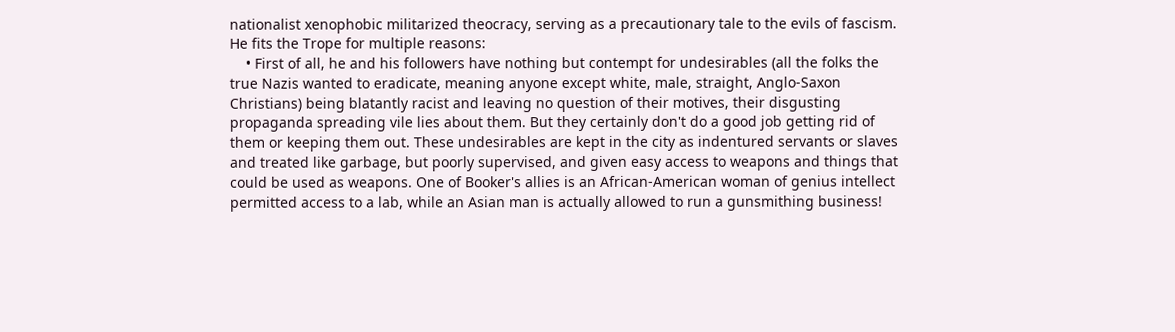nationalist xenophobic militarized theocracy, serving as a precautionary tale to the evils of fascism. He fits the Trope for multiple reasons:
    • First of all, he and his followers have nothing but contempt for undesirables (all the folks the true Nazis wanted to eradicate, meaning anyone except white, male, straight, Anglo-Saxon Christians) being blatantly racist and leaving no question of their motives, their disgusting propaganda spreading vile lies about them. But they certainly don't do a good job getting rid of them or keeping them out. These undesirables are kept in the city as indentured servants or slaves and treated like garbage, but poorly supervised, and given easy access to weapons and things that could be used as weapons. One of Booker's allies is an African-American woman of genius intellect permitted access to a lab, while an Asian man is actually allowed to run a gunsmithing business!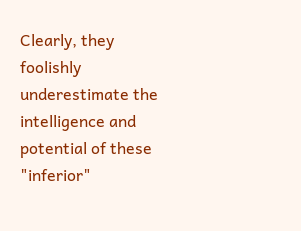Clearly, they foolishly underestimate the intelligence and potential of these "inferior"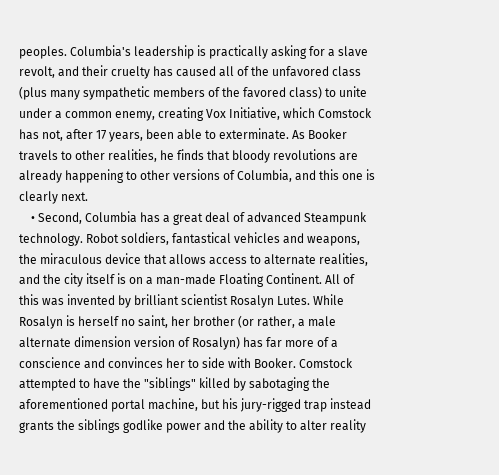peoples. Columbia's leadership is practically asking for a slave revolt, and their cruelty has caused all of the unfavored class (plus many sympathetic members of the favored class) to unite under a common enemy, creating Vox Initiative, which Comstock has not, after 17 years, been able to exterminate. As Booker travels to other realities, he finds that bloody revolutions are already happening to other versions of Columbia, and this one is clearly next.
    • Second, Columbia has a great deal of advanced Steampunk technology. Robot soldiers, fantastical vehicles and weapons, the miraculous device that allows access to alternate realities, and the city itself is on a man-made Floating Continent. All of this was invented by brilliant scientist Rosalyn Lutes. While Rosalyn is herself no saint, her brother (or rather, a male alternate dimension version of Rosalyn) has far more of a conscience and convinces her to side with Booker. Comstock attempted to have the "siblings" killed by sabotaging the aforementioned portal machine, but his jury-rigged trap instead grants the siblings godlike power and the ability to alter reality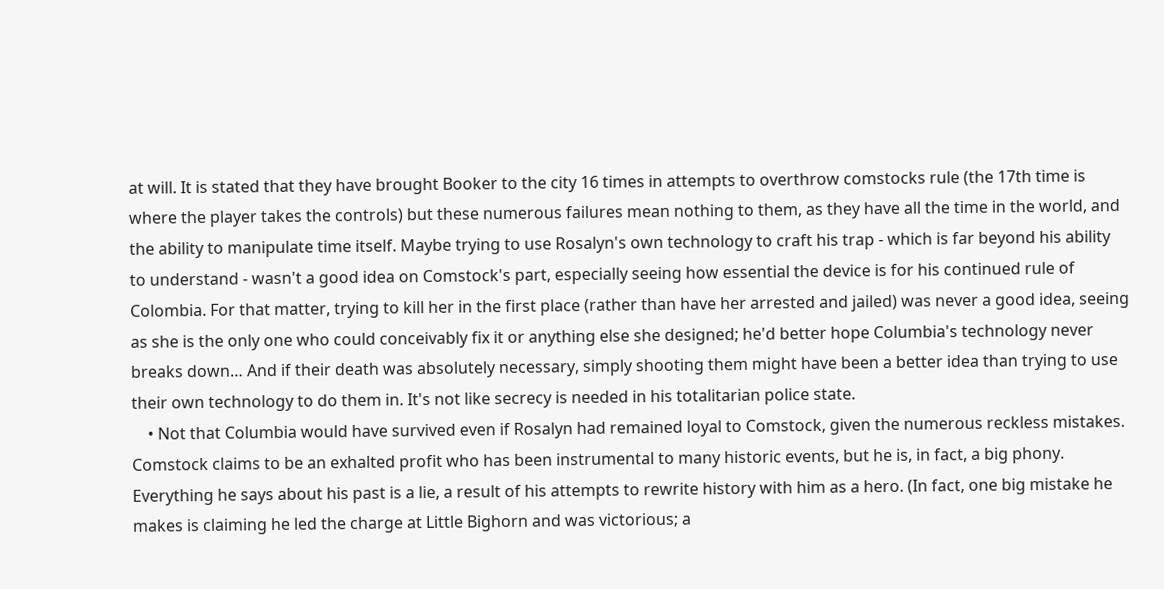at will. It is stated that they have brought Booker to the city 16 times in attempts to overthrow comstocks rule (the 17th time is where the player takes the controls) but these numerous failures mean nothing to them, as they have all the time in the world, and the ability to manipulate time itself. Maybe trying to use Rosalyn's own technology to craft his trap - which is far beyond his ability to understand - wasn't a good idea on Comstock's part, especially seeing how essential the device is for his continued rule of Colombia. For that matter, trying to kill her in the first place (rather than have her arrested and jailed) was never a good idea, seeing as she is the only one who could conceivably fix it or anything else she designed; he'd better hope Columbia's technology never breaks down… And if their death was absolutely necessary, simply shooting them might have been a better idea than trying to use their own technology to do them in. It's not like secrecy is needed in his totalitarian police state.
    • Not that Columbia would have survived even if Rosalyn had remained loyal to Comstock, given the numerous reckless mistakes. Comstock claims to be an exhalted profit who has been instrumental to many historic events, but he is, in fact, a big phony. Everything he says about his past is a lie, a result of his attempts to rewrite history with him as a hero. (In fact, one big mistake he makes is claiming he led the charge at Little Bighorn and was victorious; a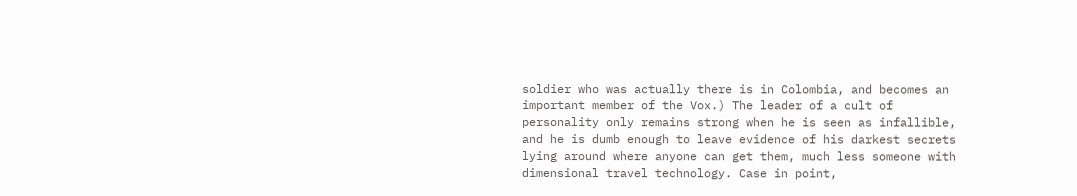soldier who was actually there is in Colombia, and becomes an important member of the Vox.) The leader of a cult of personality only remains strong when he is seen as infallible, and he is dumb enough to leave evidence of his darkest secrets lying around where anyone can get them, much less someone with dimensional travel technology. Case in point,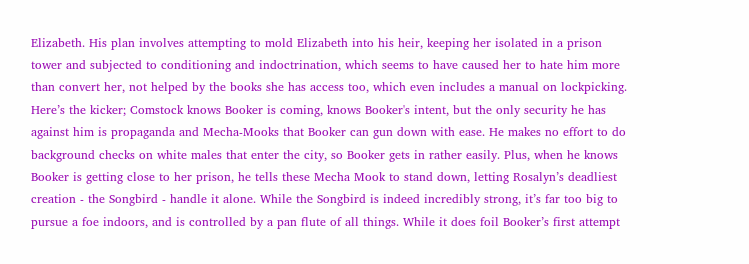Elizabeth. His plan involves attempting to mold Elizabeth into his heir, keeping her isolated in a prison tower and subjected to conditioning and indoctrination, which seems to have caused her to hate him more than convert her, not helped by the books she has access too, which even includes a manual on lockpicking. Here’s the kicker; Comstock knows Booker is coming, knows Booker's intent, but the only security he has against him is propaganda and Mecha-Mooks that Booker can gun down with ease. He makes no effort to do background checks on white males that enter the city, so Booker gets in rather easily. Plus, when he knows Booker is getting close to her prison, he tells these Mecha Mook to stand down, letting Rosalyn’s deadliest creation - the Songbird - handle it alone. While the Songbird is indeed incredibly strong, it’s far too big to pursue a foe indoors, and is controlled by a pan flute of all things. While it does foil Booker’s first attempt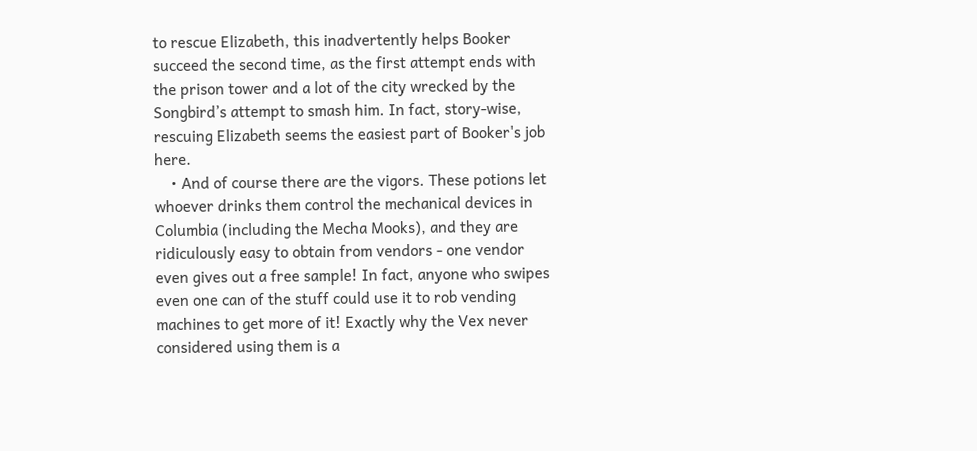to rescue Elizabeth, this inadvertently helps Booker succeed the second time, as the first attempt ends with the prison tower and a lot of the city wrecked by the Songbird’s attempt to smash him. In fact, story-wise, rescuing Elizabeth seems the easiest part of Booker's job here.
    • And of course there are the vigors. These potions let whoever drinks them control the mechanical devices in Columbia (including the Mecha Mooks), and they are ridiculously easy to obtain from vendors - one vendor even gives out a free sample! In fact, anyone who swipes even one can of the stuff could use it to rob vending machines to get more of it! Exactly why the Vex never considered using them is a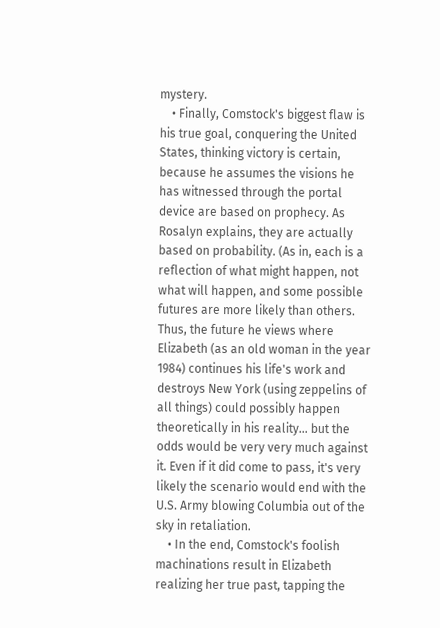mystery.
    • Finally, Comstock's biggest flaw is his true goal, conquering the United States, thinking victory is certain, because he assumes the visions he has witnessed through the portal device are based on prophecy. As Rosalyn explains, they are actually based on probability. (As in, each is a reflection of what might happen, not what will happen, and some possible futures are more likely than others. Thus, the future he views where Elizabeth (as an old woman in the year 1984) continues his life's work and destroys New York (using zeppelins of all things) could possibly happen theoretically in his reality… but the odds would be very very much against it. Even if it did come to pass, it's very likely the scenario would end with the U.S. Army blowing Columbia out of the sky in retaliation.
    • In the end, Comstock's foolish machinations result in Elizabeth realizing her true past, tapping the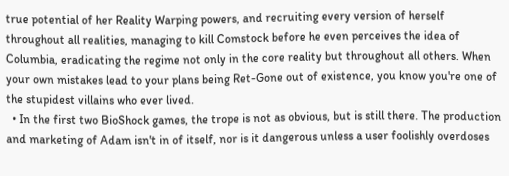true potential of her Reality Warping powers, and recruiting every version of herself throughout all realities, managing to kill Comstock before he even perceives the idea of Columbia, eradicating the regime not only in the core reality but throughout all others. When your own mistakes lead to your plans being Ret-Gone out of existence, you know you're one of the stupidest villains who ever lived.
  • In the first two BioShock games, the trope is not as obvious, but is still there. The production and marketing of Adam isn't in of itself, nor is it dangerous unless a user foolishly overdoses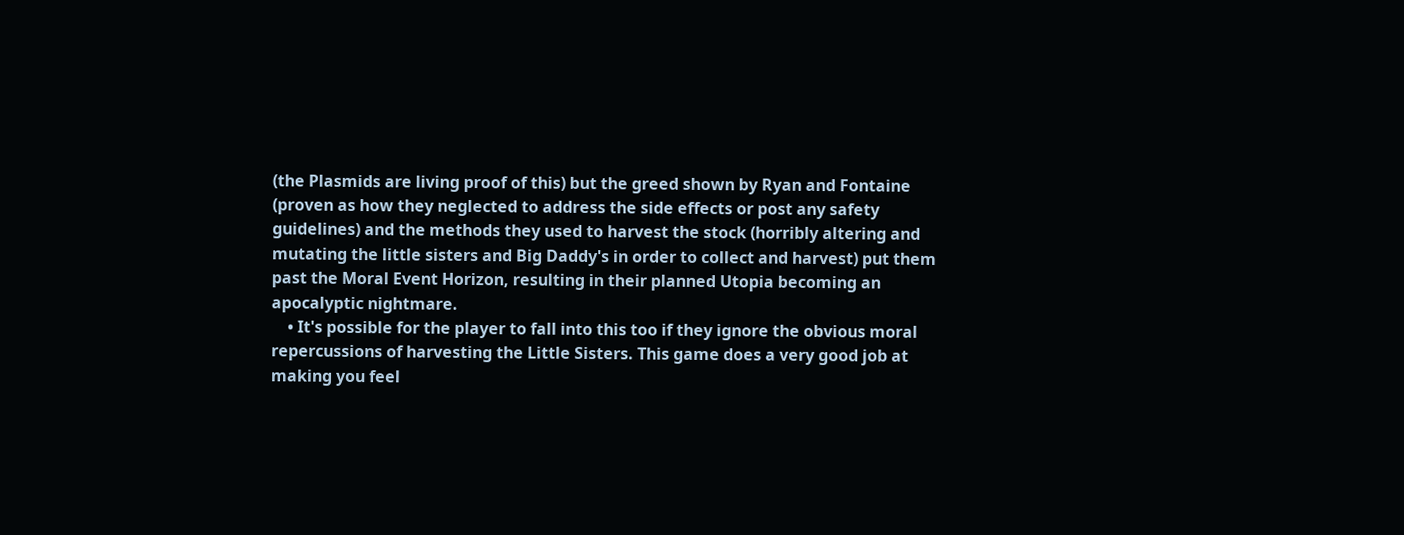(the Plasmids are living proof of this) but the greed shown by Ryan and Fontaine (proven as how they neglected to address the side effects or post any safety guidelines) and the methods they used to harvest the stock (horribly altering and mutating the little sisters and Big Daddy's in order to collect and harvest) put them past the Moral Event Horizon, resulting in their planned Utopia becoming an apocalyptic nightmare.
    • It's possible for the player to fall into this too if they ignore the obvious moral repercussions of harvesting the Little Sisters. This game does a very good job at making you feel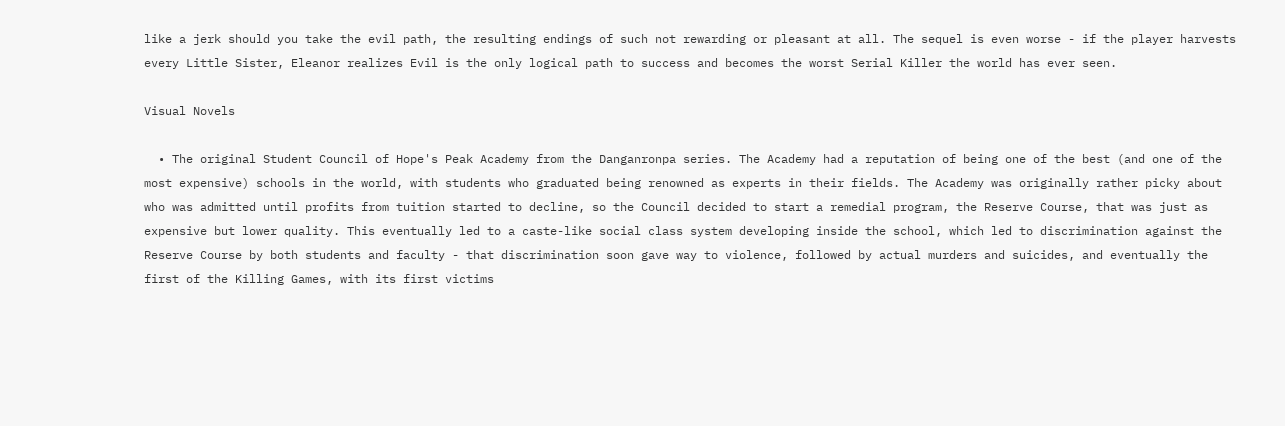like a jerk should you take the evil path, the resulting endings of such not rewarding or pleasant at all. The sequel is even worse - if the player harvests every Little Sister, Eleanor realizes Evil is the only logical path to success and becomes the worst Serial Killer the world has ever seen.

Visual Novels

  • The original Student Council of Hope's Peak Academy from the Danganronpa series. The Academy had a reputation of being one of the best (and one of the most expensive) schools in the world, with students who graduated being renowned as experts in their fields. The Academy was originally rather picky about who was admitted until profits from tuition started to decline, so the Council decided to start a remedial program, the Reserve Course, that was just as expensive but lower quality. This eventually led to a caste-like social class system developing inside the school, which led to discrimination against the Reserve Course by both students and faculty - that discrimination soon gave way to violence, followed by actual murders and suicides, and eventually the first of the Killing Games, with its first victims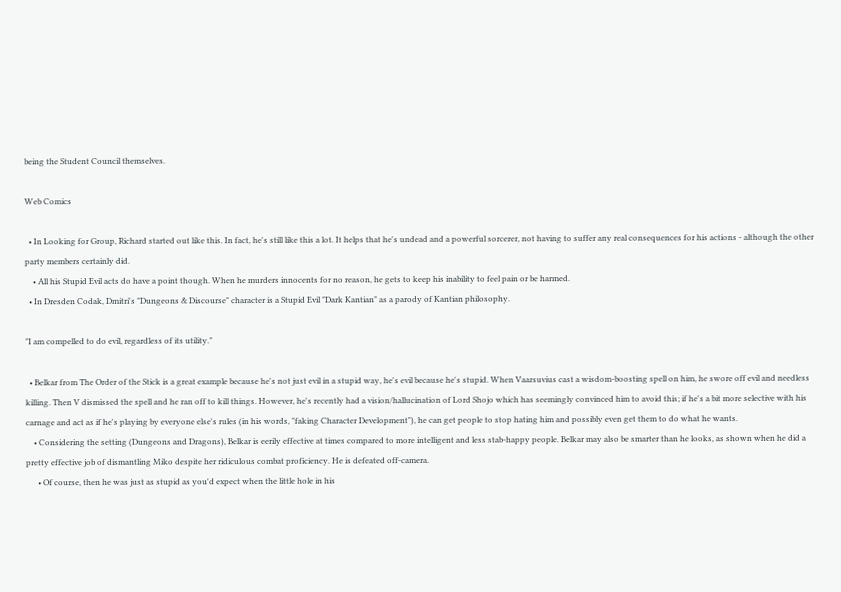being the Student Council themselves.

Web Comics

  • In Looking for Group, Richard started out like this. In fact, he's still like this a lot. It helps that he's undead and a powerful sorcerer, not having to suffer any real consequences for his actions - although the other party members certainly did.
    • All his Stupid Evil acts do have a point though. When he murders innocents for no reason, he gets to keep his inability to feel pain or be harmed.
  • In Dresden Codak, Dmitri's "Dungeons & Discourse" character is a Stupid Evil "Dark Kantian" as a parody of Kantian philosophy.

"I am compelled to do evil, regardless of its utility."

  • Belkar from The Order of the Stick is a great example because he's not just evil in a stupid way, he's evil because he's stupid. When Vaarsuvius cast a wisdom-boosting spell on him, he swore off evil and needless killing. Then V dismissed the spell and he ran off to kill things. However, he's recently had a vision/hallucination of Lord Shojo which has seemingly convinced him to avoid this; if he's a bit more selective with his carnage and act as if he's playing by everyone else's rules (in his words, "faking Character Development"), he can get people to stop hating him and possibly even get them to do what he wants.
    • Considering the setting (Dungeons and Dragons), Belkar is eerily effective at times compared to more intelligent and less stab-happy people. Belkar may also be smarter than he looks, as shown when he did a pretty effective job of dismantling Miko despite her ridiculous combat proficiency. He is defeated off-camera.
      • Of course, then he was just as stupid as you'd expect when the little hole in his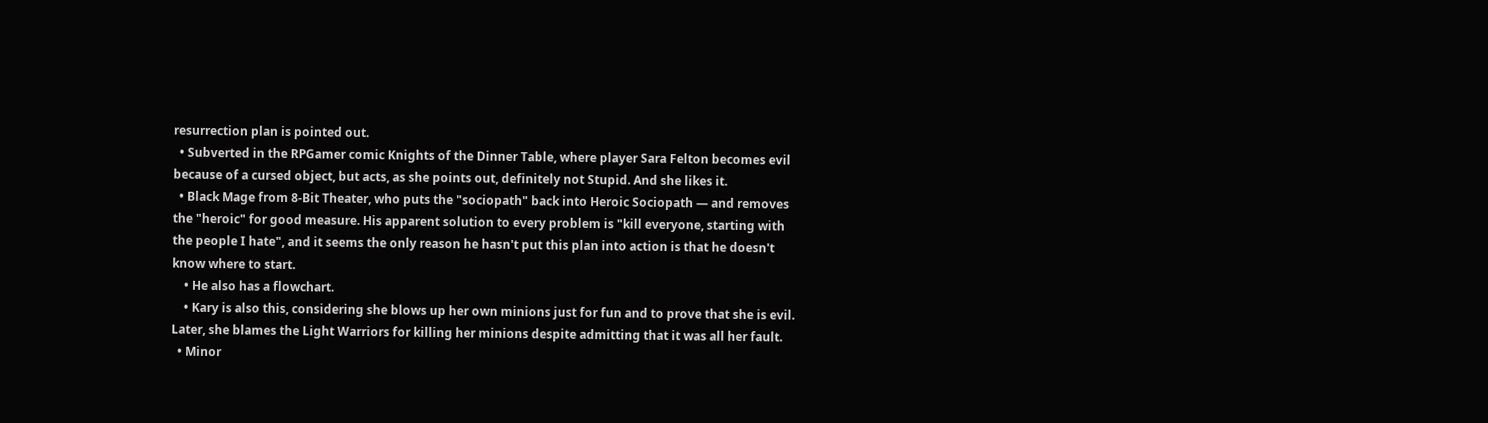resurrection plan is pointed out.
  • Subverted in the RPGamer comic Knights of the Dinner Table, where player Sara Felton becomes evil because of a cursed object, but acts, as she points out, definitely not Stupid. And she likes it.
  • Black Mage from 8-Bit Theater, who puts the "sociopath" back into Heroic Sociopath — and removes the "heroic" for good measure. His apparent solution to every problem is "kill everyone, starting with the people I hate", and it seems the only reason he hasn't put this plan into action is that he doesn't know where to start.
    • He also has a flowchart.
    • Kary is also this, considering she blows up her own minions just for fun and to prove that she is evil. Later, she blames the Light Warriors for killing her minions despite admitting that it was all her fault.
  • Minor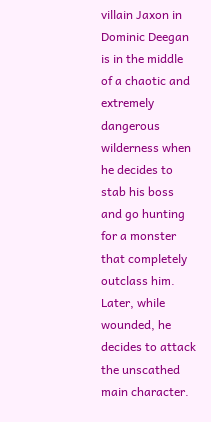villain Jaxon in Dominic Deegan is in the middle of a chaotic and extremely dangerous wilderness when he decides to stab his boss and go hunting for a monster that completely outclass him. Later, while wounded, he decides to attack the unscathed main character.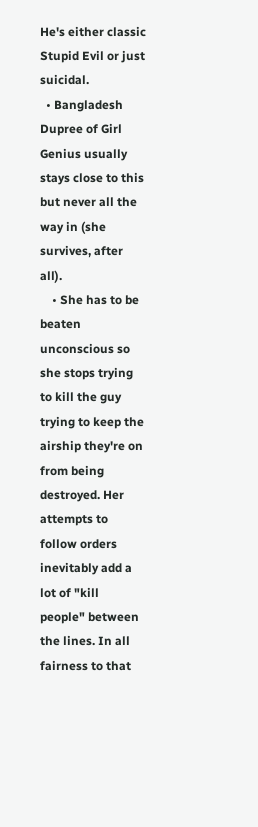He's either classic Stupid Evil or just suicidal.
  • Bangladesh Dupree of Girl Genius usually stays close to this but never all the way in (she survives, after all).
    • She has to be beaten unconscious so she stops trying to kill the guy trying to keep the airship they're on from being destroyed. Her attempts to follow orders inevitably add a lot of "kill people" between the lines. In all fairness to that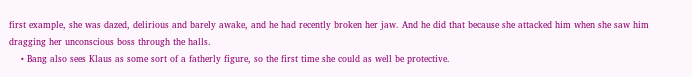first example, she was dazed, delirious and barely awake, and he had recently broken her jaw. And he did that because she attacked him when she saw him dragging her unconscious boss through the halls.
    • Bang also sees Klaus as some sort of a fatherly figure, so the first time she could as well be protective.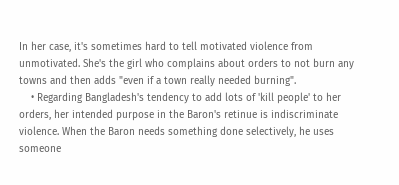In her case, it's sometimes hard to tell motivated violence from unmotivated. She's the girl who complains about orders to not burn any towns and then adds "even if a town really needed burning".
    • Regarding Bangladesh's tendency to add lots of 'kill people' to her orders, her intended purpose in the Baron's retinue is indiscriminate violence. When the Baron needs something done selectively, he uses someone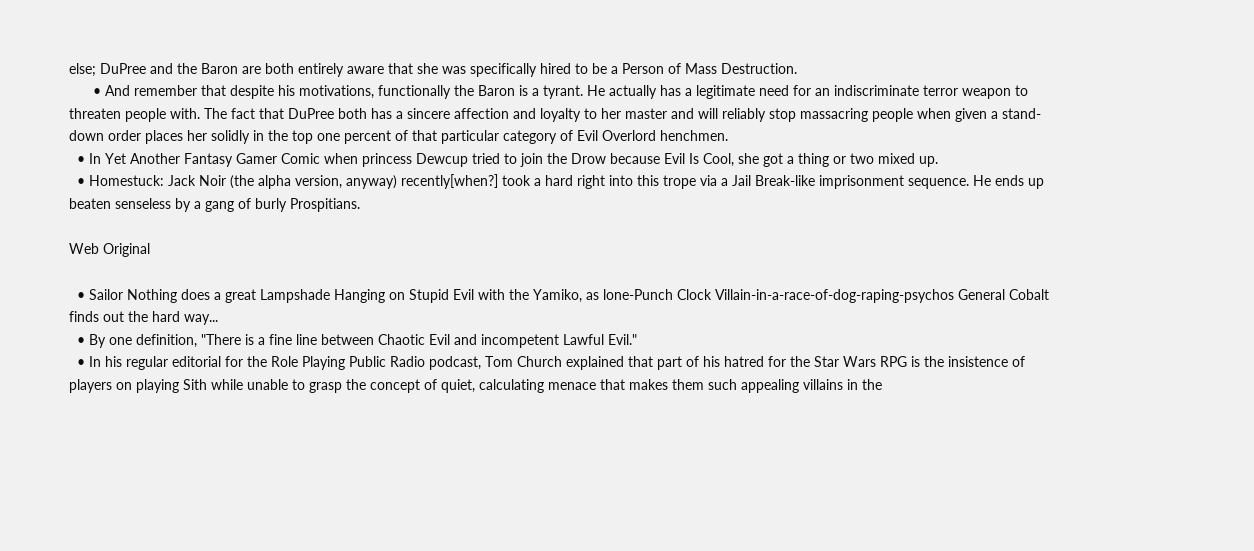else; DuPree and the Baron are both entirely aware that she was specifically hired to be a Person of Mass Destruction.
      • And remember that despite his motivations, functionally the Baron is a tyrant. He actually has a legitimate need for an indiscriminate terror weapon to threaten people with. The fact that DuPree both has a sincere affection and loyalty to her master and will reliably stop massacring people when given a stand-down order places her solidly in the top one percent of that particular category of Evil Overlord henchmen.
  • In Yet Another Fantasy Gamer Comic when princess Dewcup tried to join the Drow because Evil Is Cool, she got a thing or two mixed up.
  • Homestuck: Jack Noir (the alpha version, anyway) recently[when?] took a hard right into this trope via a Jail Break-like imprisonment sequence. He ends up beaten senseless by a gang of burly Prospitians.

Web Original

  • Sailor Nothing does a great Lampshade Hanging on Stupid Evil with the Yamiko, as lone-Punch Clock Villain-in-a-race-of-dog-raping-psychos General Cobalt finds out the hard way...
  • By one definition, "There is a fine line between Chaotic Evil and incompetent Lawful Evil."
  • In his regular editorial for the Role Playing Public Radio podcast, Tom Church explained that part of his hatred for the Star Wars RPG is the insistence of players on playing Sith while unable to grasp the concept of quiet, calculating menace that makes them such appealing villains in the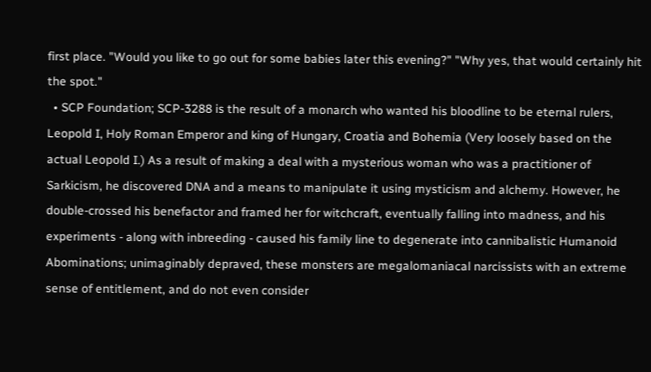first place. "Would you like to go out for some babies later this evening?" "Why yes, that would certainly hit the spot."
  • SCP Foundation; SCP-3288 is the result of a monarch who wanted his bloodline to be eternal rulers, Leopold I, Holy Roman Emperor and king of Hungary, Croatia and Bohemia (Very loosely based on the actual Leopold I.) As a result of making a deal with a mysterious woman who was a practitioner of Sarkicism, he discovered DNA and a means to manipulate it using mysticism and alchemy. However, he double-crossed his benefactor and framed her for witchcraft, eventually falling into madness, and his experiments - along with inbreeding - caused his family line to degenerate into cannibalistic Humanoid Abominations; unimaginably depraved, these monsters are megalomaniacal narcissists with an extreme sense of entitlement, and do not even consider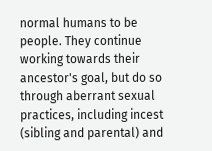normal humans to be people. They continue working towards their ancestor's goal, but do so through aberrant sexual practices, including incest (sibling and parental) and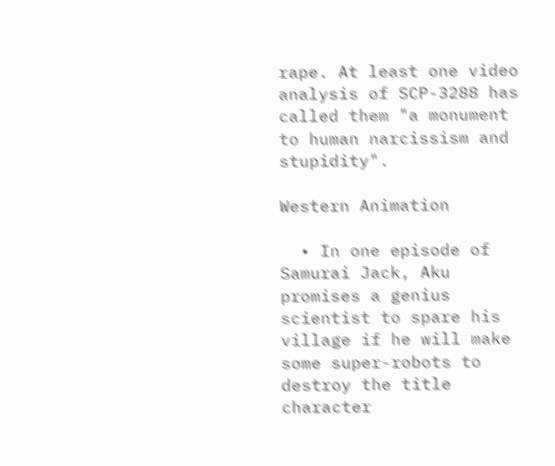rape. At least one video analysis of SCP-3288 has called them "a monument to human narcissism and stupidity".

Western Animation

  • In one episode of Samurai Jack, Aku promises a genius scientist to spare his village if he will make some super-robots to destroy the title character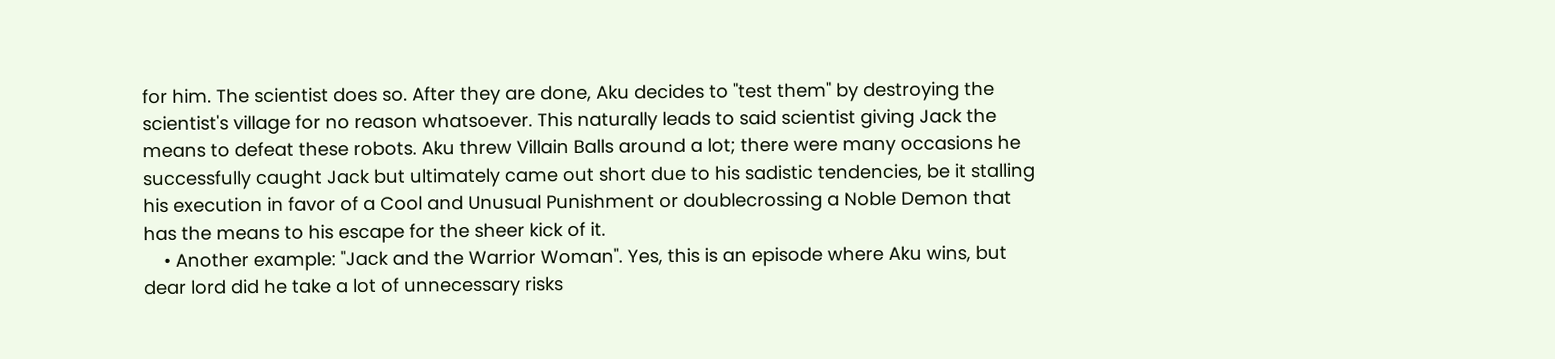for him. The scientist does so. After they are done, Aku decides to "test them" by destroying the scientist's village for no reason whatsoever. This naturally leads to said scientist giving Jack the means to defeat these robots. Aku threw Villain Balls around a lot; there were many occasions he successfully caught Jack but ultimately came out short due to his sadistic tendencies, be it stalling his execution in favor of a Cool and Unusual Punishment or doublecrossing a Noble Demon that has the means to his escape for the sheer kick of it.
    • Another example: "Jack and the Warrior Woman". Yes, this is an episode where Aku wins, but dear lord did he take a lot of unnecessary risks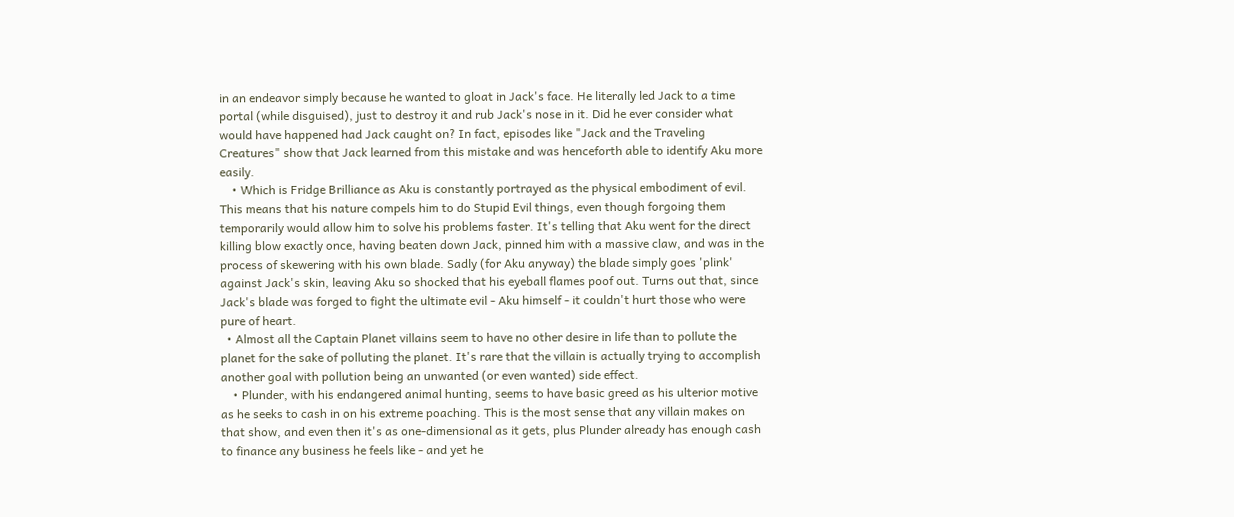in an endeavor simply because he wanted to gloat in Jack's face. He literally led Jack to a time portal (while disguised), just to destroy it and rub Jack's nose in it. Did he ever consider what would have happened had Jack caught on? In fact, episodes like "Jack and the Traveling Creatures" show that Jack learned from this mistake and was henceforth able to identify Aku more easily.
    • Which is Fridge Brilliance as Aku is constantly portrayed as the physical embodiment of evil. This means that his nature compels him to do Stupid Evil things, even though forgoing them temporarily would allow him to solve his problems faster. It's telling that Aku went for the direct killing blow exactly once, having beaten down Jack, pinned him with a massive claw, and was in the process of skewering with his own blade. Sadly (for Aku anyway) the blade simply goes 'plink' against Jack's skin, leaving Aku so shocked that his eyeball flames poof out. Turns out that, since Jack's blade was forged to fight the ultimate evil - Aku himself - it couldn't hurt those who were pure of heart.
  • Almost all the Captain Planet villains seem to have no other desire in life than to pollute the planet for the sake of polluting the planet. It's rare that the villain is actually trying to accomplish another goal with pollution being an unwanted (or even wanted) side effect.
    • Plunder, with his endangered animal hunting, seems to have basic greed as his ulterior motive as he seeks to cash in on his extreme poaching. This is the most sense that any villain makes on that show, and even then it's as one-dimensional as it gets, plus Plunder already has enough cash to finance any business he feels like - and yet he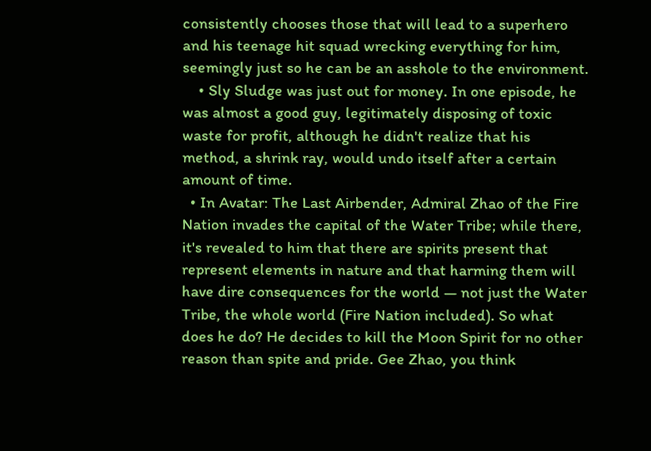consistently chooses those that will lead to a superhero and his teenage hit squad wrecking everything for him, seemingly just so he can be an asshole to the environment.
    • Sly Sludge was just out for money. In one episode, he was almost a good guy, legitimately disposing of toxic waste for profit, although he didn't realize that his method, a shrink ray, would undo itself after a certain amount of time.
  • In Avatar: The Last Airbender, Admiral Zhao of the Fire Nation invades the capital of the Water Tribe; while there, it's revealed to him that there are spirits present that represent elements in nature and that harming them will have dire consequences for the world — not just the Water Tribe, the whole world (Fire Nation included). So what does he do? He decides to kill the Moon Spirit for no other reason than spite and pride. Gee Zhao, you think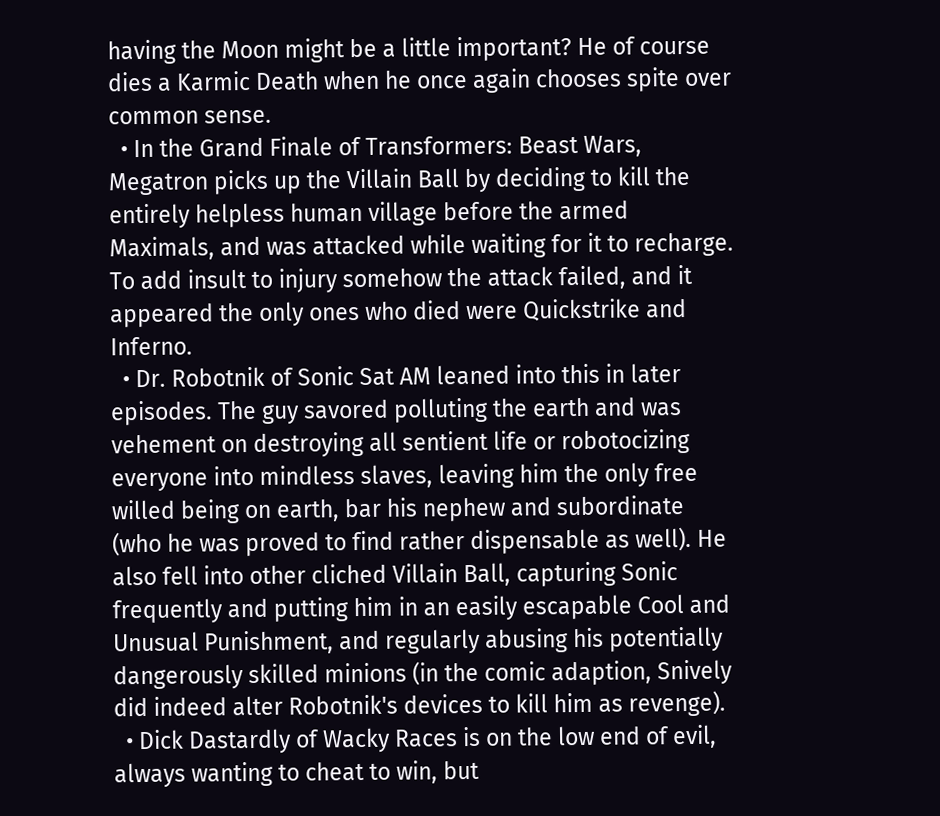having the Moon might be a little important? He of course dies a Karmic Death when he once again chooses spite over common sense.
  • In the Grand Finale of Transformers: Beast Wars, Megatron picks up the Villain Ball by deciding to kill the entirely helpless human village before the armed Maximals, and was attacked while waiting for it to recharge. To add insult to injury somehow the attack failed, and it appeared the only ones who died were Quickstrike and Inferno.
  • Dr. Robotnik of Sonic Sat AM leaned into this in later episodes. The guy savored polluting the earth and was vehement on destroying all sentient life or robotocizing everyone into mindless slaves, leaving him the only free willed being on earth, bar his nephew and subordinate (who he was proved to find rather dispensable as well). He also fell into other cliched Villain Ball, capturing Sonic frequently and putting him in an easily escapable Cool and Unusual Punishment, and regularly abusing his potentially dangerously skilled minions (in the comic adaption, Snively did indeed alter Robotnik's devices to kill him as revenge).
  • Dick Dastardly of Wacky Races is on the low end of evil, always wanting to cheat to win, but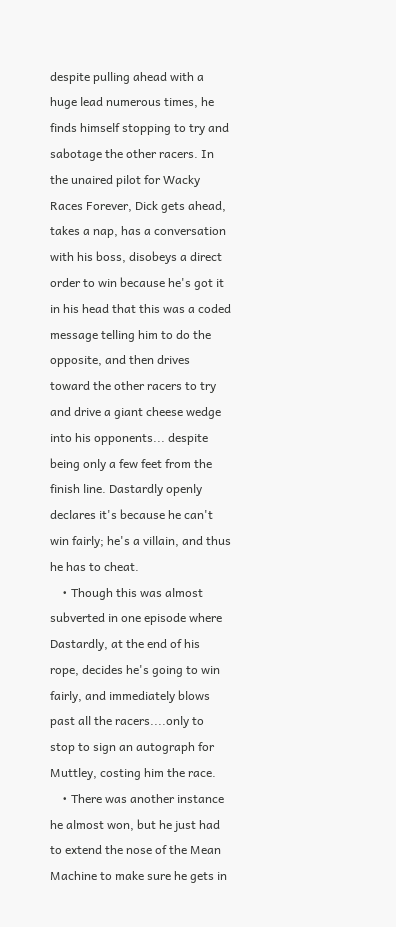despite pulling ahead with a huge lead numerous times, he finds himself stopping to try and sabotage the other racers. In the unaired pilot for Wacky Races Forever, Dick gets ahead, takes a nap, has a conversation with his boss, disobeys a direct order to win because he's got it in his head that this was a coded message telling him to do the opposite, and then drives toward the other racers to try and drive a giant cheese wedge into his opponents... despite being only a few feet from the finish line. Dastardly openly declares it's because he can't win fairly; he's a villain, and thus he has to cheat.
    • Though this was almost subverted in one episode where Dastardly, at the end of his rope, decides he's going to win fairly, and immediately blows past all the racers....only to stop to sign an autograph for Muttley, costing him the race.
    • There was another instance he almost won, but he just had to extend the nose of the Mean Machine to make sure he gets in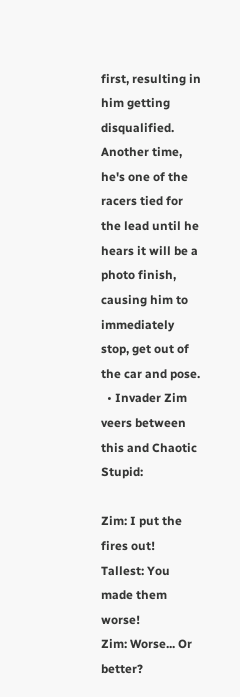first, resulting in him getting disqualified. Another time, he's one of the racers tied for the lead until he hears it will be a photo finish, causing him to immediately stop, get out of the car and pose.
  • Invader Zim veers between this and Chaotic Stupid:

Zim: I put the fires out!
Tallest: You made them worse!
Zim: Worse... Or better?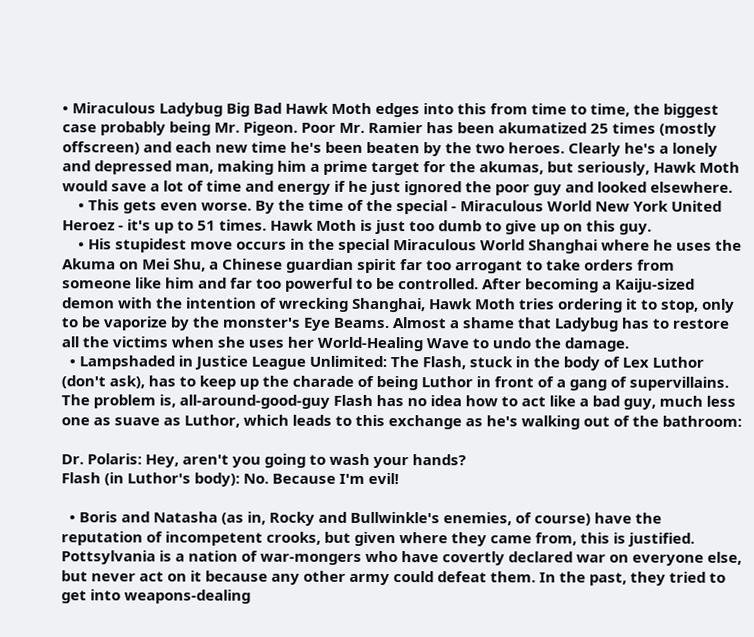• Miraculous Ladybug Big Bad Hawk Moth edges into this from time to time, the biggest case probably being Mr. Pigeon. Poor Mr. Ramier has been akumatized 25 times (mostly offscreen) and each new time he's been beaten by the two heroes. Clearly he's a lonely and depressed man, making him a prime target for the akumas, but seriously, Hawk Moth would save a lot of time and energy if he just ignored the poor guy and looked elsewhere.
    • This gets even worse. By the time of the special - Miraculous World New York United Heroez - it's up to 51 times. Hawk Moth is just too dumb to give up on this guy.
    • His stupidest move occurs in the special Miraculous World Shanghai where he uses the Akuma on Mei Shu, a Chinese guardian spirit far too arrogant to take orders from someone like him and far too powerful to be controlled. After becoming a Kaiju-sized demon with the intention of wrecking Shanghai, Hawk Moth tries ordering it to stop, only to be vaporize by the monster's Eye Beams. Almost a shame that Ladybug has to restore all the victims when she uses her World-Healing Wave to undo the damage.
  • Lampshaded in Justice League Unlimited: The Flash, stuck in the body of Lex Luthor (don't ask), has to keep up the charade of being Luthor in front of a gang of supervillains. The problem is, all-around-good-guy Flash has no idea how to act like a bad guy, much less one as suave as Luthor, which leads to this exchange as he's walking out of the bathroom:

Dr. Polaris: Hey, aren't you going to wash your hands?
Flash (in Luthor's body): No. Because I'm evil!

  • Boris and Natasha (as in, Rocky and Bullwinkle's enemies, of course) have the reputation of incompetent crooks, but given where they came from, this is justified. Pottsylvania is a nation of war-mongers who have covertly declared war on everyone else, but never act on it because any other army could defeat them. In the past, they tried to get into weapons-dealing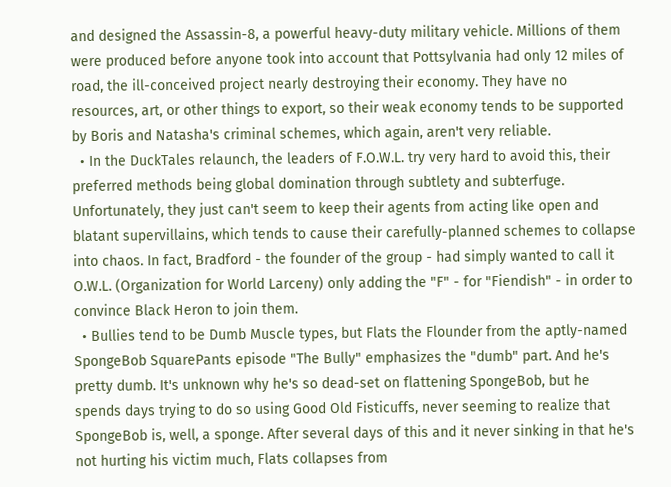and designed the Assassin-8, a powerful heavy-duty military vehicle. Millions of them were produced before anyone took into account that Pottsylvania had only 12 miles of road, the ill-conceived project nearly destroying their economy. They have no resources, art, or other things to export, so their weak economy tends to be supported by Boris and Natasha's criminal schemes, which again, aren't very reliable.
  • In the DuckTales relaunch, the leaders of F.O.W.L. try very hard to avoid this, their preferred methods being global domination through subtlety and subterfuge. Unfortunately, they just can't seem to keep their agents from acting like open and blatant supervillains, which tends to cause their carefully-planned schemes to collapse into chaos. In fact, Bradford - the founder of the group - had simply wanted to call it O.W.L. (Organization for World Larceny) only adding the "F" - for "Fiendish" - in order to convince Black Heron to join them.
  • Bullies tend to be Dumb Muscle types, but Flats the Flounder from the aptly-named SpongeBob SquarePants episode "The Bully" emphasizes the "dumb" part. And he's pretty dumb. It's unknown why he's so dead-set on flattening SpongeBob, but he spends days trying to do so using Good Old Fisticuffs, never seeming to realize that SpongeBob is, well, a sponge. After several days of this and it never sinking in that he's not hurting his victim much, Flats collapses from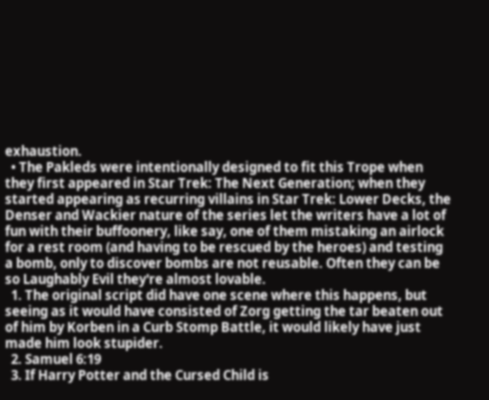exhaustion.
  • The Pakleds were intentionally designed to fit this Trope when they first appeared in Star Trek: The Next Generation; when they started appearing as recurring villains in Star Trek: Lower Decks, the Denser and Wackier nature of the series let the writers have a lot of fun with their buffoonery, like say, one of them mistaking an airlock for a rest room (and having to be rescued by the heroes) and testing a bomb, only to discover bombs are not reusable. Often they can be so Laughably Evil they're almost lovable.
  1. The original script did have one scene where this happens, but seeing as it would have consisted of Zorg getting the tar beaten out of him by Korben in a Curb Stomp Battle, it would likely have just made him look stupider.
  2. Samuel 6:19
  3. If Harry Potter and the Cursed Child is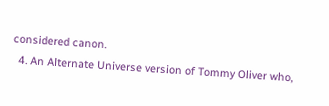considered canon.
  4. An Alternate Universe version of Tommy Oliver who,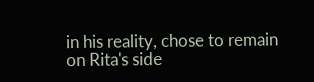in his reality, chose to remain on Rita's side